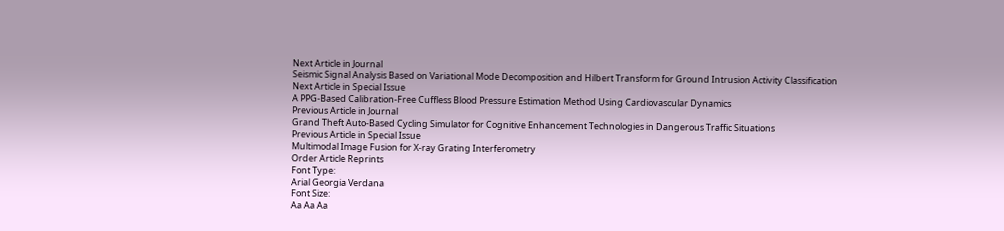Next Article in Journal
Seismic Signal Analysis Based on Variational Mode Decomposition and Hilbert Transform for Ground Intrusion Activity Classification
Next Article in Special Issue
A PPG-Based Calibration-Free Cuffless Blood Pressure Estimation Method Using Cardiovascular Dynamics
Previous Article in Journal
Grand Theft Auto-Based Cycling Simulator for Cognitive Enhancement Technologies in Dangerous Traffic Situations
Previous Article in Special Issue
Multimodal Image Fusion for X-ray Grating Interferometry
Order Article Reprints
Font Type:
Arial Georgia Verdana
Font Size:
Aa Aa Aa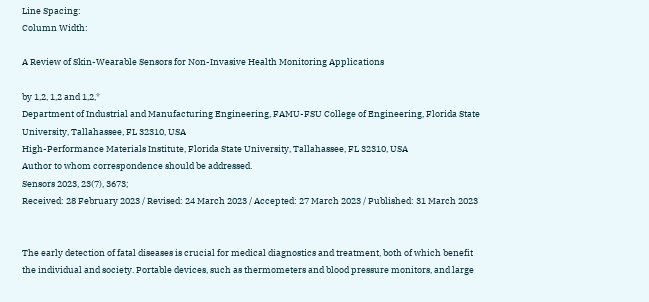Line Spacing:
Column Width:

A Review of Skin-Wearable Sensors for Non-Invasive Health Monitoring Applications

by 1,2, 1,2 and 1,2,*
Department of Industrial and Manufacturing Engineering, FAMU-FSU College of Engineering, Florida State University, Tallahassee, FL 32310, USA
High-Performance Materials Institute, Florida State University, Tallahassee, FL 32310, USA
Author to whom correspondence should be addressed.
Sensors 2023, 23(7), 3673;
Received: 28 February 2023 / Revised: 24 March 2023 / Accepted: 27 March 2023 / Published: 31 March 2023


The early detection of fatal diseases is crucial for medical diagnostics and treatment, both of which benefit the individual and society. Portable devices, such as thermometers and blood pressure monitors, and large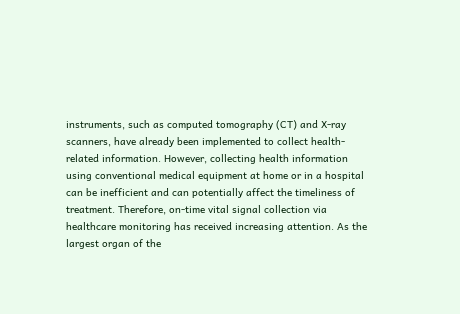instruments, such as computed tomography (CT) and X-ray scanners, have already been implemented to collect health-related information. However, collecting health information using conventional medical equipment at home or in a hospital can be inefficient and can potentially affect the timeliness of treatment. Therefore, on-time vital signal collection via healthcare monitoring has received increasing attention. As the largest organ of the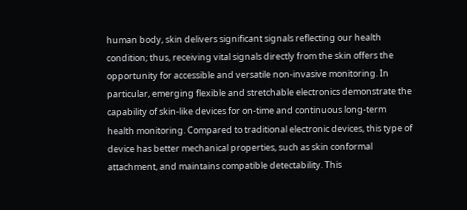human body, skin delivers significant signals reflecting our health condition; thus, receiving vital signals directly from the skin offers the opportunity for accessible and versatile non-invasive monitoring. In particular, emerging flexible and stretchable electronics demonstrate the capability of skin-like devices for on-time and continuous long-term health monitoring. Compared to traditional electronic devices, this type of device has better mechanical properties, such as skin conformal attachment, and maintains compatible detectability. This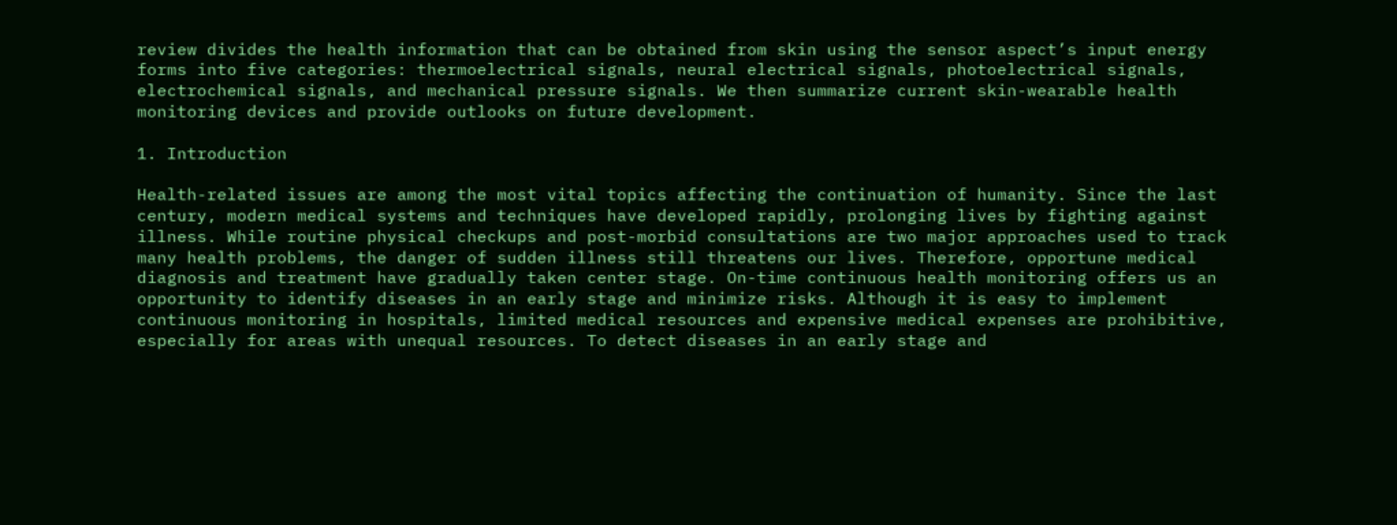review divides the health information that can be obtained from skin using the sensor aspect’s input energy forms into five categories: thermoelectrical signals, neural electrical signals, photoelectrical signals, electrochemical signals, and mechanical pressure signals. We then summarize current skin-wearable health monitoring devices and provide outlooks on future development.

1. Introduction

Health-related issues are among the most vital topics affecting the continuation of humanity. Since the last century, modern medical systems and techniques have developed rapidly, prolonging lives by fighting against illness. While routine physical checkups and post-morbid consultations are two major approaches used to track many health problems, the danger of sudden illness still threatens our lives. Therefore, opportune medical diagnosis and treatment have gradually taken center stage. On-time continuous health monitoring offers us an opportunity to identify diseases in an early stage and minimize risks. Although it is easy to implement continuous monitoring in hospitals, limited medical resources and expensive medical expenses are prohibitive, especially for areas with unequal resources. To detect diseases in an early stage and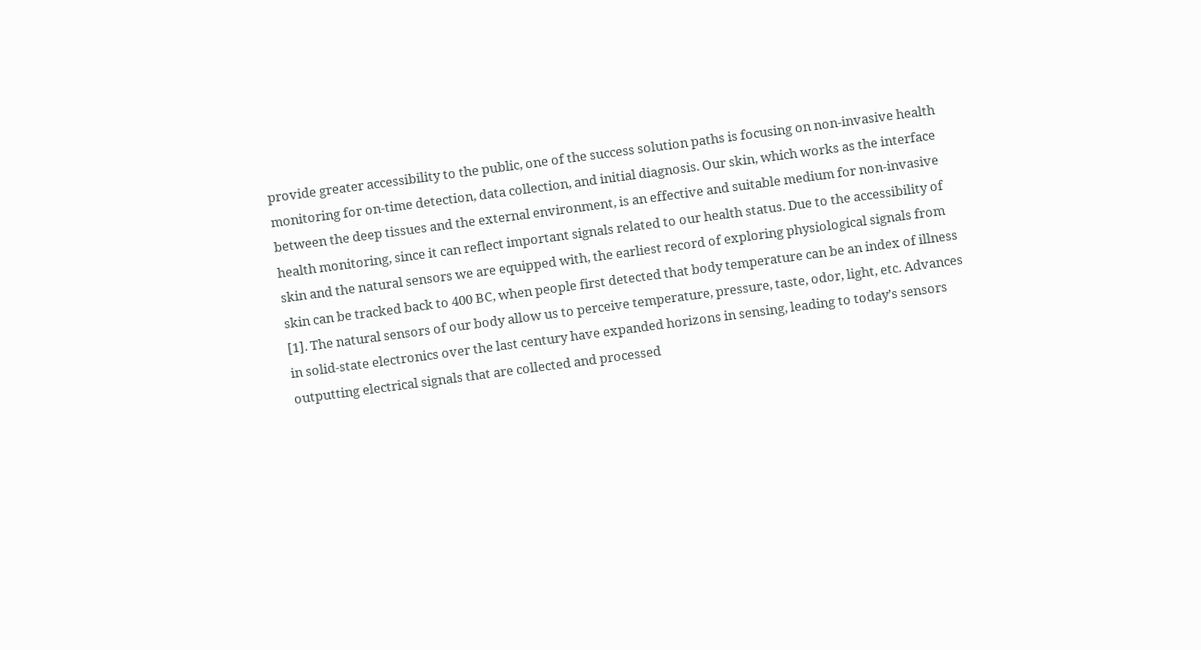provide greater accessibility to the public, one of the success solution paths is focusing on non-invasive health monitoring for on-time detection, data collection, and initial diagnosis. Our skin, which works as the interface between the deep tissues and the external environment, is an effective and suitable medium for non-invasive health monitoring, since it can reflect important signals related to our health status. Due to the accessibility of skin and the natural sensors we are equipped with, the earliest record of exploring physiological signals from skin can be tracked back to 400 BC, when people first detected that body temperature can be an index of illness [1]. The natural sensors of our body allow us to perceive temperature, pressure, taste, odor, light, etc. Advances in solid-state electronics over the last century have expanded horizons in sensing, leading to today’s sensors outputting electrical signals that are collected and processed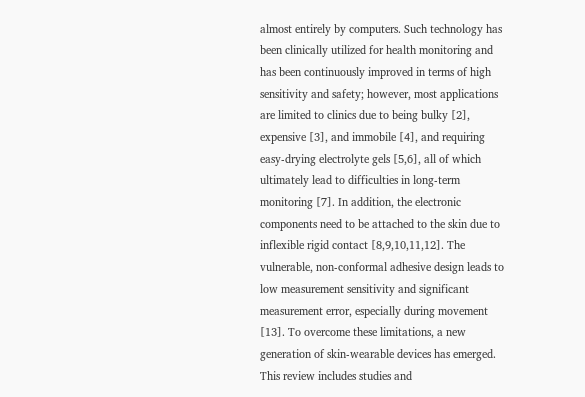almost entirely by computers. Such technology has been clinically utilized for health monitoring and has been continuously improved in terms of high sensitivity and safety; however, most applications are limited to clinics due to being bulky [2], expensive [3], and immobile [4], and requiring easy-drying electrolyte gels [5,6], all of which ultimately lead to difficulties in long-term monitoring [7]. In addition, the electronic components need to be attached to the skin due to inflexible rigid contact [8,9,10,11,12]. The vulnerable, non-conformal adhesive design leads to low measurement sensitivity and significant measurement error, especially during movement [13]. To overcome these limitations, a new generation of skin-wearable devices has emerged. This review includes studies and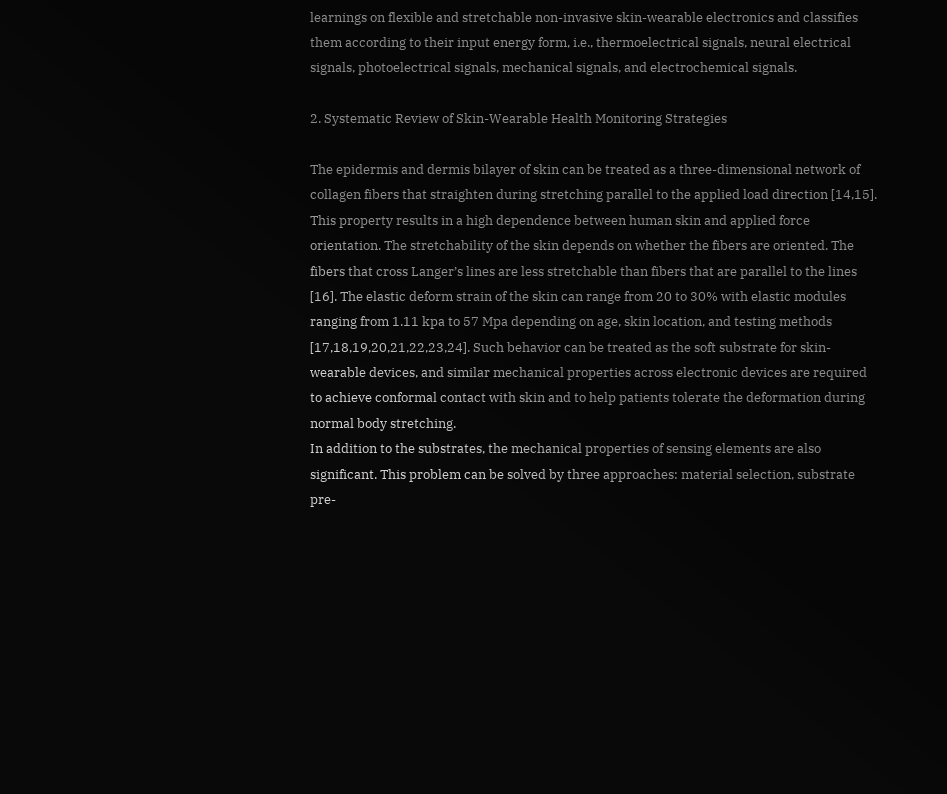learnings on flexible and stretchable non-invasive skin-wearable electronics and classifies them according to their input energy form, i.e., thermoelectrical signals, neural electrical signals, photoelectrical signals, mechanical signals, and electrochemical signals.

2. Systematic Review of Skin-Wearable Health Monitoring Strategies

The epidermis and dermis bilayer of skin can be treated as a three-dimensional network of collagen fibers that straighten during stretching parallel to the applied load direction [14,15]. This property results in a high dependence between human skin and applied force orientation. The stretchability of the skin depends on whether the fibers are oriented. The fibers that cross Langer’s lines are less stretchable than fibers that are parallel to the lines [16]. The elastic deform strain of the skin can range from 20 to 30% with elastic modules ranging from 1.11 kpa to 57 Mpa depending on age, skin location, and testing methods [17,18,19,20,21,22,23,24]. Such behavior can be treated as the soft substrate for skin-wearable devices, and similar mechanical properties across electronic devices are required to achieve conformal contact with skin and to help patients tolerate the deformation during normal body stretching.
In addition to the substrates, the mechanical properties of sensing elements are also significant. This problem can be solved by three approaches: material selection, substrate pre-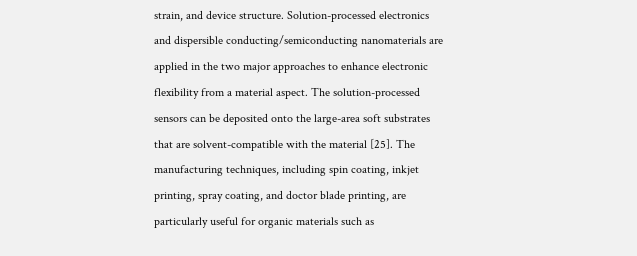strain, and device structure. Solution-processed electronics and dispersible conducting/semiconducting nanomaterials are applied in the two major approaches to enhance electronic flexibility from a material aspect. The solution-processed sensors can be deposited onto the large-area soft substrates that are solvent-compatible with the material [25]. The manufacturing techniques, including spin coating, inkjet printing, spray coating, and doctor blade printing, are particularly useful for organic materials such as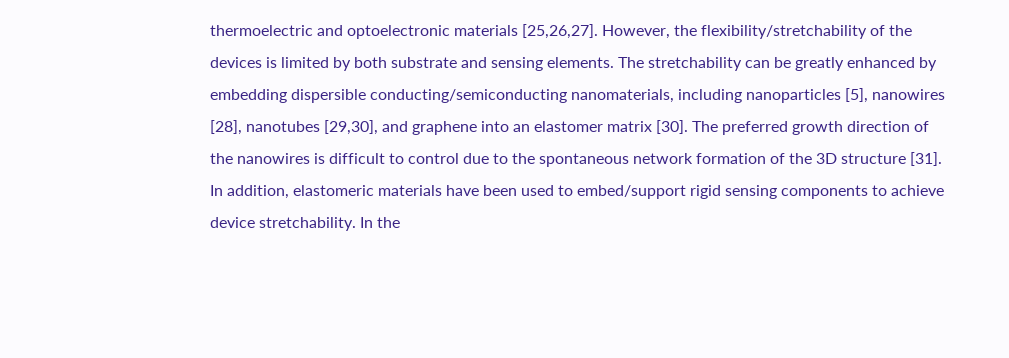thermoelectric and optoelectronic materials [25,26,27]. However, the flexibility/stretchability of the devices is limited by both substrate and sensing elements. The stretchability can be greatly enhanced by embedding dispersible conducting/semiconducting nanomaterials, including nanoparticles [5], nanowires [28], nanotubes [29,30], and graphene into an elastomer matrix [30]. The preferred growth direction of the nanowires is difficult to control due to the spontaneous network formation of the 3D structure [31]. In addition, elastomeric materials have been used to embed/support rigid sensing components to achieve device stretchability. In the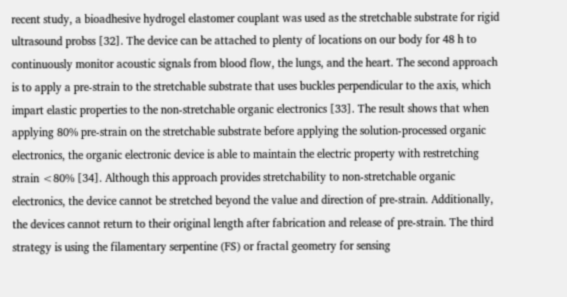recent study, a bioadhesive hydrogel elastomer couplant was used as the stretchable substrate for rigid ultrasound probss [32]. The device can be attached to plenty of locations on our body for 48 h to continuously monitor acoustic signals from blood flow, the lungs, and the heart. The second approach is to apply a pre-strain to the stretchable substrate that uses buckles perpendicular to the axis, which impart elastic properties to the non-stretchable organic electronics [33]. The result shows that when applying 80% pre-strain on the stretchable substrate before applying the solution-processed organic electronics, the organic electronic device is able to maintain the electric property with restretching strain <80% [34]. Although this approach provides stretchability to non-stretchable organic electronics, the device cannot be stretched beyond the value and direction of pre-strain. Additionally, the devices cannot return to their original length after fabrication and release of pre-strain. The third strategy is using the filamentary serpentine (FS) or fractal geometry for sensing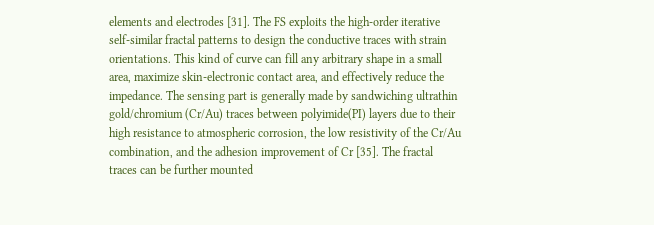elements and electrodes [31]. The FS exploits the high-order iterative self-similar fractal patterns to design the conductive traces with strain orientations. This kind of curve can fill any arbitrary shape in a small area, maximize skin-electronic contact area, and effectively reduce the impedance. The sensing part is generally made by sandwiching ultrathin gold/chromium (Cr/Au) traces between polyimide(PI) layers due to their high resistance to atmospheric corrosion, the low resistivity of the Cr/Au combination, and the adhesion improvement of Cr [35]. The fractal traces can be further mounted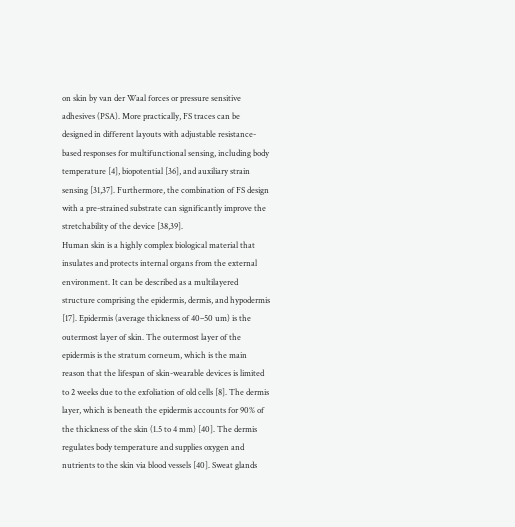on skin by van der Waal forces or pressure sensitive adhesives (PSA). More practically, FS traces can be designed in different layouts with adjustable resistance-based responses for multifunctional sensing, including body temperature [4], biopotential [36], and auxiliary strain sensing [31,37]. Furthermore, the combination of FS design with a pre-strained substrate can significantly improve the stretchability of the device [38,39].
Human skin is a highly complex biological material that insulates and protects internal organs from the external environment. It can be described as a multilayered structure comprising the epidermis, dermis, and hypodermis [17]. Epidermis (average thickness of 40–50 um) is the outermost layer of skin. The outermost layer of the epidermis is the stratum corneum, which is the main reason that the lifespan of skin-wearable devices is limited to 2 weeks due to the exfoliation of old cells [8]. The dermis layer, which is beneath the epidermis accounts for 90% of the thickness of the skin (1.5 to 4 mm) [40]. The dermis regulates body temperature and supplies oxygen and nutrients to the skin via blood vessels [40]. Sweat glands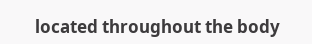located throughout the body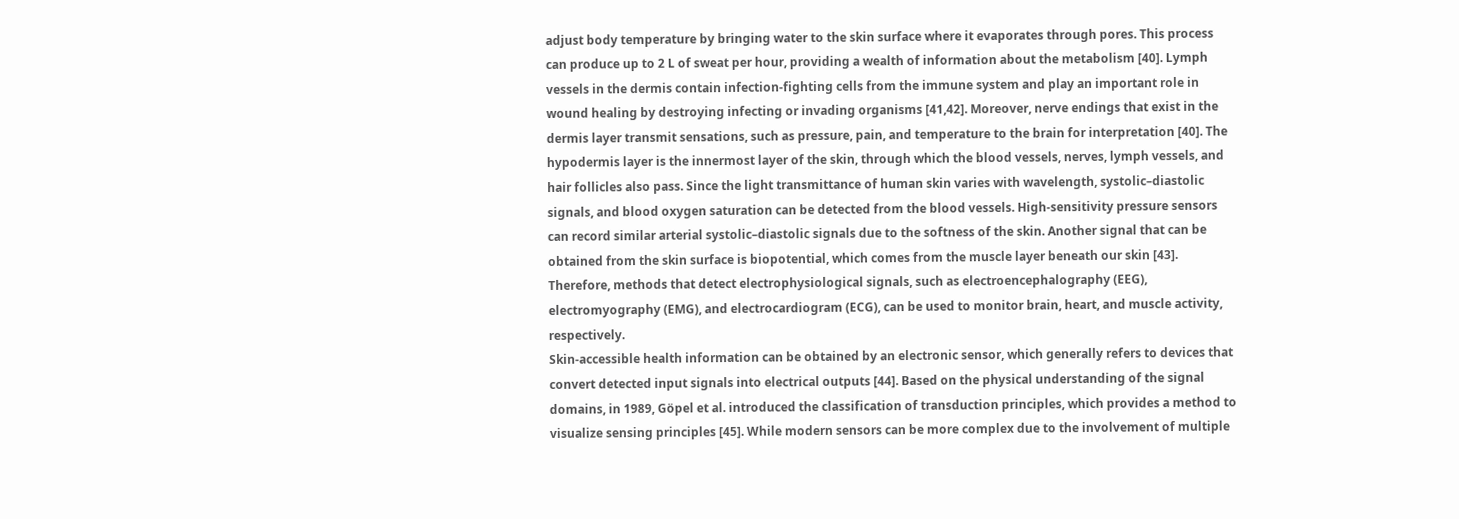adjust body temperature by bringing water to the skin surface where it evaporates through pores. This process can produce up to 2 L of sweat per hour, providing a wealth of information about the metabolism [40]. Lymph vessels in the dermis contain infection-fighting cells from the immune system and play an important role in wound healing by destroying infecting or invading organisms [41,42]. Moreover, nerve endings that exist in the dermis layer transmit sensations, such as pressure, pain, and temperature to the brain for interpretation [40]. The hypodermis layer is the innermost layer of the skin, through which the blood vessels, nerves, lymph vessels, and hair follicles also pass. Since the light transmittance of human skin varies with wavelength, systolic–diastolic signals, and blood oxygen saturation can be detected from the blood vessels. High-sensitivity pressure sensors can record similar arterial systolic–diastolic signals due to the softness of the skin. Another signal that can be obtained from the skin surface is biopotential, which comes from the muscle layer beneath our skin [43]. Therefore, methods that detect electrophysiological signals, such as electroencephalography (EEG), electromyography (EMG), and electrocardiogram (ECG), can be used to monitor brain, heart, and muscle activity, respectively.
Skin-accessible health information can be obtained by an electronic sensor, which generally refers to devices that convert detected input signals into electrical outputs [44]. Based on the physical understanding of the signal domains, in 1989, Göpel et al. introduced the classification of transduction principles, which provides a method to visualize sensing principles [45]. While modern sensors can be more complex due to the involvement of multiple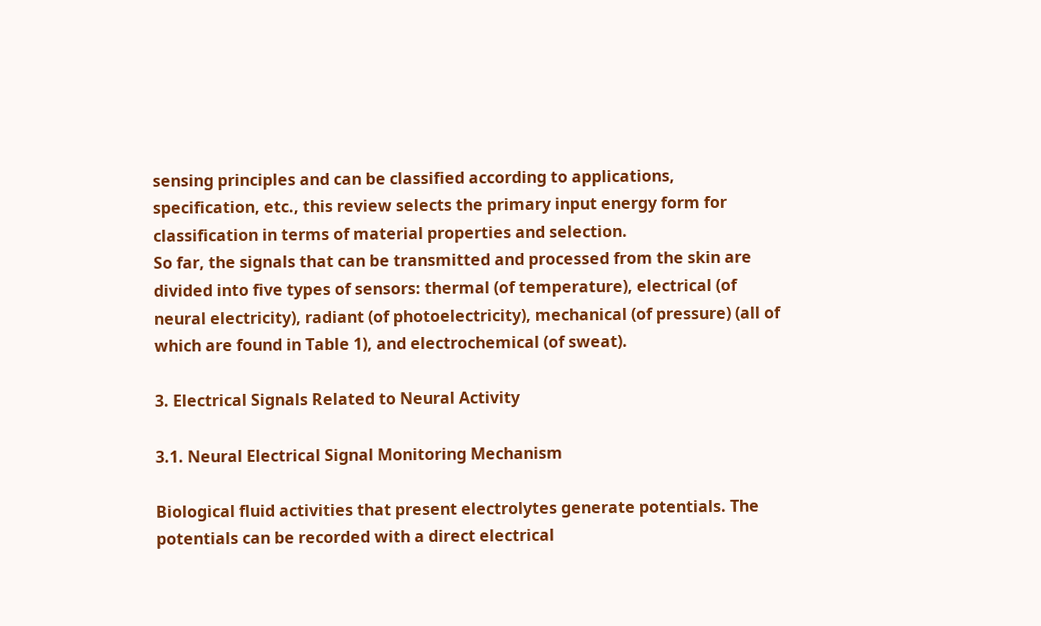sensing principles and can be classified according to applications, specification, etc., this review selects the primary input energy form for classification in terms of material properties and selection.
So far, the signals that can be transmitted and processed from the skin are divided into five types of sensors: thermal (of temperature), electrical (of neural electricity), radiant (of photoelectricity), mechanical (of pressure) (all of which are found in Table 1), and electrochemical (of sweat).

3. Electrical Signals Related to Neural Activity

3.1. Neural Electrical Signal Monitoring Mechanism

Biological fluid activities that present electrolytes generate potentials. The potentials can be recorded with a direct electrical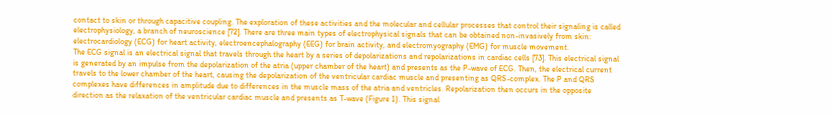contact to skin or through capacitive coupling. The exploration of these activities and the molecular and cellular processes that control their signaling is called electrophysiology, a branch of neuroscience [72]. There are three main types of electrophysical signals that can be obtained non-invasively from skin: electrocardiology (ECG) for heart activity, electroencephalography (EEG) for brain activity, and electromyography (EMG) for muscle movement.
The ECG signal is an electrical signal that travels through the heart by a series of depolarizations and repolarizations in cardiac cells [73]. This electrical signal is generated by an impulse from the depolarization of the atria (upper chamber of the heart) and presents as the P-wave of ECG. Then, the electrical current travels to the lower chamber of the heart, causing the depolarization of the ventricular cardiac muscle and presenting as QRS-complex. The P and QRS complexes have differences in amplitude due to differences in the muscle mass of the atria and ventricles. Repolarization then occurs in the opposite direction as the relaxation of the ventricular cardiac muscle and presents as T-wave (Figure 1). This signal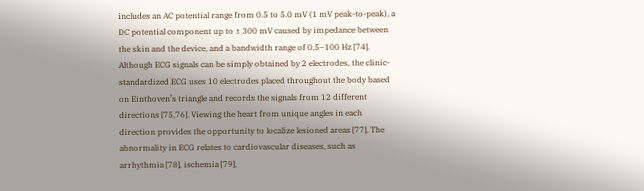includes an AC potential range from 0.5 to 5.0 mV (1 mV peak-to-peak), a DC potential component up to ± 300 mV caused by impedance between the skin and the device, and a bandwidth range of 0.5–100 Hz [74]. Although ECG signals can be simply obtained by 2 electrodes, the clinic-standardized ECG uses 10 electrodes placed throughout the body based on Einthoven’s triangle and records the signals from 12 different directions [75,76]. Viewing the heart from unique angles in each direction provides the opportunity to localize lesioned areas [77]. The abnormality in ECG relates to cardiovascular diseases, such as arrhythmia [78], ischemia [79],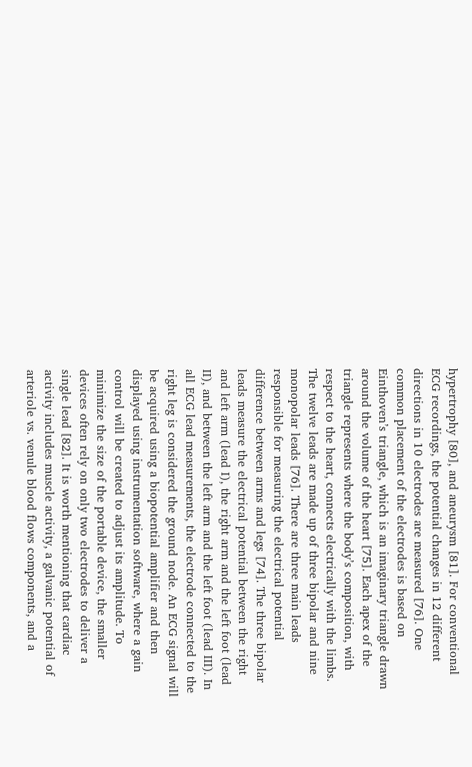hypertrophy [80], and aneurysm [81]. For conventional ECG recordings, the potential changes in 12 different directions in 10 electrodes are measured [76]. One common placement of the electrodes is based on Einthoven’s triangle, which is an imaginary triangle drawn around the volume of the heart [75]. Each apex of the triangle represents where the body’s composition, with respect to the heart, connects electrically with the limbs. The twelve leads are made up of three bipolar and nine monopolar leads [76]. There are three main leads responsible for measuring the electrical potential difference between arms and legs [74]. The three bipolar leads measure the electrical potential between the right and left arm (lead I), the right arm and the left foot (lead II), and between the left arm and the left foot (lead III). In all ECG lead measurements, the electrode connected to the right leg is considered the ground node. An ECG signal will be acquired using a biopotential amplifier and then displayed using instrumentation software, where a gain control will be created to adjust its amplitude. To minimize the size of the portable device, the smaller devices often rely on only two electrodes to deliver a single lead [82]. It is worth mentioning that cardiac activity includes muscle activity, a galvanic potential of arteriole vs. venule blood flows components, and a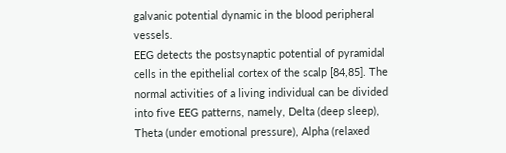galvanic potential dynamic in the blood peripheral vessels.
EEG detects the postsynaptic potential of pyramidal cells in the epithelial cortex of the scalp [84,85]. The normal activities of a living individual can be divided into five EEG patterns, namely, Delta (deep sleep), Theta (under emotional pressure), Alpha (relaxed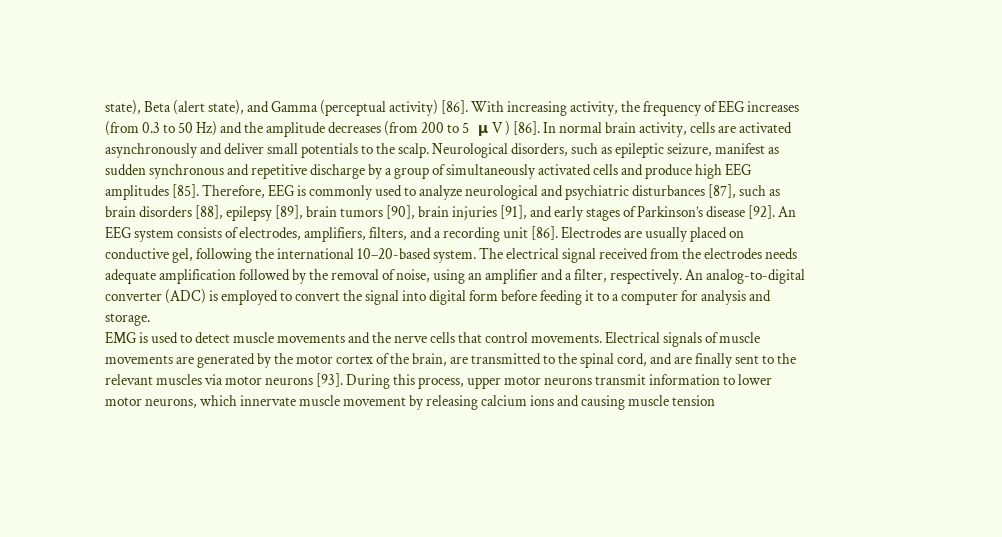state), Beta (alert state), and Gamma (perceptual activity) [86]. With increasing activity, the frequency of EEG increases (from 0.3 to 50 Hz) and the amplitude decreases (from 200 to 5   μ V ) [86]. In normal brain activity, cells are activated asynchronously and deliver small potentials to the scalp. Neurological disorders, such as epileptic seizure, manifest as sudden synchronous and repetitive discharge by a group of simultaneously activated cells and produce high EEG amplitudes [85]. Therefore, EEG is commonly used to analyze neurological and psychiatric disturbances [87], such as brain disorders [88], epilepsy [89], brain tumors [90], brain injuries [91], and early stages of Parkinson’s disease [92]. An EEG system consists of electrodes, amplifiers, filters, and a recording unit [86]. Electrodes are usually placed on conductive gel, following the international 10–20-based system. The electrical signal received from the electrodes needs adequate amplification followed by the removal of noise, using an amplifier and a filter, respectively. An analog-to-digital converter (ADC) is employed to convert the signal into digital form before feeding it to a computer for analysis and storage.
EMG is used to detect muscle movements and the nerve cells that control movements. Electrical signals of muscle movements are generated by the motor cortex of the brain, are transmitted to the spinal cord, and are finally sent to the relevant muscles via motor neurons [93]. During this process, upper motor neurons transmit information to lower motor neurons, which innervate muscle movement by releasing calcium ions and causing muscle tension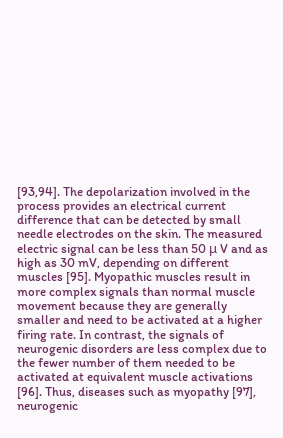[93,94]. The depolarization involved in the process provides an electrical current difference that can be detected by small needle electrodes on the skin. The measured electric signal can be less than 50 μ V and as high as 30 mV, depending on different muscles [95]. Myopathic muscles result in more complex signals than normal muscle movement because they are generally smaller and need to be activated at a higher firing rate. In contrast, the signals of neurogenic disorders are less complex due to the fewer number of them needed to be activated at equivalent muscle activations [96]. Thus, diseases such as myopathy [97], neurogenic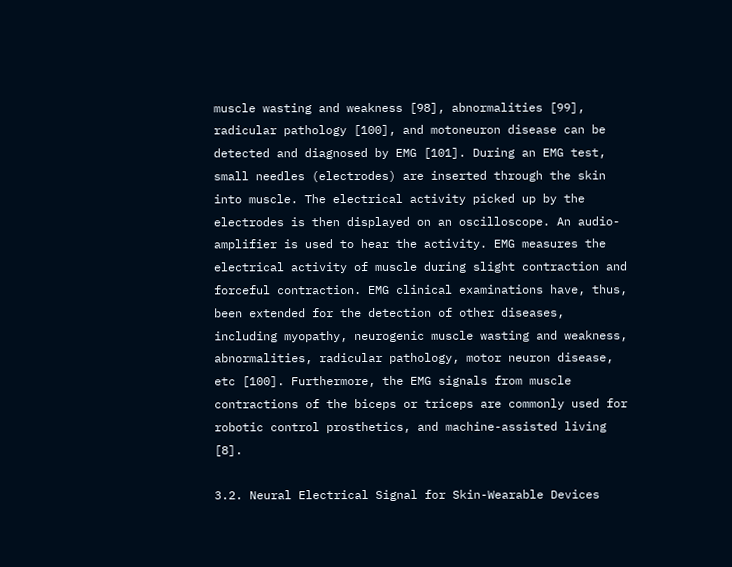muscle wasting and weakness [98], abnormalities [99], radicular pathology [100], and motoneuron disease can be detected and diagnosed by EMG [101]. During an EMG test, small needles (electrodes) are inserted through the skin into muscle. The electrical activity picked up by the electrodes is then displayed on an oscilloscope. An audio-amplifier is used to hear the activity. EMG measures the electrical activity of muscle during slight contraction and forceful contraction. EMG clinical examinations have, thus, been extended for the detection of other diseases, including myopathy, neurogenic muscle wasting and weakness, abnormalities, radicular pathology, motor neuron disease, etc [100]. Furthermore, the EMG signals from muscle contractions of the biceps or triceps are commonly used for robotic control prosthetics, and machine-assisted living [8].

3.2. Neural Electrical Signal for Skin-Wearable Devices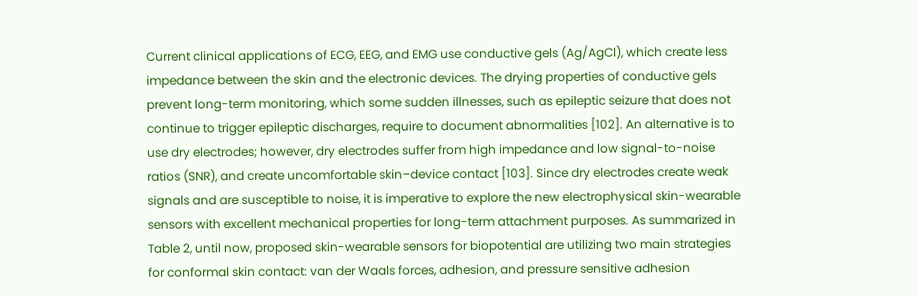Current clinical applications of ECG, EEG, and EMG use conductive gels (Ag/AgCl), which create less impedance between the skin and the electronic devices. The drying properties of conductive gels prevent long-term monitoring, which some sudden illnesses, such as epileptic seizure that does not continue to trigger epileptic discharges, require to document abnormalities [102]. An alternative is to use dry electrodes; however, dry electrodes suffer from high impedance and low signal-to-noise ratios (SNR), and create uncomfortable skin–device contact [103]. Since dry electrodes create weak signals and are susceptible to noise, it is imperative to explore the new electrophysical skin-wearable sensors with excellent mechanical properties for long-term attachment purposes. As summarized in Table 2, until now, proposed skin-wearable sensors for biopotential are utilizing two main strategies for conformal skin contact: van der Waals forces, adhesion, and pressure sensitive adhesion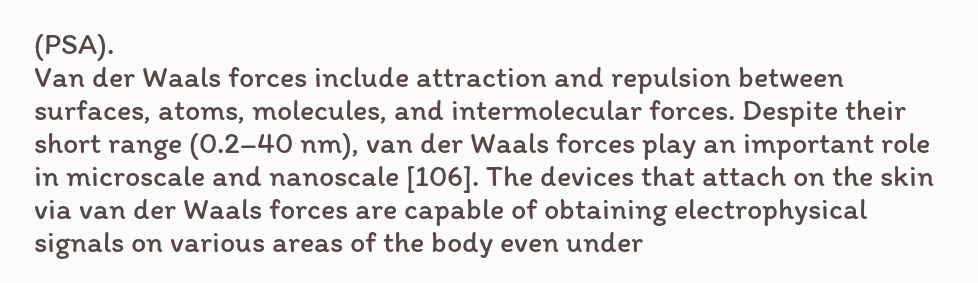(PSA).
Van der Waals forces include attraction and repulsion between surfaces, atoms, molecules, and intermolecular forces. Despite their short range (0.2–40 nm), van der Waals forces play an important role in microscale and nanoscale [106]. The devices that attach on the skin via van der Waals forces are capable of obtaining electrophysical signals on various areas of the body even under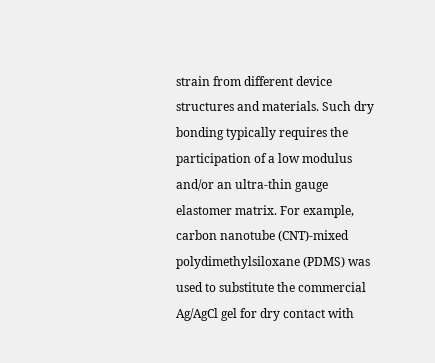strain from different device structures and materials. Such dry bonding typically requires the participation of a low modulus and/or an ultra-thin gauge elastomer matrix. For example, carbon nanotube (CNT)-mixed polydimethylsiloxane (PDMS) was used to substitute the commercial Ag/AgCl gel for dry contact with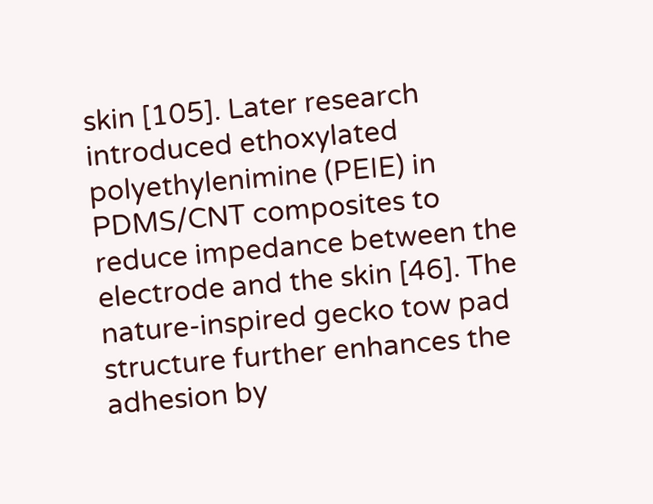skin [105]. Later research introduced ethoxylated polyethylenimine (PEIE) in PDMS/CNT composites to reduce impedance between the electrode and the skin [46]. The nature-inspired gecko tow pad structure further enhances the adhesion by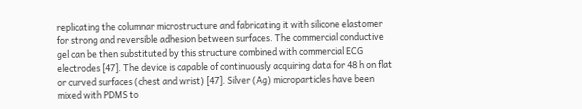replicating the columnar microstructure and fabricating it with silicone elastomer for strong and reversible adhesion between surfaces. The commercial conductive gel can be then substituted by this structure combined with commercial ECG electrodes [47]. The device is capable of continuously acquiring data for 48 h on flat or curved surfaces (chest and wrist) [47]. Silver (Ag) microparticles have been mixed with PDMS to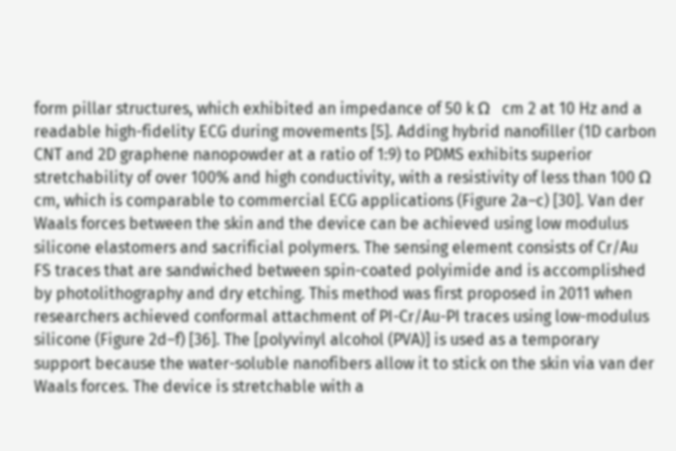form pillar structures, which exhibited an impedance of 50 k Ω   cm 2 at 10 Hz and a readable high-fidelity ECG during movements [5]. Adding hybrid nanofiller (1D carbon CNT and 2D graphene nanopowder at a ratio of 1:9) to PDMS exhibits superior stretchability of over 100% and high conductivity, with a resistivity of less than 100 Ω cm, which is comparable to commercial ECG applications (Figure 2a–c) [30]. Van der Waals forces between the skin and the device can be achieved using low modulus silicone elastomers and sacrificial polymers. The sensing element consists of Cr/Au FS traces that are sandwiched between spin-coated polyimide and is accomplished by photolithography and dry etching. This method was first proposed in 2011 when researchers achieved conformal attachment of PI-Cr/Au-PI traces using low-modulus silicone (Figure 2d–f) [36]. The [polyvinyl alcohol (PVA)] is used as a temporary support because the water-soluble nanofibers allow it to stick on the skin via van der Waals forces. The device is stretchable with a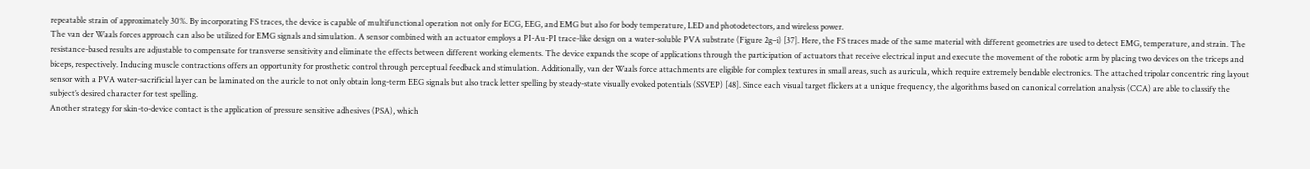repeatable strain of approximately 30%. By incorporating FS traces, the device is capable of multifunctional operation not only for ECG, EEG, and EMG but also for body temperature, LED and photodetectors, and wireless power.
The van der Waals forces approach can also be utilized for EMG signals and simulation. A sensor combined with an actuator employs a PI-Au-PI trace-like design on a water-soluble PVA substrate (Figure 2g–i) [37]. Here, the FS traces made of the same material with different geometries are used to detect EMG, temperature, and strain. The resistance-based results are adjustable to compensate for transverse sensitivity and eliminate the effects between different working elements. The device expands the scope of applications through the participation of actuators that receive electrical input and execute the movement of the robotic arm by placing two devices on the triceps and biceps, respectively. Inducing muscle contractions offers an opportunity for prosthetic control through perceptual feedback and stimulation. Additionally, van der Waals force attachments are eligible for complex textures in small areas, such as auricula, which require extremely bendable electronics. The attached tripolar concentric ring layout sensor with a PVA water-sacrificial layer can be laminated on the auricle to not only obtain long-term EEG signals but also track letter spelling by steady-state visually evoked potentials (SSVEP) [48]. Since each visual target flickers at a unique frequency, the algorithms based on canonical correlation analysis (CCA) are able to classify the subject’s desired character for test spelling.
Another strategy for skin-to-device contact is the application of pressure sensitive adhesives (PSA), which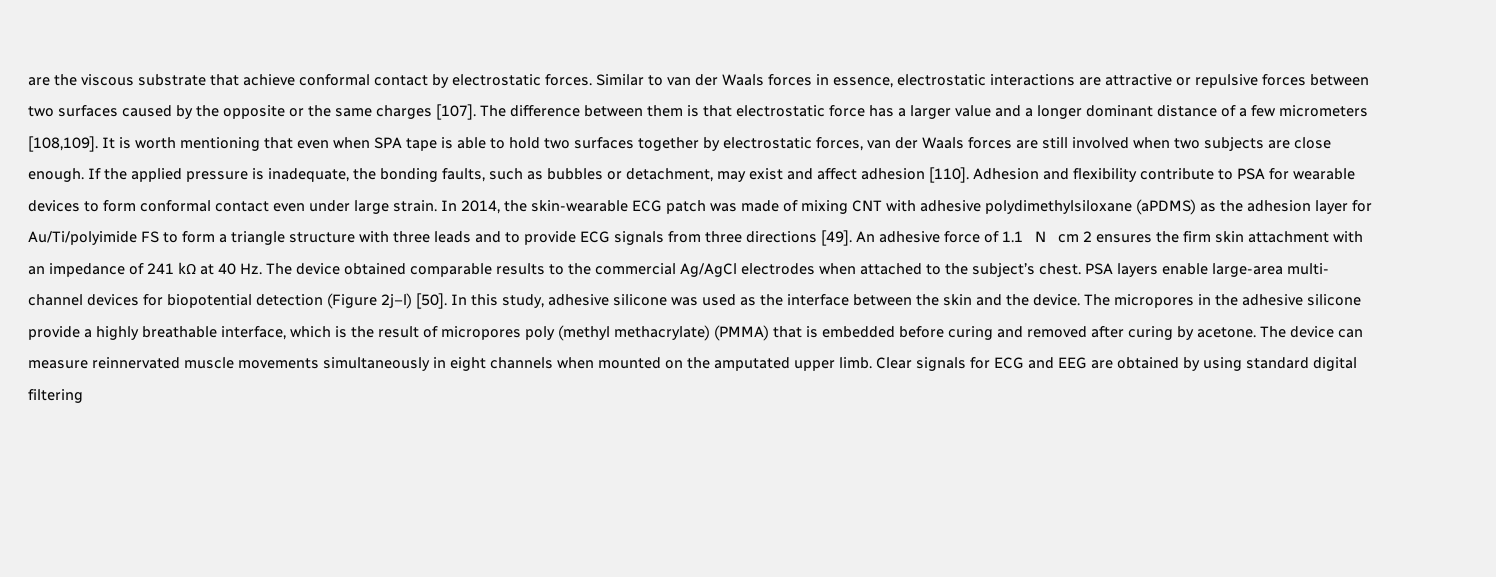are the viscous substrate that achieve conformal contact by electrostatic forces. Similar to van der Waals forces in essence, electrostatic interactions are attractive or repulsive forces between two surfaces caused by the opposite or the same charges [107]. The difference between them is that electrostatic force has a larger value and a longer dominant distance of a few micrometers [108,109]. It is worth mentioning that even when SPA tape is able to hold two surfaces together by electrostatic forces, van der Waals forces are still involved when two subjects are close enough. If the applied pressure is inadequate, the bonding faults, such as bubbles or detachment, may exist and affect adhesion [110]. Adhesion and flexibility contribute to PSA for wearable devices to form conformal contact even under large strain. In 2014, the skin-wearable ECG patch was made of mixing CNT with adhesive polydimethylsiloxane (aPDMS) as the adhesion layer for Au/Ti/polyimide FS to form a triangle structure with three leads and to provide ECG signals from three directions [49]. An adhesive force of 1.1   N   cm 2 ensures the firm skin attachment with an impedance of 241 kΩ at 40 Hz. The device obtained comparable results to the commercial Ag/AgCl electrodes when attached to the subject’s chest. PSA layers enable large-area multi-channel devices for biopotential detection (Figure 2j–l) [50]. In this study, adhesive silicone was used as the interface between the skin and the device. The micropores in the adhesive silicone provide a highly breathable interface, which is the result of micropores poly (methyl methacrylate) (PMMA) that is embedded before curing and removed after curing by acetone. The device can measure reinnervated muscle movements simultaneously in eight channels when mounted on the amputated upper limb. Clear signals for ECG and EEG are obtained by using standard digital filtering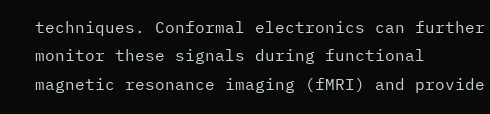techniques. Conformal electronics can further monitor these signals during functional magnetic resonance imaging (fMRI) and provide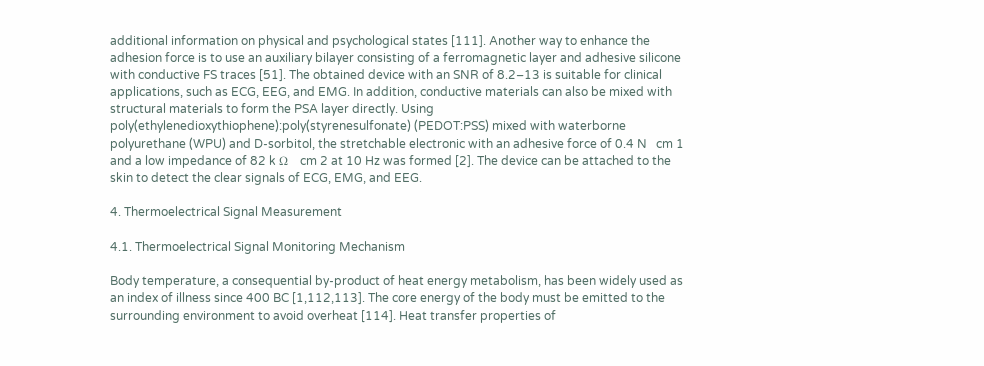additional information on physical and psychological states [111]. Another way to enhance the adhesion force is to use an auxiliary bilayer consisting of a ferromagnetic layer and adhesive silicone with conductive FS traces [51]. The obtained device with an SNR of 8.2–13 is suitable for clinical applications, such as ECG, EEG, and EMG. In addition, conductive materials can also be mixed with structural materials to form the PSA layer directly. Using poly(ethylenedioxythiophene):poly(styrenesulfonate) (PEDOT:PSS) mixed with waterborne polyurethane (WPU) and D-sorbitol, the stretchable electronic with an adhesive force of 0.4 N   cm 1 and a low impedance of 82 k Ω   cm 2 at 10 Hz was formed [2]. The device can be attached to the skin to detect the clear signals of ECG, EMG, and EEG.

4. Thermoelectrical Signal Measurement

4.1. Thermoelectrical Signal Monitoring Mechanism

Body temperature, a consequential by-product of heat energy metabolism, has been widely used as an index of illness since 400 BC [1,112,113]. The core energy of the body must be emitted to the surrounding environment to avoid overheat [114]. Heat transfer properties of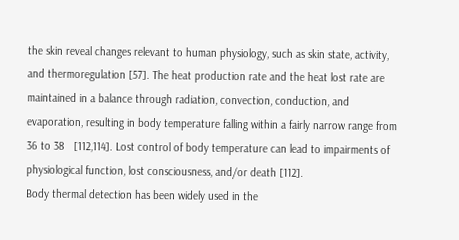the skin reveal changes relevant to human physiology, such as skin state, activity, and thermoregulation [57]. The heat production rate and the heat lost rate are maintained in a balance through radiation, convection, conduction, and evaporation, resulting in body temperature falling within a fairly narrow range from 36 to 38   [112,114]. Lost control of body temperature can lead to impairments of physiological function, lost consciousness, and/or death [112].
Body thermal detection has been widely used in the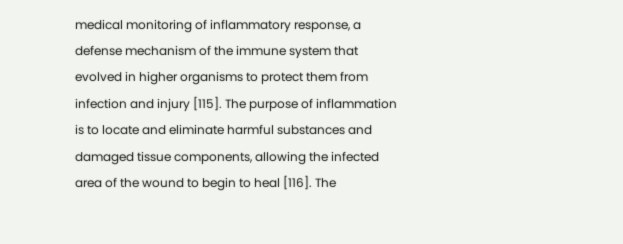medical monitoring of inflammatory response, a defense mechanism of the immune system that evolved in higher organisms to protect them from infection and injury [115]. The purpose of inflammation is to locate and eliminate harmful substances and damaged tissue components, allowing the infected area of the wound to begin to heal [116]. The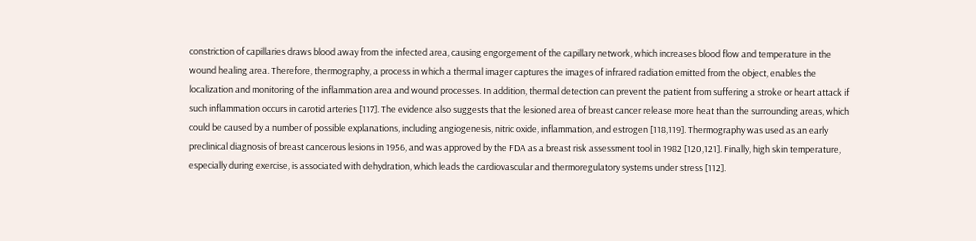constriction of capillaries draws blood away from the infected area, causing engorgement of the capillary network, which increases blood flow and temperature in the wound healing area. Therefore, thermography, a process in which a thermal imager captures the images of infrared radiation emitted from the object, enables the localization and monitoring of the inflammation area and wound processes. In addition, thermal detection can prevent the patient from suffering a stroke or heart attack if such inflammation occurs in carotid arteries [117]. The evidence also suggests that the lesioned area of breast cancer release more heat than the surrounding areas, which could be caused by a number of possible explanations, including angiogenesis, nitric oxide, inflammation, and estrogen [118,119]. Thermography was used as an early preclinical diagnosis of breast cancerous lesions in 1956, and was approved by the FDA as a breast risk assessment tool in 1982 [120,121]. Finally, high skin temperature, especially during exercise, is associated with dehydration, which leads the cardiovascular and thermoregulatory systems under stress [112].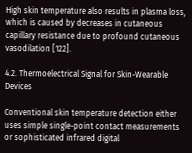High skin temperature also results in plasma loss, which is caused by decreases in cutaneous capillary resistance due to profound cutaneous vasodilation [122].

4.2. Thermoelectrical Signal for Skin-Wearable Devices

Conventional skin temperature detection either uses simple single-point contact measurements or sophisticated infrared digital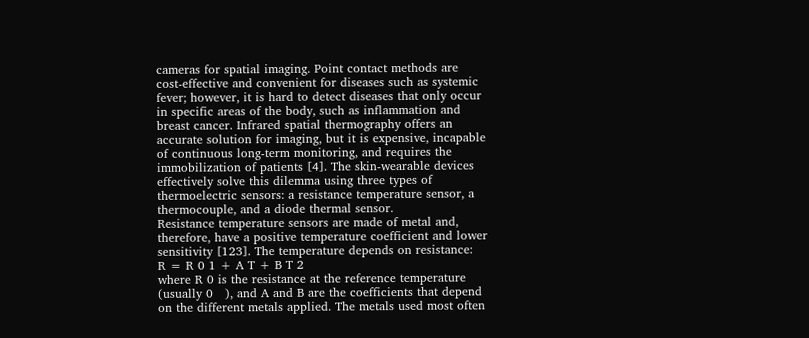cameras for spatial imaging. Point contact methods are cost-effective and convenient for diseases such as systemic fever; however, it is hard to detect diseases that only occur in specific areas of the body, such as inflammation and breast cancer. Infrared spatial thermography offers an accurate solution for imaging, but it is expensive, incapable of continuous long-term monitoring, and requires the immobilization of patients [4]. The skin-wearable devices effectively solve this dilemma using three types of thermoelectric sensors: a resistance temperature sensor, a thermocouple, and a diode thermal sensor.
Resistance temperature sensors are made of metal and, therefore, have a positive temperature coefficient and lower sensitivity [123]. The temperature depends on resistance:
R = R 0 1 + A T + B T 2
where R 0 is the resistance at the reference temperature (usually 0   ), and A and B are the coefficients that depend on the different metals applied. The metals used most often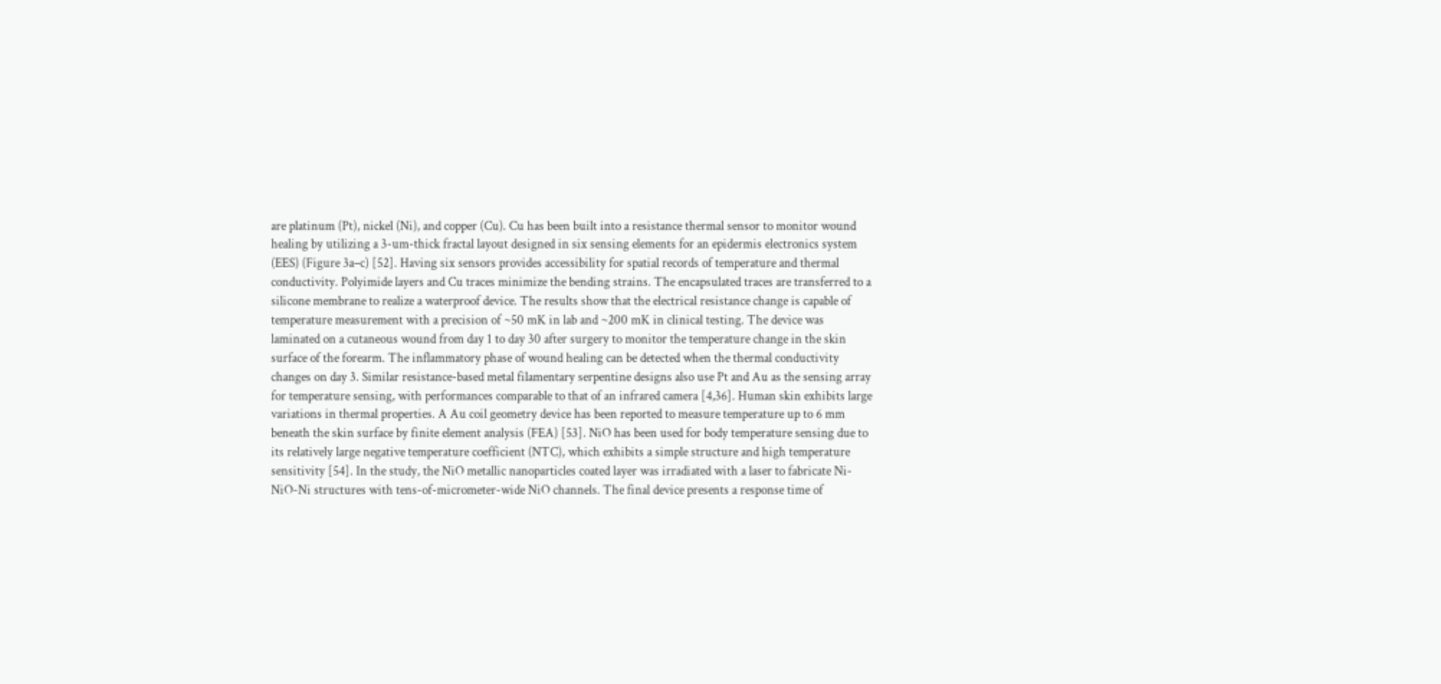are platinum (Pt), nickel (Ni), and copper (Cu). Cu has been built into a resistance thermal sensor to monitor wound healing by utilizing a 3-um-thick fractal layout designed in six sensing elements for an epidermis electronics system (EES) (Figure 3a–c) [52]. Having six sensors provides accessibility for spatial records of temperature and thermal conductivity. Polyimide layers and Cu traces minimize the bending strains. The encapsulated traces are transferred to a silicone membrane to realize a waterproof device. The results show that the electrical resistance change is capable of temperature measurement with a precision of ~50 mK in lab and ~200 mK in clinical testing. The device was laminated on a cutaneous wound from day 1 to day 30 after surgery to monitor the temperature change in the skin surface of the forearm. The inflammatory phase of wound healing can be detected when the thermal conductivity changes on day 3. Similar resistance-based metal filamentary serpentine designs also use Pt and Au as the sensing array for temperature sensing, with performances comparable to that of an infrared camera [4,36]. Human skin exhibits large variations in thermal properties. A Au coil geometry device has been reported to measure temperature up to 6 mm beneath the skin surface by finite element analysis (FEA) [53]. NiO has been used for body temperature sensing due to its relatively large negative temperature coefficient (NTC), which exhibits a simple structure and high temperature sensitivity [54]. In the study, the NiO metallic nanoparticles coated layer was irradiated with a laser to fabricate Ni-NiO-Ni structures with tens-of-micrometer-wide NiO channels. The final device presents a response time of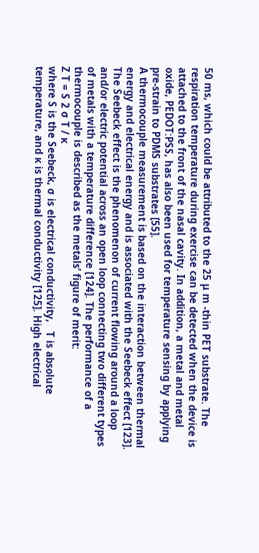50 ms, which could be attributed to the 25 μ m -thin PET substrate. The respiration temperature during exercise can be detected when the device is attached to the front of the nasal cavity. In addition, a metal and metal oxide, PEDOT:PSS, has also been used for temperature sensing by applying pre-strain to PDMS substrates [55].
A thermocouple measurement is based on the interaction between thermal energy and electrical energy and is associated with the Seebeck effect [123]. The Seebeck effect is the phenomenon of current flowing around a loop and/or electric potential across an open loop connecting two different types of metals with a temperature difference [124]. The performance of a thermocouple is described as the metals’ figure of merit:
Z T = S 2 σ T / κ
where S is the Seebeck, σ is electrical conductivity,   T is absolute temperature, and κ is thermal conductivity [125]. High electrical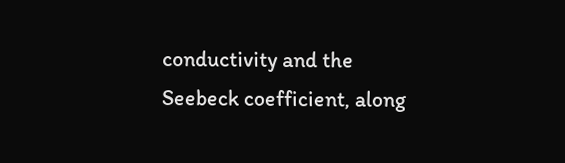conductivity and the Seebeck coefficient, along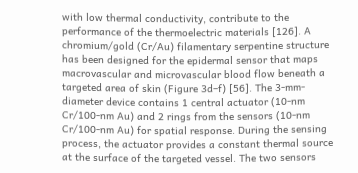with low thermal conductivity, contribute to the performance of the thermoelectric materials [126]. A chromium/gold (Cr/Au) filamentary serpentine structure has been designed for the epidermal sensor that maps macrovascular and microvascular blood flow beneath a targeted area of skin (Figure 3d–f) [56]. The 3-mm-diameter device contains 1 central actuator (10-nm Cr/100-nm Au) and 2 rings from the sensors (10-nm Cr/100-nm Au) for spatial response. During the sensing process, the actuator provides a constant thermal source at the surface of the targeted vessel. The two sensors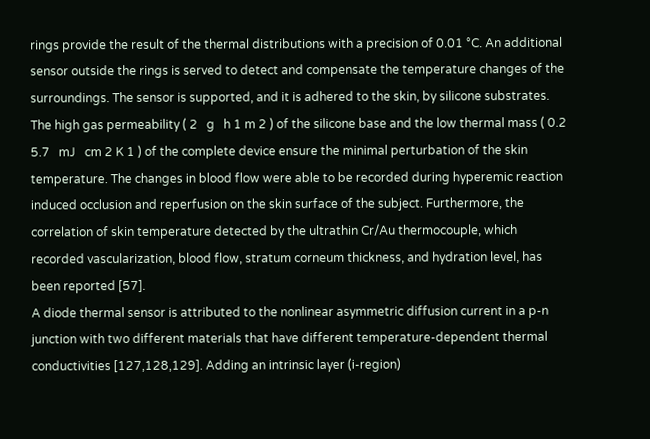rings provide the result of the thermal distributions with a precision of 0.01 °C. An additional sensor outside the rings is served to detect and compensate the temperature changes of the surroundings. The sensor is supported, and it is adhered to the skin, by silicone substrates. The high gas permeability ( 2   g   h 1 m 2 ) of the silicone base and the low thermal mass ( 0.2 5.7   mJ   cm 2 K 1 ) of the complete device ensure the minimal perturbation of the skin temperature. The changes in blood flow were able to be recorded during hyperemic reaction induced occlusion and reperfusion on the skin surface of the subject. Furthermore, the correlation of skin temperature detected by the ultrathin Cr/Au thermocouple, which recorded vascularization, blood flow, stratum corneum thickness, and hydration level, has been reported [57].
A diode thermal sensor is attributed to the nonlinear asymmetric diffusion current in a p-n junction with two different materials that have different temperature-dependent thermal conductivities [127,128,129]. Adding an intrinsic layer (i-region)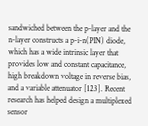sandwiched between the p-layer and the n-layer constructs a p-i-n(PIN) diode, which has a wide intrinsic layer that provides low and constant capacitance, high breakdown voltage in reverse bias, and a variable attenuator [123]. Recent research has helped design a multiplexed sensor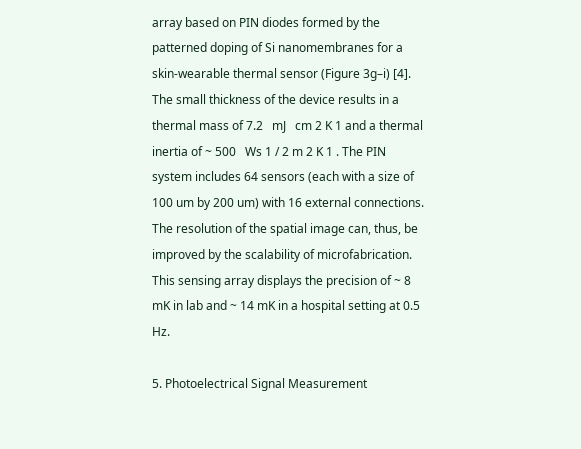array based on PIN diodes formed by the patterned doping of Si nanomembranes for a skin-wearable thermal sensor (Figure 3g–i) [4]. The small thickness of the device results in a thermal mass of 7.2   mJ   cm 2 K 1 and a thermal inertia of ~ 500   Ws 1 / 2 m 2 K 1 . The PIN system includes 64 sensors (each with a size of 100 um by 200 um) with 16 external connections. The resolution of the spatial image can, thus, be improved by the scalability of microfabrication. This sensing array displays the precision of ~ 8 mK in lab and ~ 14 mK in a hospital setting at 0.5 Hz.

5. Photoelectrical Signal Measurement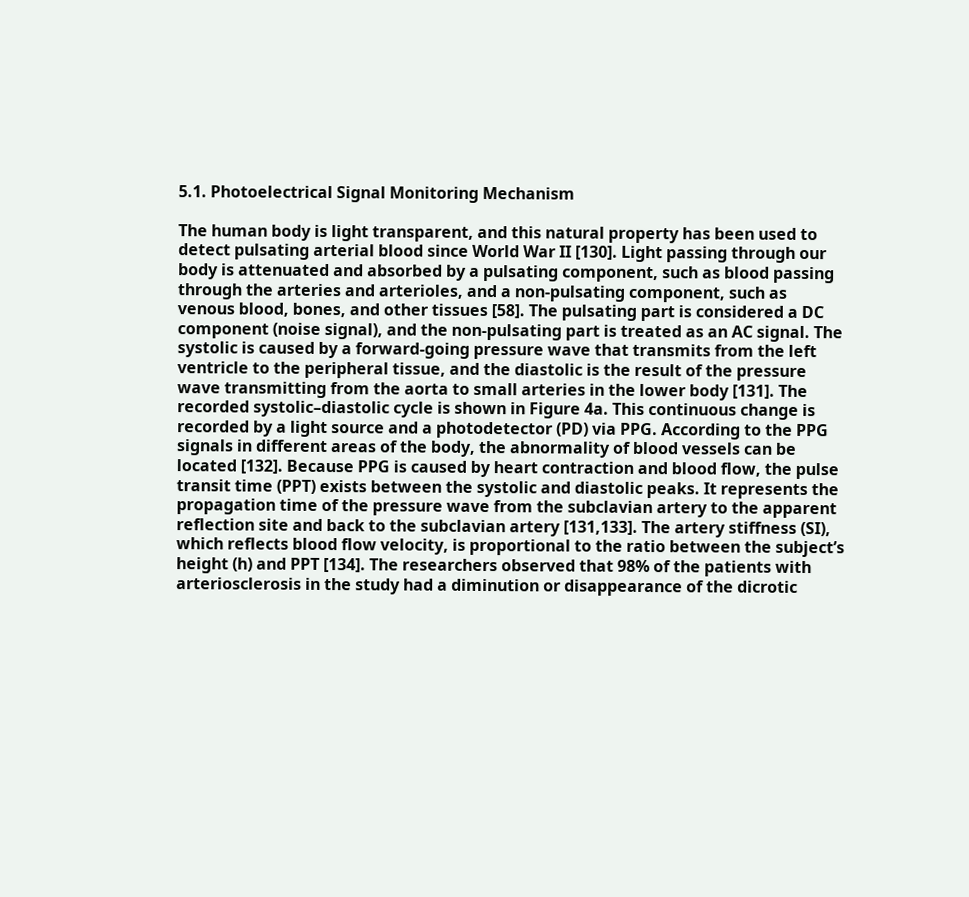5.1. Photoelectrical Signal Monitoring Mechanism

The human body is light transparent, and this natural property has been used to detect pulsating arterial blood since World War II [130]. Light passing through our body is attenuated and absorbed by a pulsating component, such as blood passing through the arteries and arterioles, and a non-pulsating component, such as venous blood, bones, and other tissues [58]. The pulsating part is considered a DC component (noise signal), and the non-pulsating part is treated as an AC signal. The systolic is caused by a forward-going pressure wave that transmits from the left ventricle to the peripheral tissue, and the diastolic is the result of the pressure wave transmitting from the aorta to small arteries in the lower body [131]. The recorded systolic–diastolic cycle is shown in Figure 4a. This continuous change is recorded by a light source and a photodetector (PD) via PPG. According to the PPG signals in different areas of the body, the abnormality of blood vessels can be located [132]. Because PPG is caused by heart contraction and blood flow, the pulse transit time (PPT) exists between the systolic and diastolic peaks. It represents the propagation time of the pressure wave from the subclavian artery to the apparent reflection site and back to the subclavian artery [131,133]. The artery stiffness (SI), which reflects blood flow velocity, is proportional to the ratio between the subject’s height (h) and PPT [134]. The researchers observed that 98% of the patients with arteriosclerosis in the study had a diminution or disappearance of the dicrotic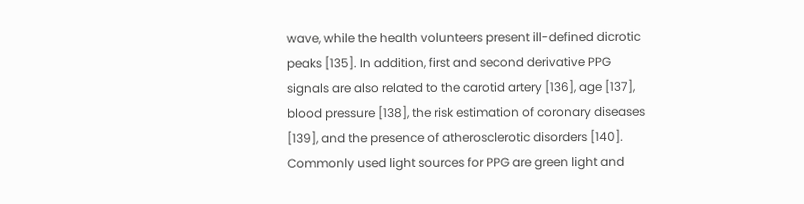wave, while the health volunteers present ill-defined dicrotic peaks [135]. In addition, first and second derivative PPG signals are also related to the carotid artery [136], age [137], blood pressure [138], the risk estimation of coronary diseases [139], and the presence of atherosclerotic disorders [140]. Commonly used light sources for PPG are green light and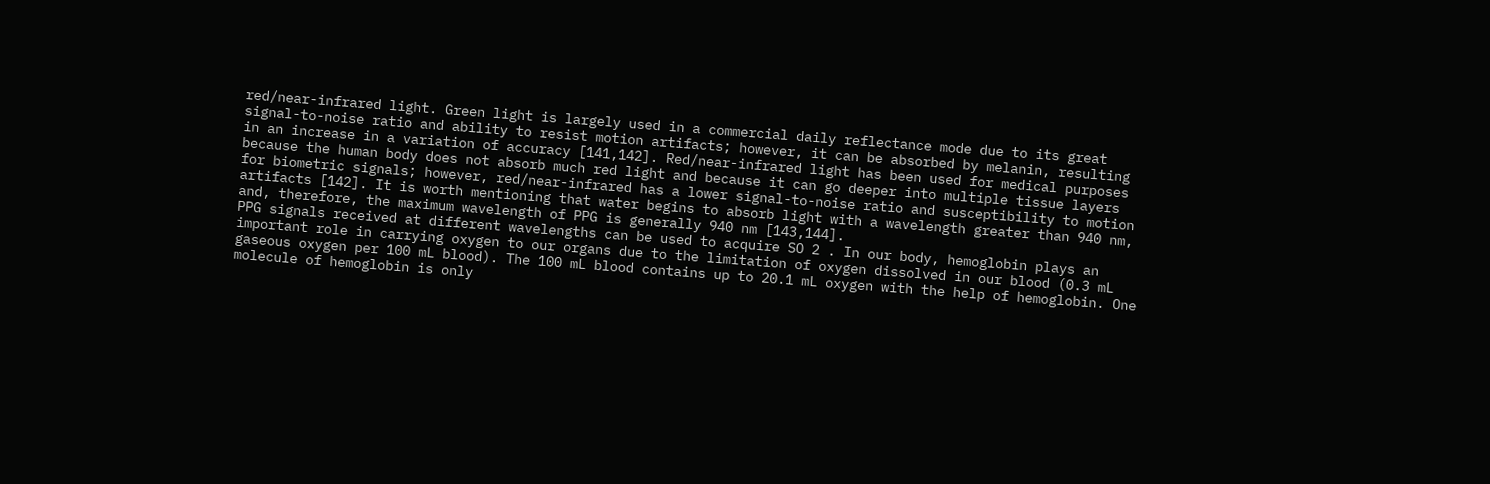red/near-infrared light. Green light is largely used in a commercial daily reflectance mode due to its great signal-to-noise ratio and ability to resist motion artifacts; however, it can be absorbed by melanin, resulting in an increase in a variation of accuracy [141,142]. Red/near-infrared light has been used for medical purposes because the human body does not absorb much red light and because it can go deeper into multiple tissue layers for biometric signals; however, red/near-infrared has a lower signal-to-noise ratio and susceptibility to motion artifacts [142]. It is worth mentioning that water begins to absorb light with a wavelength greater than 940 nm, and, therefore, the maximum wavelength of PPG is generally 940 nm [143,144].
PPG signals received at different wavelengths can be used to acquire SO 2 . In our body, hemoglobin plays an important role in carrying oxygen to our organs due to the limitation of oxygen dissolved in our blood (0.3 mL gaseous oxygen per 100 mL blood). The 100 mL blood contains up to 20.1 mL oxygen with the help of hemoglobin. One molecule of hemoglobin is only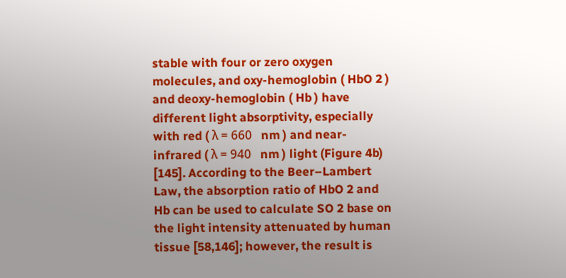stable with four or zero oxygen molecules, and oxy-hemoglobin ( HbO 2 ) and deoxy-hemoglobin ( Hb ) have different light absorptivity, especially with red ( λ = 660   nm ) and near-infrared ( λ = 940   nm ) light (Figure 4b) [145]. According to the Beer–Lambert Law, the absorption ratio of HbO 2 and Hb can be used to calculate SO 2 base on the light intensity attenuated by human tissue [58,146]; however, the result is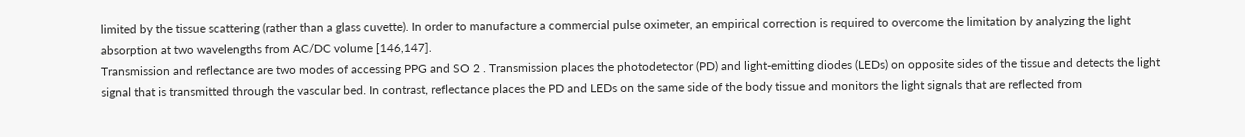limited by the tissue scattering (rather than a glass cuvette). In order to manufacture a commercial pulse oximeter, an empirical correction is required to overcome the limitation by analyzing the light absorption at two wavelengths from AC/DC volume [146,147].
Transmission and reflectance are two modes of accessing PPG and SO 2 . Transmission places the photodetector (PD) and light-emitting diodes (LEDs) on opposite sides of the tissue and detects the light signal that is transmitted through the vascular bed. In contrast, reflectance places the PD and LEDs on the same side of the body tissue and monitors the light signals that are reflected from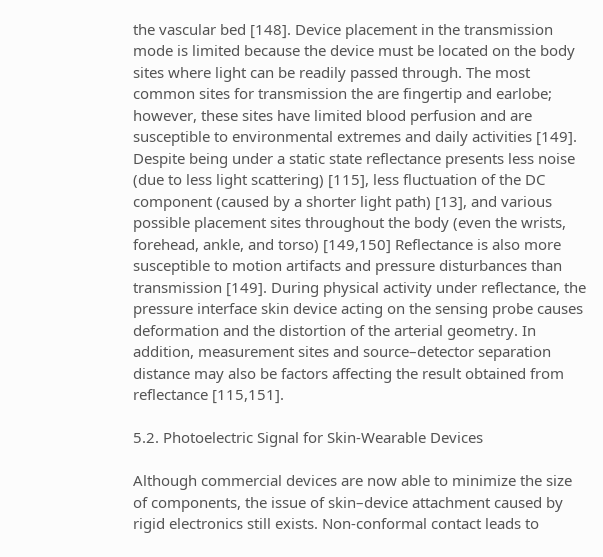the vascular bed [148]. Device placement in the transmission mode is limited because the device must be located on the body sites where light can be readily passed through. The most common sites for transmission the are fingertip and earlobe; however, these sites have limited blood perfusion and are susceptible to environmental extremes and daily activities [149]. Despite being under a static state reflectance presents less noise (due to less light scattering) [115], less fluctuation of the DC component (caused by a shorter light path) [13], and various possible placement sites throughout the body (even the wrists, forehead, ankle, and torso) [149,150] Reflectance is also more susceptible to motion artifacts and pressure disturbances than transmission [149]. During physical activity under reflectance, the pressure interface skin device acting on the sensing probe causes deformation and the distortion of the arterial geometry. In addition, measurement sites and source–detector separation distance may also be factors affecting the result obtained from reflectance [115,151].

5.2. Photoelectric Signal for Skin-Wearable Devices

Although commercial devices are now able to minimize the size of components, the issue of skin–device attachment caused by rigid electronics still exists. Non-conformal contact leads to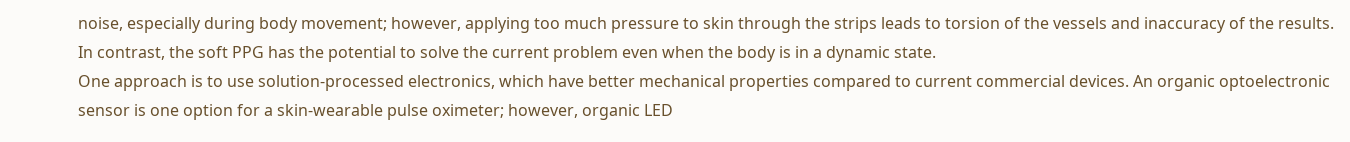noise, especially during body movement; however, applying too much pressure to skin through the strips leads to torsion of the vessels and inaccuracy of the results. In contrast, the soft PPG has the potential to solve the current problem even when the body is in a dynamic state.
One approach is to use solution-processed electronics, which have better mechanical properties compared to current commercial devices. An organic optoelectronic sensor is one option for a skin-wearable pulse oximeter; however, organic LED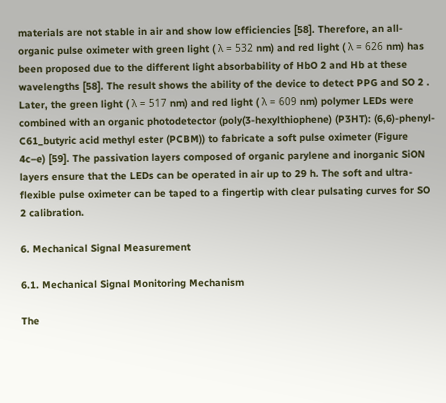materials are not stable in air and show low efficiencies [58]. Therefore, an all-organic pulse oximeter with green light ( λ = 532 nm) and red light ( λ = 626 nm) has been proposed due to the different light absorbability of HbO 2 and Hb at these wavelengths [58]. The result shows the ability of the device to detect PPG and SO 2 . Later, the green light ( λ = 517 nm) and red light ( λ = 609 nm) polymer LEDs were combined with an organic photodetector (poly(3-hexylthiophene) (P3HT): (6,6)-phenyl-C61_butyric acid methyl ester (PCBM)) to fabricate a soft pulse oximeter (Figure 4c–e) [59]. The passivation layers composed of organic parylene and inorganic SiON layers ensure that the LEDs can be operated in air up to 29 h. The soft and ultra-flexible pulse oximeter can be taped to a fingertip with clear pulsating curves for SO 2 calibration.

6. Mechanical Signal Measurement

6.1. Mechanical Signal Monitoring Mechanism

The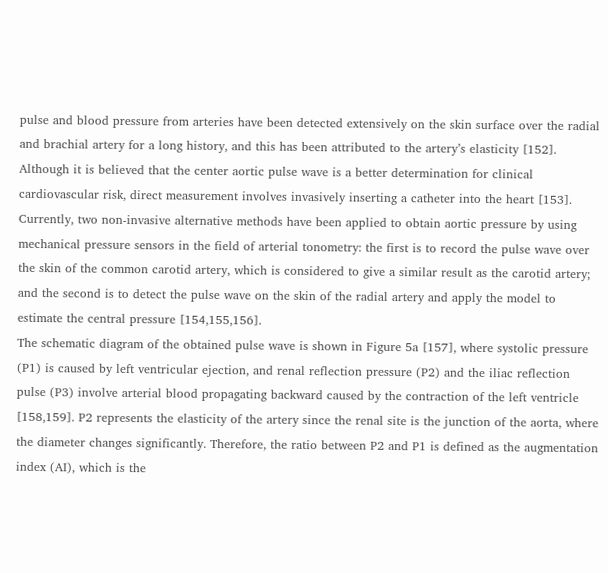pulse and blood pressure from arteries have been detected extensively on the skin surface over the radial and brachial artery for a long history, and this has been attributed to the artery’s elasticity [152]. Although it is believed that the center aortic pulse wave is a better determination for clinical cardiovascular risk, direct measurement involves invasively inserting a catheter into the heart [153]. Currently, two non-invasive alternative methods have been applied to obtain aortic pressure by using mechanical pressure sensors in the field of arterial tonometry: the first is to record the pulse wave over the skin of the common carotid artery, which is considered to give a similar result as the carotid artery; and the second is to detect the pulse wave on the skin of the radial artery and apply the model to estimate the central pressure [154,155,156].
The schematic diagram of the obtained pulse wave is shown in Figure 5a [157], where systolic pressure (P1) is caused by left ventricular ejection, and renal reflection pressure (P2) and the iliac reflection pulse (P3) involve arterial blood propagating backward caused by the contraction of the left ventricle [158,159]. P2 represents the elasticity of the artery since the renal site is the junction of the aorta, where the diameter changes significantly. Therefore, the ratio between P2 and P1 is defined as the augmentation index (AI), which is the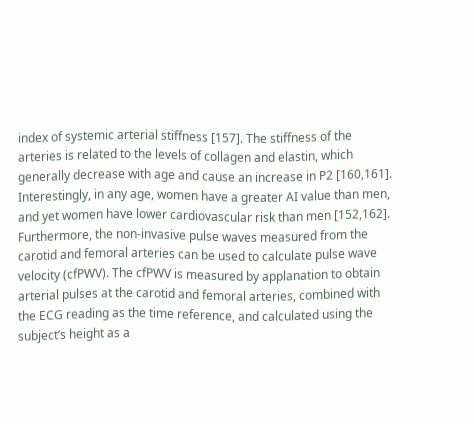index of systemic arterial stiffness [157]. The stiffness of the arteries is related to the levels of collagen and elastin, which generally decrease with age and cause an increase in P2 [160,161]. Interestingly, in any age, women have a greater AI value than men, and yet women have lower cardiovascular risk than men [152,162]. Furthermore, the non-invasive pulse waves measured from the carotid and femoral arteries can be used to calculate pulse wave velocity (cfPWV). The cfPWV is measured by applanation to obtain arterial pulses at the carotid and femoral arteries, combined with the ECG reading as the time reference, and calculated using the subject’s height as a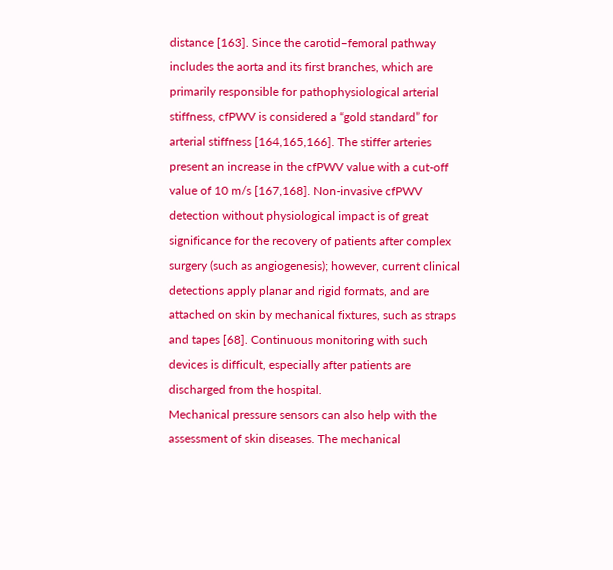distance [163]. Since the carotid–femoral pathway includes the aorta and its first branches, which are primarily responsible for pathophysiological arterial stiffness, cfPWV is considered a “gold standard” for arterial stiffness [164,165,166]. The stiffer arteries present an increase in the cfPWV value with a cut-off value of 10 m/s [167,168]. Non-invasive cfPWV detection without physiological impact is of great significance for the recovery of patients after complex surgery (such as angiogenesis); however, current clinical detections apply planar and rigid formats, and are attached on skin by mechanical fixtures, such as straps and tapes [68]. Continuous monitoring with such devices is difficult, especially after patients are discharged from the hospital.
Mechanical pressure sensors can also help with the assessment of skin diseases. The mechanical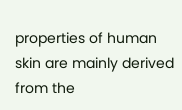properties of human skin are mainly derived from the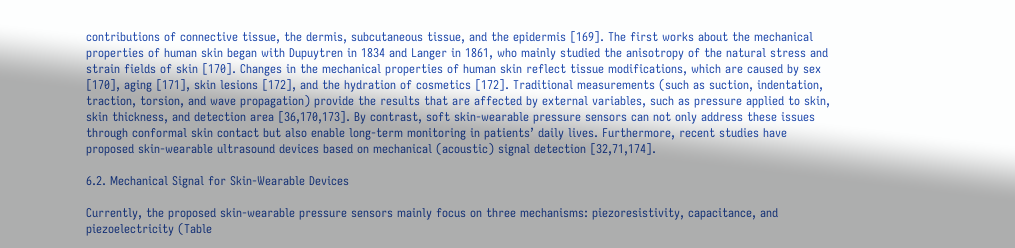contributions of connective tissue, the dermis, subcutaneous tissue, and the epidermis [169]. The first works about the mechanical properties of human skin began with Dupuytren in 1834 and Langer in 1861, who mainly studied the anisotropy of the natural stress and strain fields of skin [170]. Changes in the mechanical properties of human skin reflect tissue modifications, which are caused by sex [170], aging [171], skin lesions [172], and the hydration of cosmetics [172]. Traditional measurements (such as suction, indentation, traction, torsion, and wave propagation) provide the results that are affected by external variables, such as pressure applied to skin, skin thickness, and detection area [36,170,173]. By contrast, soft skin-wearable pressure sensors can not only address these issues through conformal skin contact but also enable long-term monitoring in patients’ daily lives. Furthermore, recent studies have proposed skin-wearable ultrasound devices based on mechanical (acoustic) signal detection [32,71,174].

6.2. Mechanical Signal for Skin-Wearable Devices

Currently, the proposed skin-wearable pressure sensors mainly focus on three mechanisms: piezoresistivity, capacitance, and piezoelectricity (Table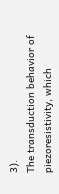3).
The transduction behavior of piezoresistivity, which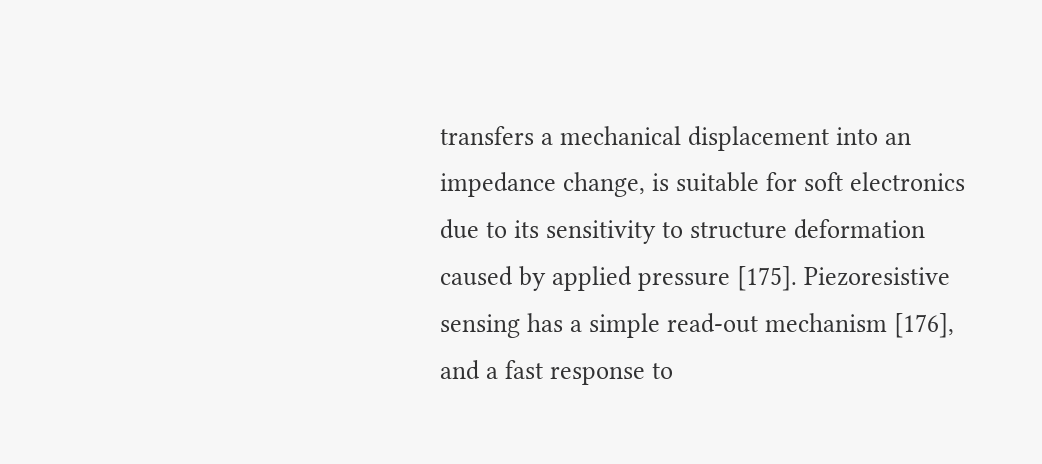transfers a mechanical displacement into an impedance change, is suitable for soft electronics due to its sensitivity to structure deformation caused by applied pressure [175]. Piezoresistive sensing has a simple read-out mechanism [176], and a fast response to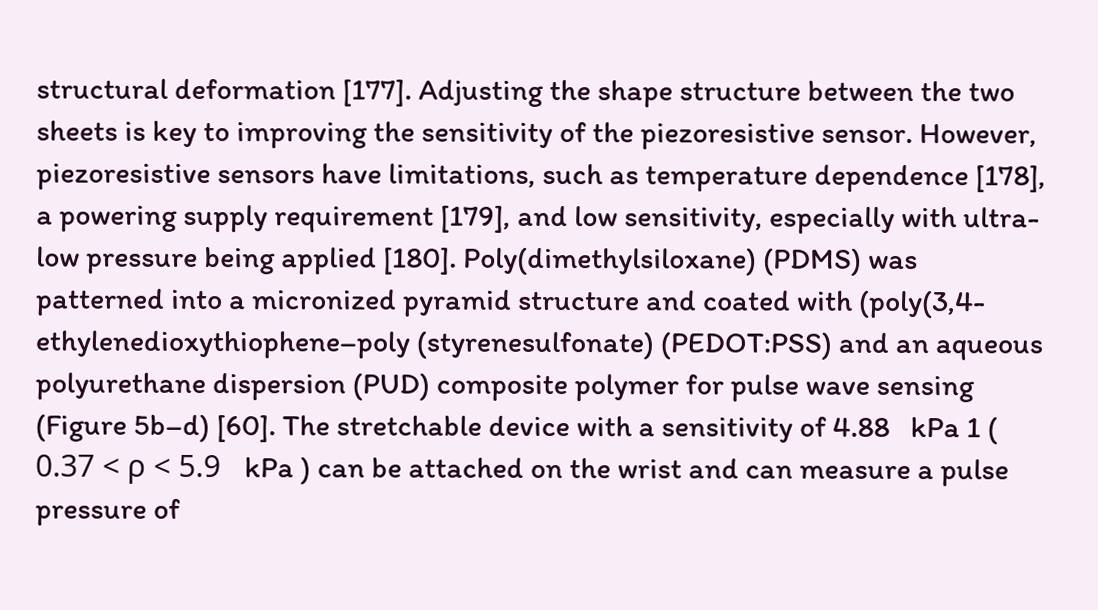structural deformation [177]. Adjusting the shape structure between the two sheets is key to improving the sensitivity of the piezoresistive sensor. However, piezoresistive sensors have limitations, such as temperature dependence [178], a powering supply requirement [179], and low sensitivity, especially with ultra-low pressure being applied [180]. Poly(dimethylsiloxane) (PDMS) was patterned into a micronized pyramid structure and coated with (poly(3,4-ethylenedioxythiophene–poly (styrenesulfonate) (PEDOT:PSS) and an aqueous polyurethane dispersion (PUD) composite polymer for pulse wave sensing (Figure 5b–d) [60]. The stretchable device with a sensitivity of 4.88   kPa 1 ( 0.37 < ρ < 5.9   kPa ) can be attached on the wrist and can measure a pulse pressure of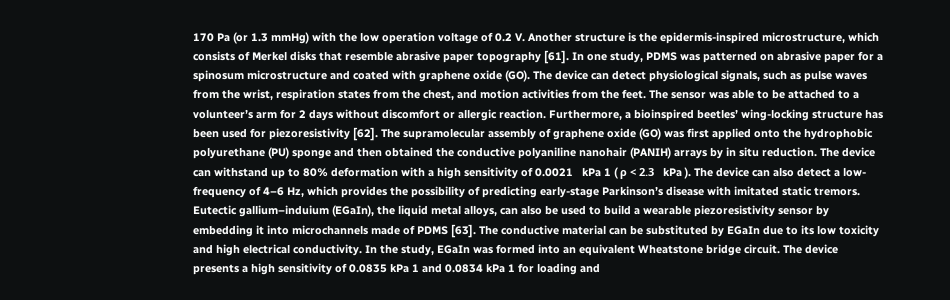170 Pa (or 1.3 mmHg) with the low operation voltage of 0.2 V. Another structure is the epidermis-inspired microstructure, which consists of Merkel disks that resemble abrasive paper topography [61]. In one study, PDMS was patterned on abrasive paper for a spinosum microstructure and coated with graphene oxide (GO). The device can detect physiological signals, such as pulse waves from the wrist, respiration states from the chest, and motion activities from the feet. The sensor was able to be attached to a volunteer’s arm for 2 days without discomfort or allergic reaction. Furthermore, a bioinspired beetles’ wing-locking structure has been used for piezoresistivity [62]. The supramolecular assembly of graphene oxide (GO) was first applied onto the hydrophobic polyurethane (PU) sponge and then obtained the conductive polyaniline nanohair (PANIH) arrays by in situ reduction. The device can withstand up to 80% deformation with a high sensitivity of 0.0021   kPa 1 ( ρ < 2.3   kPa ). The device can also detect a low-frequency of 4–6 Hz, which provides the possibility of predicting early-stage Parkinson’s disease with imitated static tremors. Eutectic gallium–induium (EGaIn), the liquid metal alloys, can also be used to build a wearable piezoresistivity sensor by embedding it into microchannels made of PDMS [63]. The conductive material can be substituted by EGaIn due to its low toxicity and high electrical conductivity. In the study, EGaIn was formed into an equivalent Wheatstone bridge circuit. The device presents a high sensitivity of 0.0835 kPa 1 and 0.0834 kPa 1 for loading and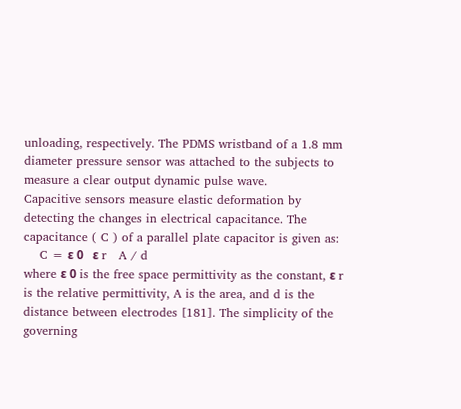unloading, respectively. The PDMS wristband of a 1.8 mm diameter pressure sensor was attached to the subjects to measure a clear output dynamic pulse wave.
Capacitive sensors measure elastic deformation by detecting the changes in electrical capacitance. The capacitance ( C ) of a parallel plate capacitor is given as:
    C = ε 0   ε r   A / d
where ε 0 is the free space permittivity as the constant, ε r is the relative permittivity, A is the area, and d is the distance between electrodes [181]. The simplicity of the governing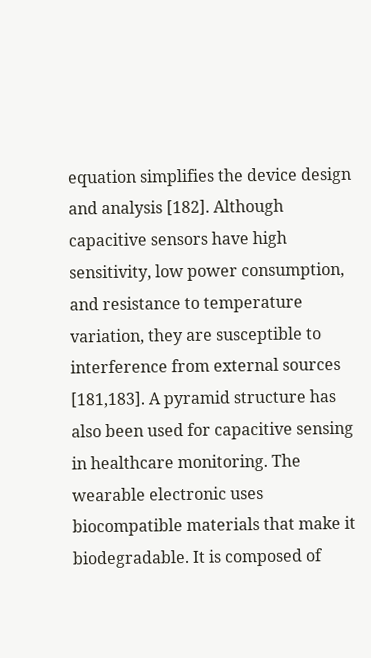equation simplifies the device design and analysis [182]. Although capacitive sensors have high sensitivity, low power consumption, and resistance to temperature variation, they are susceptible to interference from external sources [181,183]. A pyramid structure has also been used for capacitive sensing in healthcare monitoring. The wearable electronic uses biocompatible materials that make it biodegradable. It is composed of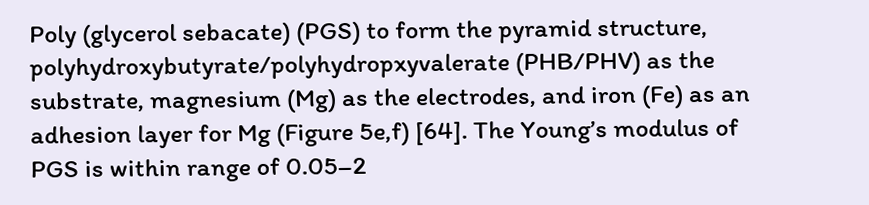Poly (glycerol sebacate) (PGS) to form the pyramid structure, polyhydroxybutyrate/polyhydropxyvalerate (PHB/PHV) as the substrate, magnesium (Mg) as the electrodes, and iron (Fe) as an adhesion layer for Mg (Figure 5e,f) [64]. The Young’s modulus of PGS is within range of 0.05–2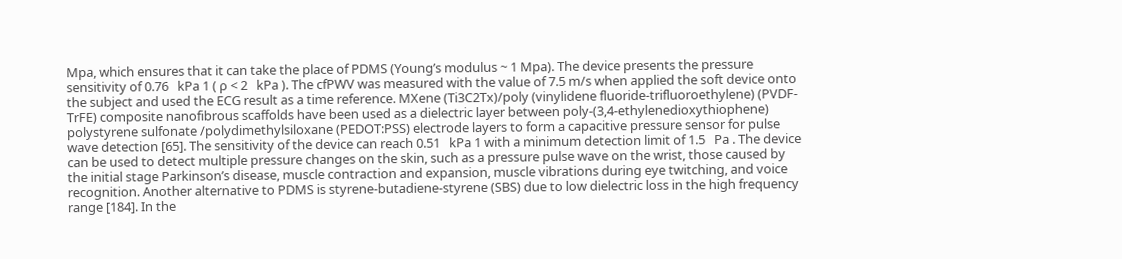Mpa, which ensures that it can take the place of PDMS (Young’s modulus ~ 1 Mpa). The device presents the pressure sensitivity of 0.76   kPa 1 ( ρ < 2   kPa ). The cfPWV was measured with the value of 7.5 m/s when applied the soft device onto the subject and used the ECG result as a time reference. MXene (Ti3C2Tx)/poly (vinylidene fluoride-trifluoroethylene) (PVDF-TrFE) composite nanofibrous scaffolds have been used as a dielectric layer between poly-(3,4-ethylenedioxythiophene) polystyrene sulfonate /polydimethylsiloxane (PEDOT:PSS) electrode layers to form a capacitive pressure sensor for pulse wave detection [65]. The sensitivity of the device can reach 0.51   kPa 1 with a minimum detection limit of 1.5   Pa . The device can be used to detect multiple pressure changes on the skin, such as a pressure pulse wave on the wrist, those caused by the initial stage Parkinson’s disease, muscle contraction and expansion, muscle vibrations during eye twitching, and voice recognition. Another alternative to PDMS is styrene-butadiene-styrene (SBS) due to low dielectric loss in the high frequency range [184]. In the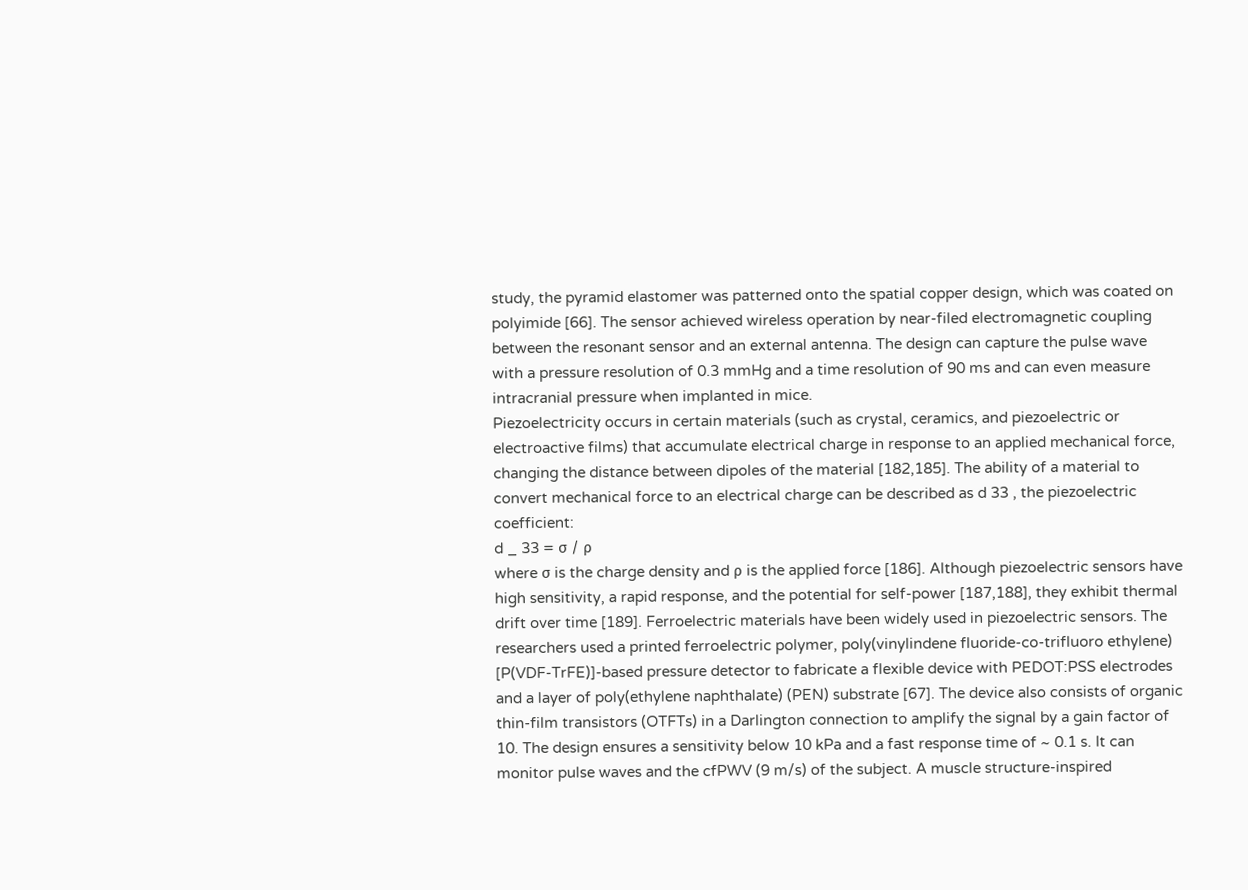study, the pyramid elastomer was patterned onto the spatial copper design, which was coated on polyimide [66]. The sensor achieved wireless operation by near-filed electromagnetic coupling between the resonant sensor and an external antenna. The design can capture the pulse wave with a pressure resolution of 0.3 mmHg and a time resolution of 90 ms and can even measure intracranial pressure when implanted in mice.
Piezoelectricity occurs in certain materials (such as crystal, ceramics, and piezoelectric or electroactive films) that accumulate electrical charge in response to an applied mechanical force, changing the distance between dipoles of the material [182,185]. The ability of a material to convert mechanical force to an electrical charge can be described as d 33 , the piezoelectric coefficient:
d _ 33 = σ / ρ
where σ is the charge density and ρ is the applied force [186]. Although piezoelectric sensors have high sensitivity, a rapid response, and the potential for self-power [187,188], they exhibit thermal drift over time [189]. Ferroelectric materials have been widely used in piezoelectric sensors. The researchers used a printed ferroelectric polymer, poly(vinylindene fluoride-co-trifluoro ethylene) [P(VDF-TrFE)]-based pressure detector to fabricate a flexible device with PEDOT:PSS electrodes and a layer of poly(ethylene naphthalate) (PEN) substrate [67]. The device also consists of organic thin-film transistors (OTFTs) in a Darlington connection to amplify the signal by a gain factor of 10. The design ensures a sensitivity below 10 kPa and a fast response time of ~ 0.1 s. It can monitor pulse waves and the cfPWV (9 m/s) of the subject. A muscle structure-inspired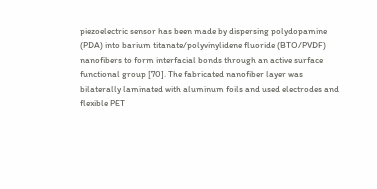piezoelectric sensor has been made by dispersing polydopamine (PDA) into barium titanate/polyvinylidene fluoride (BTO/PVDF) nanofibers to form interfacial bonds through an active surface functional group [70]. The fabricated nanofiber layer was bilaterally laminated with aluminum foils and used electrodes and flexible PET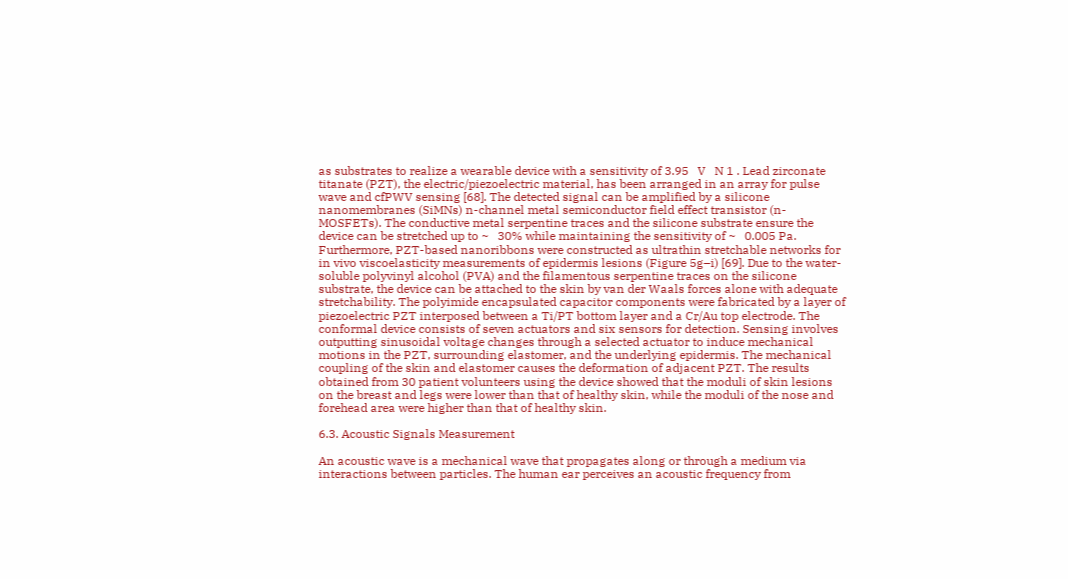as substrates to realize a wearable device with a sensitivity of 3.95   V   N 1 . Lead zirconate titanate (PZT), the electric/piezoelectric material, has been arranged in an array for pulse wave and cfPWV sensing [68]. The detected signal can be amplified by a silicone nanomembranes (SiMNs) n-channel metal semiconductor field effect transistor (n-MOSFETs). The conductive metal serpentine traces and the silicone substrate ensure the device can be stretched up to ~   30% while maintaining the sensitivity of ~   0.005 Pa. Furthermore, PZT-based nanoribbons were constructed as ultrathin stretchable networks for in vivo viscoelasticity measurements of epidermis lesions (Figure 5g–i) [69]. Due to the water-soluble polyvinyl alcohol (PVA) and the filamentous serpentine traces on the silicone substrate, the device can be attached to the skin by van der Waals forces alone with adequate stretchability. The polyimide encapsulated capacitor components were fabricated by a layer of piezoelectric PZT interposed between a Ti/PT bottom layer and a Cr/Au top electrode. The conformal device consists of seven actuators and six sensors for detection. Sensing involves outputting sinusoidal voltage changes through a selected actuator to induce mechanical motions in the PZT, surrounding elastomer, and the underlying epidermis. The mechanical coupling of the skin and elastomer causes the deformation of adjacent PZT. The results obtained from 30 patient volunteers using the device showed that the moduli of skin lesions on the breast and legs were lower than that of healthy skin, while the moduli of the nose and forehead area were higher than that of healthy skin.

6.3. Acoustic Signals Measurement

An acoustic wave is a mechanical wave that propagates along or through a medium via interactions between particles. The human ear perceives an acoustic frequency from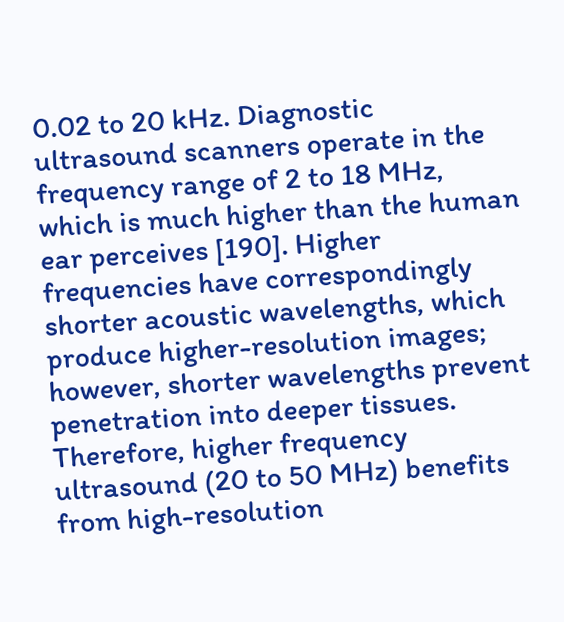0.02 to 20 kHz. Diagnostic ultrasound scanners operate in the frequency range of 2 to 18 MHz, which is much higher than the human ear perceives [190]. Higher frequencies have correspondingly shorter acoustic wavelengths, which produce higher-resolution images; however, shorter wavelengths prevent penetration into deeper tissues. Therefore, higher frequency ultrasound (20 to 50 MHz) benefits from high-resolution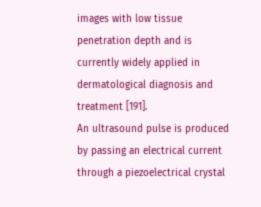images with low tissue penetration depth and is currently widely applied in dermatological diagnosis and treatment [191].
An ultrasound pulse is produced by passing an electrical current through a piezoelectrical crystal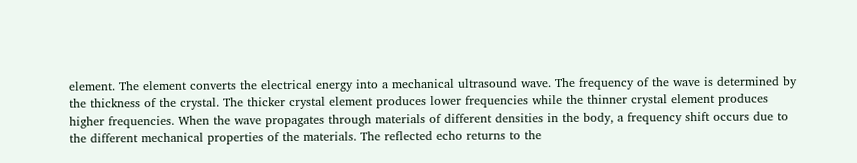element. The element converts the electrical energy into a mechanical ultrasound wave. The frequency of the wave is determined by the thickness of the crystal. The thicker crystal element produces lower frequencies while the thinner crystal element produces higher frequencies. When the wave propagates through materials of different densities in the body, a frequency shift occurs due to the different mechanical properties of the materials. The reflected echo returns to the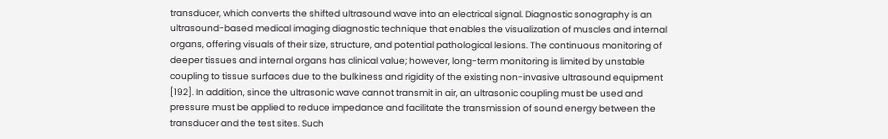transducer, which converts the shifted ultrasound wave into an electrical signal. Diagnostic sonography is an ultrasound-based medical imaging diagnostic technique that enables the visualization of muscles and internal organs, offering visuals of their size, structure, and potential pathological lesions. The continuous monitoring of deeper tissues and internal organs has clinical value; however, long-term monitoring is limited by unstable coupling to tissue surfaces due to the bulkiness and rigidity of the existing non-invasive ultrasound equipment [192]. In addition, since the ultrasonic wave cannot transmit in air, an ultrasonic coupling must be used and pressure must be applied to reduce impedance and facilitate the transmission of sound energy between the transducer and the test sites. Such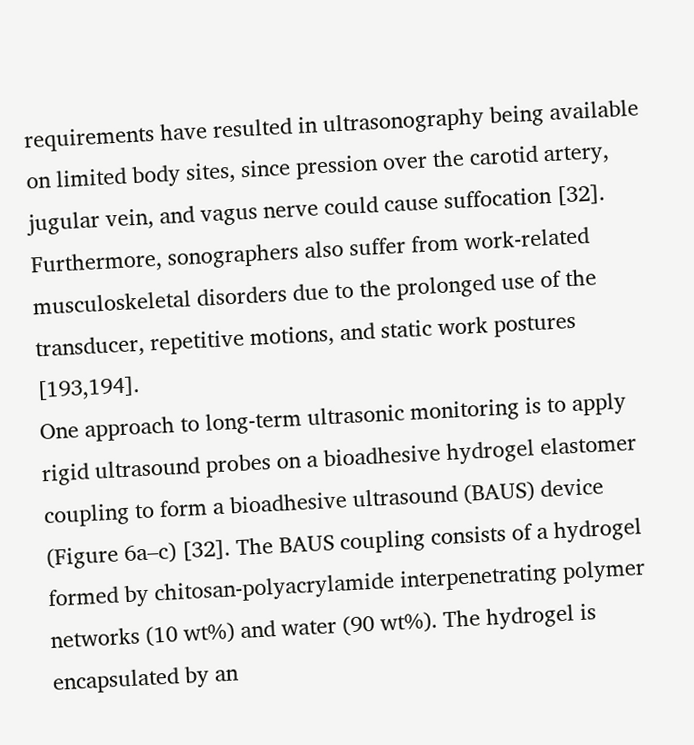requirements have resulted in ultrasonography being available on limited body sites, since pression over the carotid artery, jugular vein, and vagus nerve could cause suffocation [32]. Furthermore, sonographers also suffer from work-related musculoskeletal disorders due to the prolonged use of the transducer, repetitive motions, and static work postures [193,194].
One approach to long-term ultrasonic monitoring is to apply rigid ultrasound probes on a bioadhesive hydrogel elastomer coupling to form a bioadhesive ultrasound (BAUS) device (Figure 6a–c) [32]. The BAUS coupling consists of a hydrogel formed by chitosan-polyacrylamide interpenetrating polymer networks (10 wt%) and water (90 wt%). The hydrogel is encapsulated by an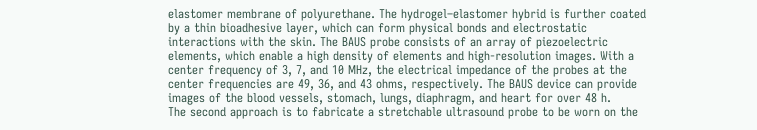elastomer membrane of polyurethane. The hydrogel–elastomer hybrid is further coated by a thin bioadhesive layer, which can form physical bonds and electrostatic interactions with the skin. The BAUS probe consists of an array of piezoelectric elements, which enable a high density of elements and high-resolution images. With a center frequency of 3, 7, and 10 MHz, the electrical impedance of the probes at the center frequencies are 49, 36, and 43 ohms, respectively. The BAUS device can provide images of the blood vessels, stomach, lungs, diaphragm, and heart for over 48 h.
The second approach is to fabricate a stretchable ultrasound probe to be worn on the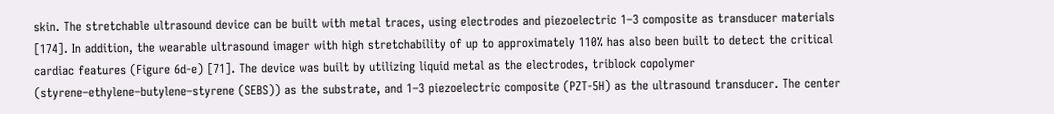skin. The stretchable ultrasound device can be built with metal traces, using electrodes and piezoelectric 1–3 composite as transducer materials [174]. In addition, the wearable ultrasound imager with high stretchability of up to approximately 110% has also been built to detect the critical cardiac features (Figure 6d-e) [71]. The device was built by utilizing liquid metal as the electrodes, triblock copolymer (styrene–ethylene–butylene–styrene (SEBS)) as the substrate, and 1–3 piezoelectric composite (PZT-5H) as the ultrasound transducer. The center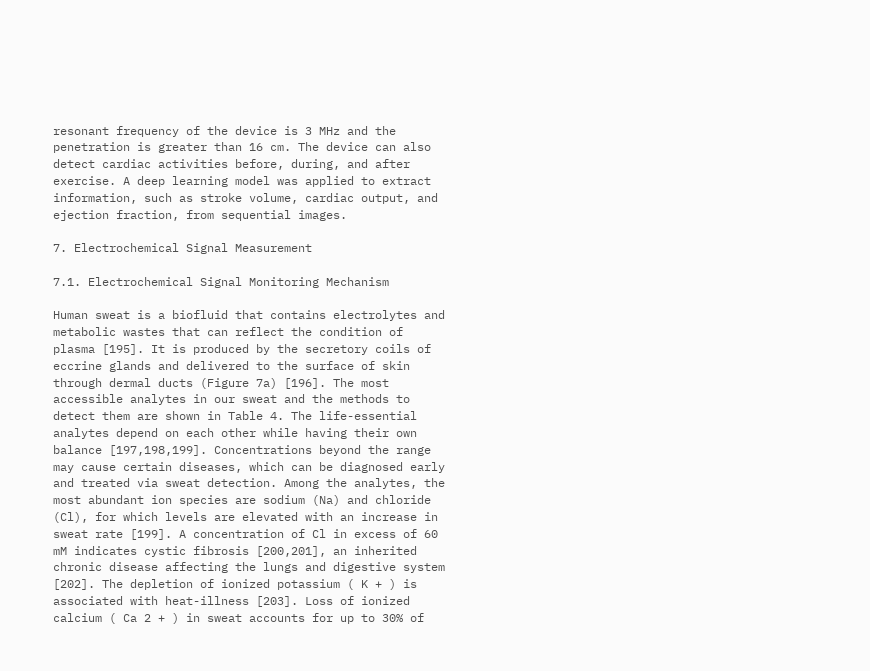resonant frequency of the device is 3 MHz and the penetration is greater than 16 cm. The device can also detect cardiac activities before, during, and after exercise. A deep learning model was applied to extract information, such as stroke volume, cardiac output, and ejection fraction, from sequential images.

7. Electrochemical Signal Measurement

7.1. Electrochemical Signal Monitoring Mechanism

Human sweat is a biofluid that contains electrolytes and metabolic wastes that can reflect the condition of plasma [195]. It is produced by the secretory coils of eccrine glands and delivered to the surface of skin through dermal ducts (Figure 7a) [196]. The most accessible analytes in our sweat and the methods to detect them are shown in Table 4. The life-essential analytes depend on each other while having their own balance [197,198,199]. Concentrations beyond the range may cause certain diseases, which can be diagnosed early and treated via sweat detection. Among the analytes, the most abundant ion species are sodium (Na) and chloride (Cl), for which levels are elevated with an increase in sweat rate [199]. A concentration of Cl in excess of 60 mM indicates cystic fibrosis [200,201], an inherited chronic disease affecting the lungs and digestive system [202]. The depletion of ionized potassium ( K + ) is associated with heat-illness [203]. Loss of ionized calcium ( Ca 2 + ) in sweat accounts for up to 30% of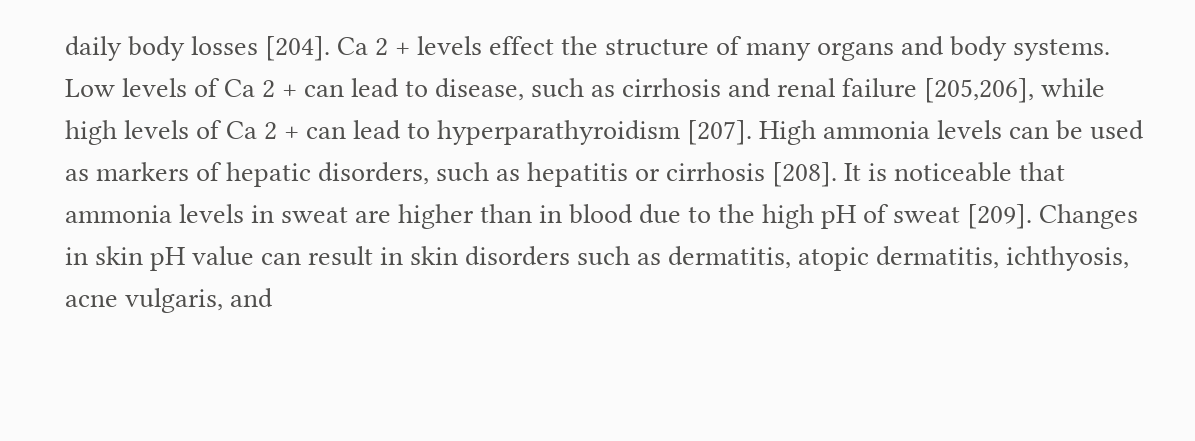daily body losses [204]. Ca 2 + levels effect the structure of many organs and body systems. Low levels of Ca 2 + can lead to disease, such as cirrhosis and renal failure [205,206], while high levels of Ca 2 + can lead to hyperparathyroidism [207]. High ammonia levels can be used as markers of hepatic disorders, such as hepatitis or cirrhosis [208]. It is noticeable that ammonia levels in sweat are higher than in blood due to the high pH of sweat [209]. Changes in skin pH value can result in skin disorders such as dermatitis, atopic dermatitis, ichthyosis, acne vulgaris, and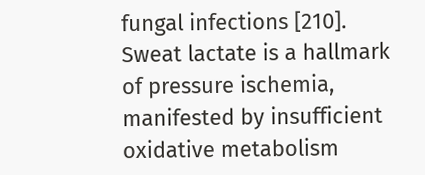fungal infections [210]. Sweat lactate is a hallmark of pressure ischemia, manifested by insufficient oxidative metabolism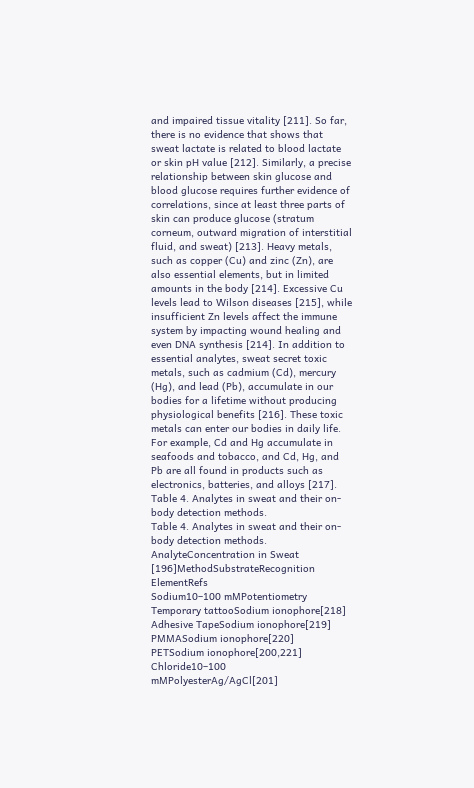and impaired tissue vitality [211]. So far, there is no evidence that shows that sweat lactate is related to blood lactate or skin pH value [212]. Similarly, a precise relationship between skin glucose and blood glucose requires further evidence of correlations, since at least three parts of skin can produce glucose (stratum corneum, outward migration of interstitial fluid, and sweat) [213]. Heavy metals, such as copper (Cu) and zinc (Zn), are also essential elements, but in limited amounts in the body [214]. Excessive Cu levels lead to Wilson diseases [215], while insufficient Zn levels affect the immune system by impacting wound healing and even DNA synthesis [214]. In addition to essential analytes, sweat secret toxic metals, such as cadmium (Cd), mercury (Hg), and lead (Pb), accumulate in our bodies for a lifetime without producing physiological benefits [216]. These toxic metals can enter our bodies in daily life. For example, Cd and Hg accumulate in seafoods and tobacco, and Cd, Hg, and Pb are all found in products such as electronics, batteries, and alloys [217].
Table 4. Analytes in sweat and their on-body detection methods.
Table 4. Analytes in sweat and their on-body detection methods.
AnalyteConcentration in Sweat [196]MethodSubstrateRecognition ElementRefs
Sodium10–100 mMPotentiometry Temporary tattooSodium ionophore[218]
Adhesive TapeSodium ionophore[219]
PMMASodium ionophore[220]
PETSodium ionophore[200,221]
Chloride10–100 mMPolyesterAg/AgCl[201]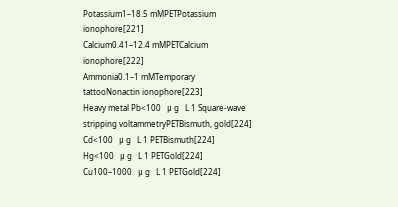Potassium1–18.5 mMPETPotassium ionophore[221]
Calcium0.41–12.4 mMPETCalcium ionophore[222]
Ammonia0.1–1 mMTemporary tattooNonactin ionophore[223]
Heavy metal Pb<100   μ g   L 1 Square-wave stripping voltammetryPETBismuth, gold[224]
Cd<100   μ g   L 1 PETBismuth[224]
Hg<100   μ g   L 1 PETGold[224]
Cu100–1000   μ g   L 1 PETGold[224]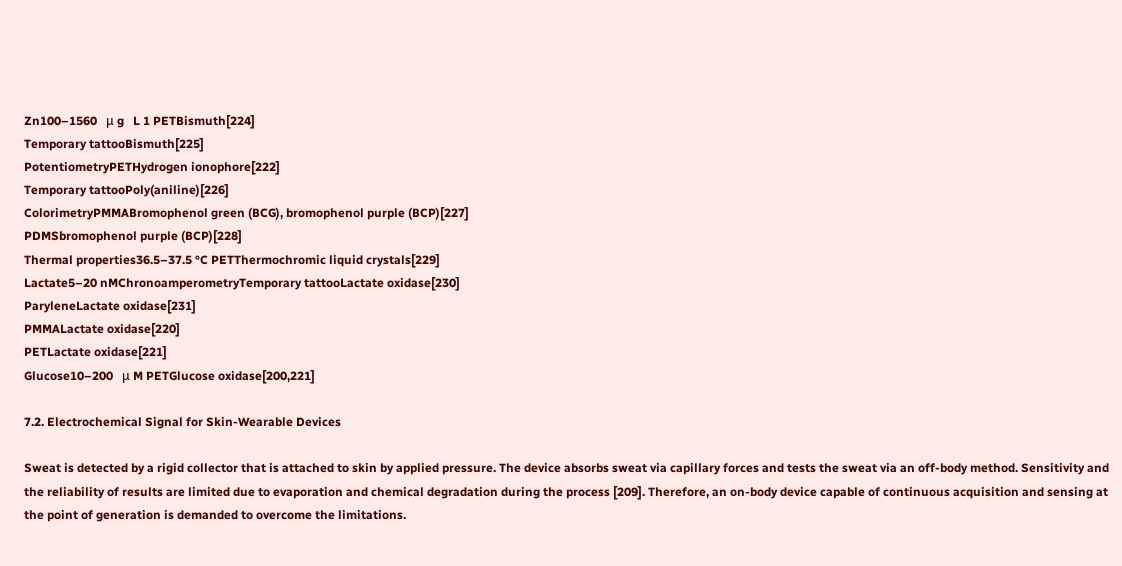Zn100–1560   μ g   L 1 PETBismuth[224]
Temporary tattooBismuth[225]
PotentiometryPETHydrogen ionophore[222]
Temporary tattooPoly(aniline)[226]
ColorimetryPMMABromophenol green (BCG), bromophenol purple (BCP)[227]
PDMSbromophenol purple (BCP)[228]
Thermal properties36.5–37.5 °C PETThermochromic liquid crystals[229]
Lactate5–20 nMChronoamperometryTemporary tattooLactate oxidase[230]
ParyleneLactate oxidase[231]
PMMALactate oxidase[220]
PETLactate oxidase[221]
Glucose10–200   μ M PETGlucose oxidase[200,221]

7.2. Electrochemical Signal for Skin-Wearable Devices

Sweat is detected by a rigid collector that is attached to skin by applied pressure. The device absorbs sweat via capillary forces and tests the sweat via an off-body method. Sensitivity and the reliability of results are limited due to evaporation and chemical degradation during the process [209]. Therefore, an on-body device capable of continuous acquisition and sensing at the point of generation is demanded to overcome the limitations.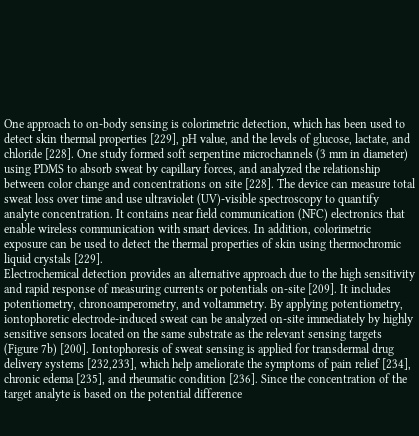One approach to on-body sensing is colorimetric detection, which has been used to detect skin thermal properties [229], pH value, and the levels of glucose, lactate, and chloride [228]. One study formed soft serpentine microchannels (3 mm in diameter) using PDMS to absorb sweat by capillary forces, and analyzed the relationship between color change and concentrations on site [228]. The device can measure total sweat loss over time and use ultraviolet (UV)-visible spectroscopy to quantify analyte concentration. It contains near field communication (NFC) electronics that enable wireless communication with smart devices. In addition, colorimetric exposure can be used to detect the thermal properties of skin using thermochromic liquid crystals [229].
Electrochemical detection provides an alternative approach due to the high sensitivity and rapid response of measuring currents or potentials on-site [209]. It includes potentiometry, chronoamperometry, and voltammetry. By applying potentiometry, iontophoretic electrode-induced sweat can be analyzed on-site immediately by highly sensitive sensors located on the same substrate as the relevant sensing targets (Figure 7b) [200]. Iontophoresis of sweat sensing is applied for transdermal drug delivery systems [232,233], which help ameliorate the symptoms of pain relief [234], chronic edema [235], and rheumatic condition [236]. Since the concentration of the target analyte is based on the potential difference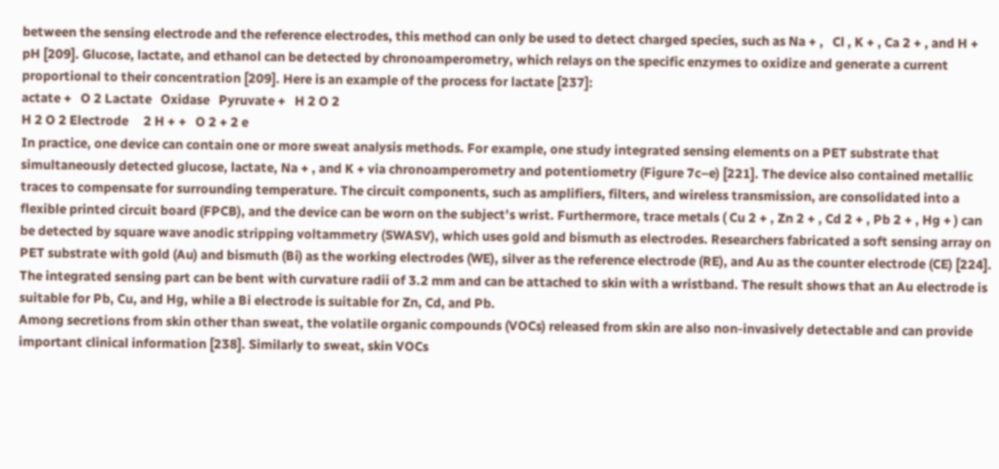between the sensing electrode and the reference electrodes, this method can only be used to detect charged species, such as Na + ,   Cl , K + , Ca 2 + , and H + pH [209]. Glucose, lactate, and ethanol can be detected by chronoamperometry, which relays on the specific enzymes to oxidize and generate a current proportional to their concentration [209]. Here is an example of the process for lactate [237]:
actate +   O 2 Lactate   Oxidase   Pyruvate +   H 2 O 2
H 2 O 2 Electrode     2 H + +   O 2 + 2 e
In practice, one device can contain one or more sweat analysis methods. For example, one study integrated sensing elements on a PET substrate that simultaneously detected glucose, lactate, Na + , and K + via chronoamperometry and potentiometry (Figure 7c–e) [221]. The device also contained metallic traces to compensate for surrounding temperature. The circuit components, such as amplifiers, filters, and wireless transmission, are consolidated into a flexible printed circuit board (FPCB), and the device can be worn on the subject’s wrist. Furthermore, trace metals ( Cu 2 + , Zn 2 + , Cd 2 + , Pb 2 + , Hg + ) can be detected by square wave anodic stripping voltammetry (SWASV), which uses gold and bismuth as electrodes. Researchers fabricated a soft sensing array on PET substrate with gold (Au) and bismuth (Bi) as the working electrodes (WE), silver as the reference electrode (RE), and Au as the counter electrode (CE) [224]. The integrated sensing part can be bent with curvature radii of 3.2 mm and can be attached to skin with a wristband. The result shows that an Au electrode is suitable for Pb, Cu, and Hg, while a Bi electrode is suitable for Zn, Cd, and Pb.
Among secretions from skin other than sweat, the volatile organic compounds (VOCs) released from skin are also non-invasively detectable and can provide important clinical information [238]. Similarly to sweat, skin VOCs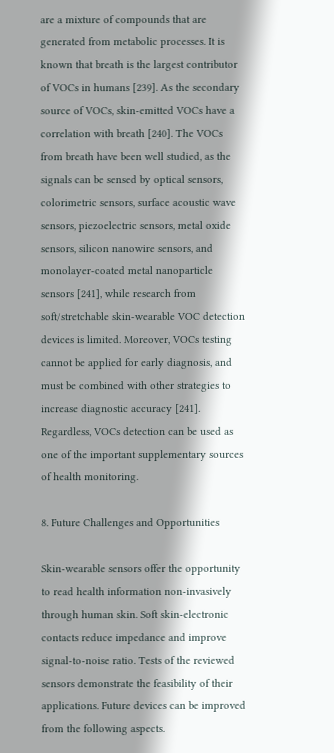are a mixture of compounds that are generated from metabolic processes. It is known that breath is the largest contributor of VOCs in humans [239]. As the secondary source of VOCs, skin-emitted VOCs have a correlation with breath [240]. The VOCs from breath have been well studied, as the signals can be sensed by optical sensors, colorimetric sensors, surface acoustic wave sensors, piezoelectric sensors, metal oxide sensors, silicon nanowire sensors, and monolayer-coated metal nanoparticle sensors [241], while research from soft/stretchable skin-wearable VOC detection devices is limited. Moreover, VOCs testing cannot be applied for early diagnosis, and must be combined with other strategies to increase diagnostic accuracy [241]. Regardless, VOCs detection can be used as one of the important supplementary sources of health monitoring.

8. Future Challenges and Opportunities

Skin-wearable sensors offer the opportunity to read health information non-invasively through human skin. Soft skin-electronic contacts reduce impedance and improve signal-to-noise ratio. Tests of the reviewed sensors demonstrate the feasibility of their applications. Future devices can be improved from the following aspects.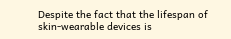Despite the fact that the lifespan of skin-wearable devices is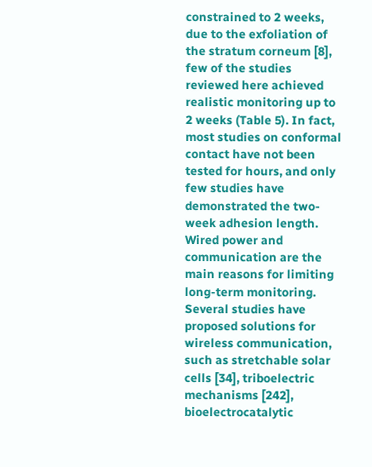constrained to 2 weeks, due to the exfoliation of the stratum corneum [8], few of the studies reviewed here achieved realistic monitoring up to 2 weeks (Table 5). In fact, most studies on conformal contact have not been tested for hours, and only few studies have demonstrated the two-week adhesion length. Wired power and communication are the main reasons for limiting long-term monitoring. Several studies have proposed solutions for wireless communication, such as stretchable solar cells [34], triboelectric mechanisms [242], bioelectrocatalytic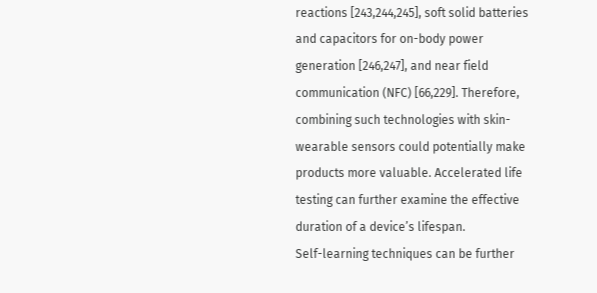reactions [243,244,245], soft solid batteries and capacitors for on-body power generation [246,247], and near field communication (NFC) [66,229]. Therefore, combining such technologies with skin-wearable sensors could potentially make products more valuable. Accelerated life testing can further examine the effective duration of a device’s lifespan.
Self-learning techniques can be further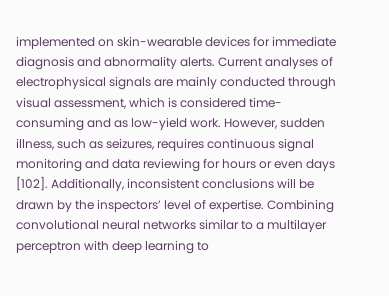implemented on skin-wearable devices for immediate diagnosis and abnormality alerts. Current analyses of electrophysical signals are mainly conducted through visual assessment, which is considered time-consuming and as low-yield work. However, sudden illness, such as seizures, requires continuous signal monitoring and data reviewing for hours or even days [102]. Additionally, inconsistent conclusions will be drawn by the inspectors’ level of expertise. Combining convolutional neural networks similar to a multilayer perceptron with deep learning to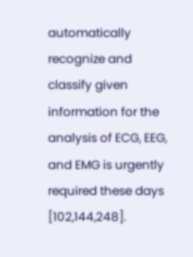automatically recognize and classify given information for the analysis of ECG, EEG, and EMG is urgently required these days [102,144,248].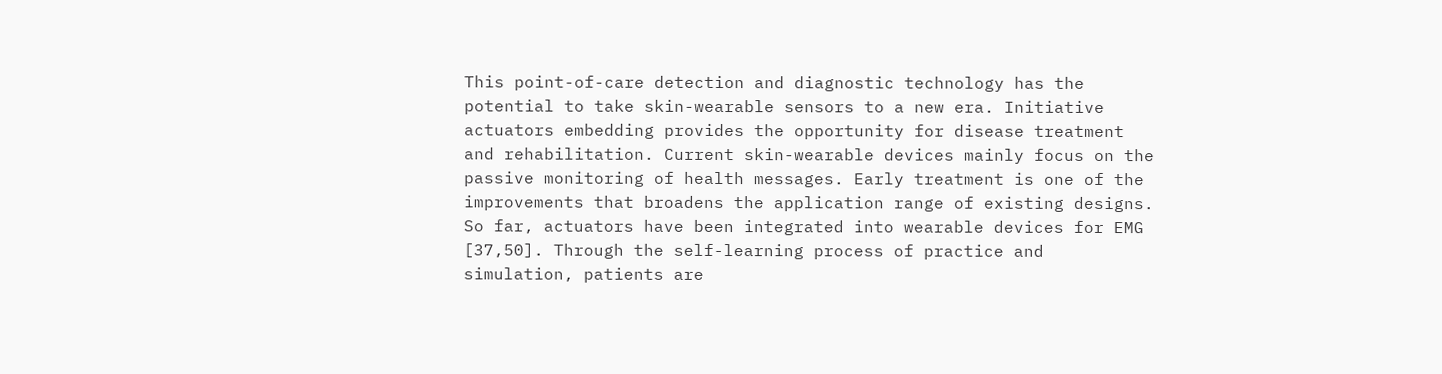This point-of-care detection and diagnostic technology has the potential to take skin-wearable sensors to a new era. Initiative actuators embedding provides the opportunity for disease treatment and rehabilitation. Current skin-wearable devices mainly focus on the passive monitoring of health messages. Early treatment is one of the improvements that broadens the application range of existing designs. So far, actuators have been integrated into wearable devices for EMG [37,50]. Through the self-learning process of practice and simulation, patients are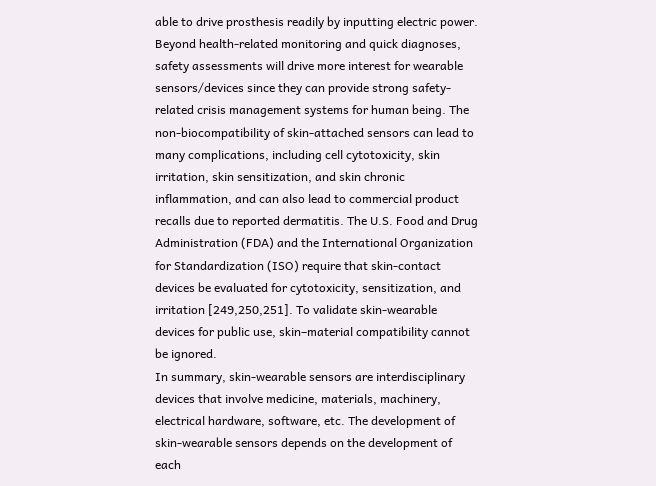able to drive prosthesis readily by inputting electric power.
Beyond health-related monitoring and quick diagnoses, safety assessments will drive more interest for wearable sensors/devices since they can provide strong safety-related crisis management systems for human being. The non-biocompatibility of skin-attached sensors can lead to many complications, including cell cytotoxicity, skin irritation, skin sensitization, and skin chronic inflammation, and can also lead to commercial product recalls due to reported dermatitis. The U.S. Food and Drug Administration (FDA) and the International Organization for Standardization (ISO) require that skin-contact devices be evaluated for cytotoxicity, sensitization, and irritation [249,250,251]. To validate skin-wearable devices for public use, skin–material compatibility cannot be ignored.
In summary, skin-wearable sensors are interdisciplinary devices that involve medicine, materials, machinery, electrical hardware, software, etc. The development of skin-wearable sensors depends on the development of each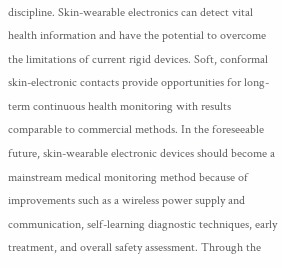discipline. Skin-wearable electronics can detect vital health information and have the potential to overcome the limitations of current rigid devices. Soft, conformal skin-electronic contacts provide opportunities for long-term continuous health monitoring with results comparable to commercial methods. In the foreseeable future, skin-wearable electronic devices should become a mainstream medical monitoring method because of improvements such as a wireless power supply and communication, self-learning diagnostic techniques, early treatment, and overall safety assessment. Through the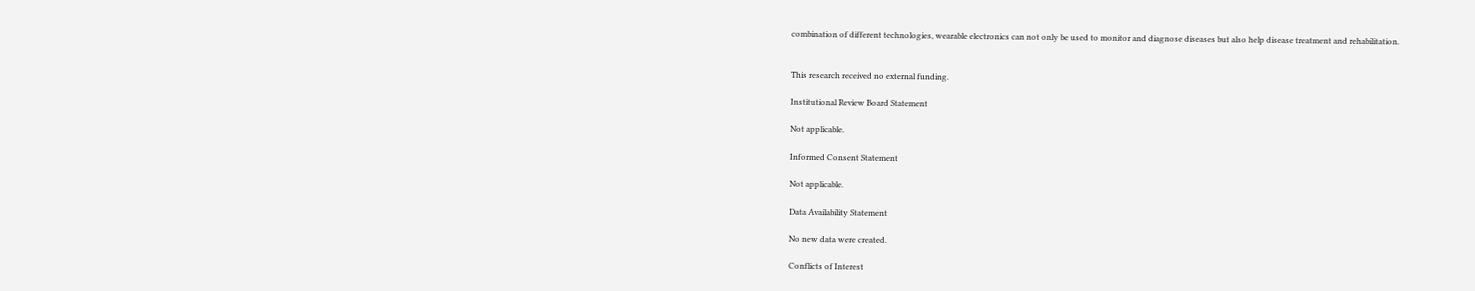combination of different technologies, wearable electronics can not only be used to monitor and diagnose diseases but also help disease treatment and rehabilitation.


This research received no external funding.

Institutional Review Board Statement

Not applicable.

Informed Consent Statement

Not applicable.

Data Availability Statement

No new data were created.

Conflicts of Interest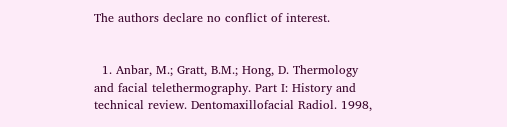The authors declare no conflict of interest.


  1. Anbar, M.; Gratt, B.M.; Hong, D. Thermology and facial telethermography. Part I: History and technical review. Dentomaxillofacial Radiol. 1998,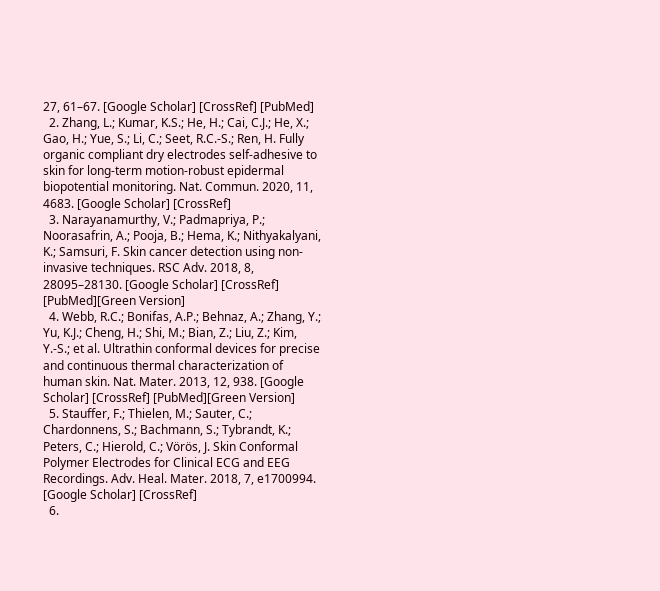27, 61–67. [Google Scholar] [CrossRef] [PubMed]
  2. Zhang, L.; Kumar, K.S.; He, H.; Cai, C.J.; He, X.; Gao, H.; Yue, S.; Li, C.; Seet, R.C.-S.; Ren, H. Fully organic compliant dry electrodes self-adhesive to skin for long-term motion-robust epidermal biopotential monitoring. Nat. Commun. 2020, 11, 4683. [Google Scholar] [CrossRef]
  3. Narayanamurthy, V.; Padmapriya, P.; Noorasafrin, A.; Pooja, B.; Hema, K.; Nithyakalyani, K.; Samsuri, F. Skin cancer detection using non-invasive techniques. RSC Adv. 2018, 8, 28095–28130. [Google Scholar] [CrossRef] [PubMed][Green Version]
  4. Webb, R.C.; Bonifas, A.P.; Behnaz, A.; Zhang, Y.; Yu, K.J.; Cheng, H.; Shi, M.; Bian, Z.; Liu, Z.; Kim, Y.-S.; et al. Ultrathin conformal devices for precise and continuous thermal characterization of human skin. Nat. Mater. 2013, 12, 938. [Google Scholar] [CrossRef] [PubMed][Green Version]
  5. Stauffer, F.; Thielen, M.; Sauter, C.; Chardonnens, S.; Bachmann, S.; Tybrandt, K.; Peters, C.; Hierold, C.; Vörös, J. Skin Conformal Polymer Electrodes for Clinical ECG and EEG Recordings. Adv. Heal. Mater. 2018, 7, e1700994. [Google Scholar] [CrossRef]
  6.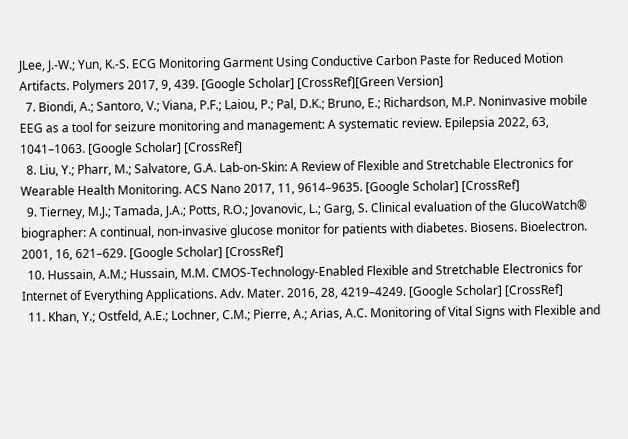JLee, J.-W.; Yun, K.-S. ECG Monitoring Garment Using Conductive Carbon Paste for Reduced Motion Artifacts. Polymers 2017, 9, 439. [Google Scholar] [CrossRef][Green Version]
  7. Biondi, A.; Santoro, V.; Viana, P.F.; Laiou, P.; Pal, D.K.; Bruno, E.; Richardson, M.P. Noninvasive mobile EEG as a tool for seizure monitoring and management: A systematic review. Epilepsia 2022, 63, 1041–1063. [Google Scholar] [CrossRef]
  8. Liu, Y.; Pharr, M.; Salvatore, G.A. Lab-on-Skin: A Review of Flexible and Stretchable Electronics for Wearable Health Monitoring. ACS Nano 2017, 11, 9614–9635. [Google Scholar] [CrossRef]
  9. Tierney, M.J.; Tamada, J.A.; Potts, R.O.; Jovanovic, L.; Garg, S. Clinical evaluation of the GlucoWatch® biographer: A continual, non-invasive glucose monitor for patients with diabetes. Biosens. Bioelectron. 2001, 16, 621–629. [Google Scholar] [CrossRef]
  10. Hussain, A.M.; Hussain, M.M. CMOS-Technology-Enabled Flexible and Stretchable Electronics for Internet of Everything Applications. Adv. Mater. 2016, 28, 4219–4249. [Google Scholar] [CrossRef]
  11. Khan, Y.; Ostfeld, A.E.; Lochner, C.M.; Pierre, A.; Arias, A.C. Monitoring of Vital Signs with Flexible and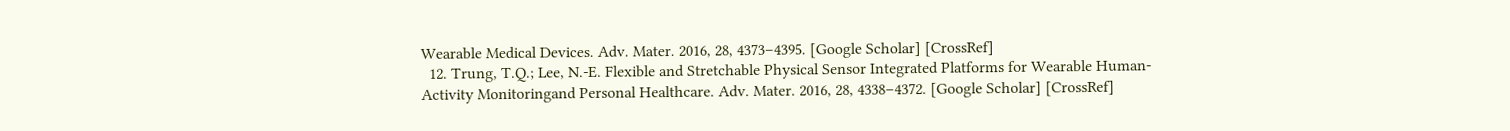Wearable Medical Devices. Adv. Mater. 2016, 28, 4373–4395. [Google Scholar] [CrossRef]
  12. Trung, T.Q.; Lee, N.-E. Flexible and Stretchable Physical Sensor Integrated Platforms for Wearable Human-Activity Monitoringand Personal Healthcare. Adv. Mater. 2016, 28, 4338–4372. [Google Scholar] [CrossRef]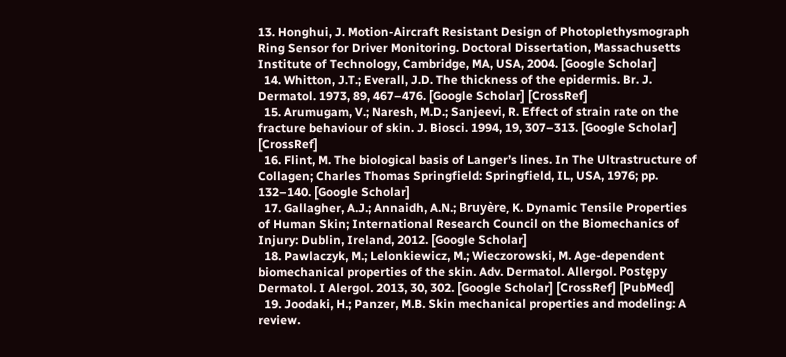13. Honghui, J. Motion-Aircraft Resistant Design of Photoplethysmograph Ring Sensor for Driver Monitoring. Doctoral Dissertation, Massachusetts Institute of Technology, Cambridge, MA, USA, 2004. [Google Scholar]
  14. Whitton, J.T.; Everall, J.D. The thickness of the epidermis. Br. J. Dermatol. 1973, 89, 467–476. [Google Scholar] [CrossRef]
  15. Arumugam, V.; Naresh, M.D.; Sanjeevi, R. Effect of strain rate on the fracture behaviour of skin. J. Biosci. 1994, 19, 307–313. [Google Scholar] [CrossRef]
  16. Flint, M. The biological basis of Langer’s lines. In The Ultrastructure of Collagen; Charles Thomas Springfield: Springfield, IL, USA, 1976; pp. 132–140. [Google Scholar]
  17. Gallagher, A.J.; Annaidh, A.N.; Bruyère, K. Dynamic Tensile Properties of Human Skin; International Research Council on the Biomechanics of Injury: Dublin, Ireland, 2012. [Google Scholar]
  18. Pawlaczyk, M.; Lelonkiewicz, M.; Wieczorowski, M. Age-dependent biomechanical properties of the skin. Adv. Dermatol. Allergol. Postȩpy Dermatol. I Alergol. 2013, 30, 302. [Google Scholar] [CrossRef] [PubMed]
  19. Joodaki, H.; Panzer, M.B. Skin mechanical properties and modeling: A review.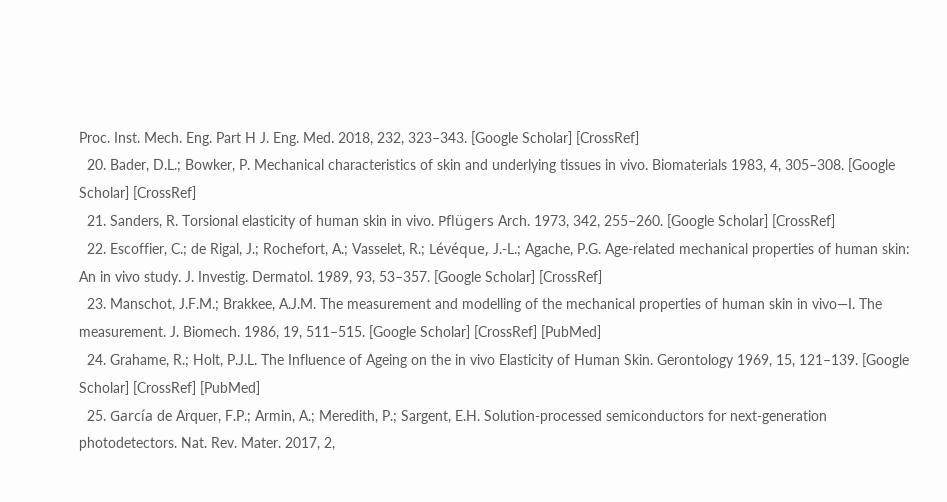Proc. Inst. Mech. Eng. Part H J. Eng. Med. 2018, 232, 323–343. [Google Scholar] [CrossRef]
  20. Bader, D.L.; Bowker, P. Mechanical characteristics of skin and underlying tissues in vivo. Biomaterials 1983, 4, 305–308. [Google Scholar] [CrossRef]
  21. Sanders, R. Torsional elasticity of human skin in vivo. Pflügers Arch. 1973, 342, 255–260. [Google Scholar] [CrossRef]
  22. Escoffier, C.; de Rigal, J.; Rochefort, A.; Vasselet, R.; Lévéque, J.-L.; Agache, P.G. Age-related mechanical properties of human skin: An in vivo study. J. Investig. Dermatol. 1989, 93, 53–357. [Google Scholar] [CrossRef]
  23. Manschot, J.F.M.; Brakkee, A.J.M. The measurement and modelling of the mechanical properties of human skin in vivo—I. The measurement. J. Biomech. 1986, 19, 511–515. [Google Scholar] [CrossRef] [PubMed]
  24. Grahame, R.; Holt, P.J.L. The Influence of Ageing on the in vivo Elasticity of Human Skin. Gerontology 1969, 15, 121–139. [Google Scholar] [CrossRef] [PubMed]
  25. García de Arquer, F.P.; Armin, A.; Meredith, P.; Sargent, E.H. Solution-processed semiconductors for next-generation photodetectors. Nat. Rev. Mater. 2017, 2,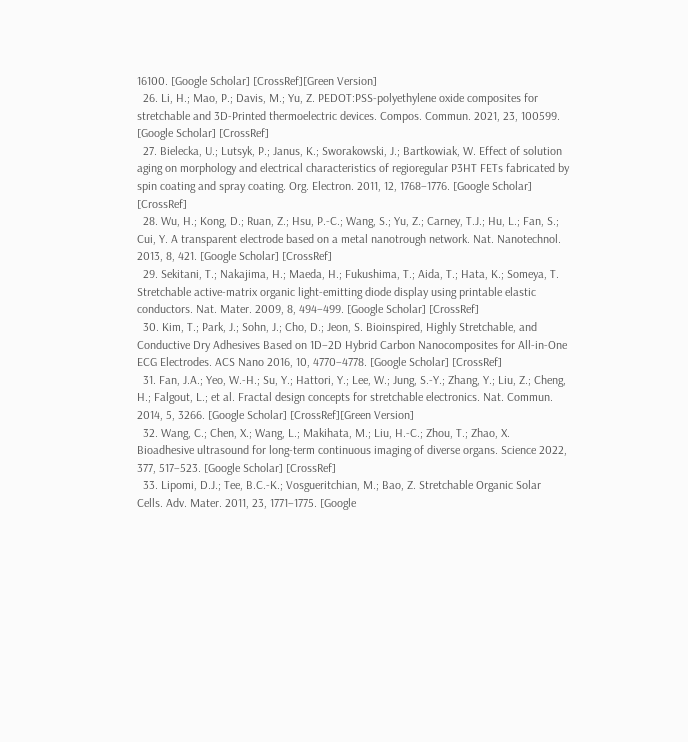16100. [Google Scholar] [CrossRef][Green Version]
  26. Li, H.; Mao, P.; Davis, M.; Yu, Z. PEDOT:PSS-polyethylene oxide composites for stretchable and 3D-Printed thermoelectric devices. Compos. Commun. 2021, 23, 100599. [Google Scholar] [CrossRef]
  27. Bielecka, U.; Lutsyk, P.; Janus, K.; Sworakowski, J.; Bartkowiak, W. Effect of solution aging on morphology and electrical characteristics of regioregular P3HT FETs fabricated by spin coating and spray coating. Org. Electron. 2011, 12, 1768–1776. [Google Scholar] [CrossRef]
  28. Wu, H.; Kong, D.; Ruan, Z.; Hsu, P.-C.; Wang, S.; Yu, Z.; Carney, T.J.; Hu, L.; Fan, S.; Cui, Y. A transparent electrode based on a metal nanotrough network. Nat. Nanotechnol. 2013, 8, 421. [Google Scholar] [CrossRef]
  29. Sekitani, T.; Nakajima, H.; Maeda, H.; Fukushima, T.; Aida, T.; Hata, K.; Someya, T. Stretchable active-matrix organic light-emitting diode display using printable elastic conductors. Nat. Mater. 2009, 8, 494–499. [Google Scholar] [CrossRef]
  30. Kim, T.; Park, J.; Sohn, J.; Cho, D.; Jeon, S. Bioinspired, Highly Stretchable, and Conductive Dry Adhesives Based on 1D–2D Hybrid Carbon Nanocomposites for All-in-One ECG Electrodes. ACS Nano 2016, 10, 4770–4778. [Google Scholar] [CrossRef]
  31. Fan, J.A.; Yeo, W.-H.; Su, Y.; Hattori, Y.; Lee, W.; Jung, S.-Y.; Zhang, Y.; Liu, Z.; Cheng, H.; Falgout, L.; et al. Fractal design concepts for stretchable electronics. Nat. Commun. 2014, 5, 3266. [Google Scholar] [CrossRef][Green Version]
  32. Wang, C.; Chen, X.; Wang, L.; Makihata, M.; Liu, H.-C.; Zhou, T.; Zhao, X. Bioadhesive ultrasound for long-term continuous imaging of diverse organs. Science 2022, 377, 517–523. [Google Scholar] [CrossRef]
  33. Lipomi, D.J.; Tee, B.C.-K.; Vosgueritchian, M.; Bao, Z. Stretchable Organic Solar Cells. Adv. Mater. 2011, 23, 1771–1775. [Google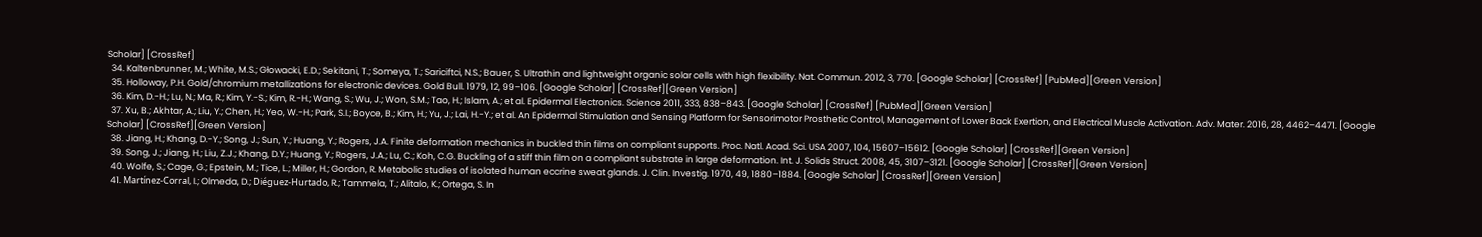Scholar] [CrossRef]
  34. Kaltenbrunner, M.; White, M.S.; Głowacki, E.D.; Sekitani, T.; Someya, T.; Sariciftci, N.S.; Bauer, S. Ultrathin and lightweight organic solar cells with high flexibility. Nat. Commun. 2012, 3, 770. [Google Scholar] [CrossRef] [PubMed][Green Version]
  35. Holloway, P.H. Gold/chromium metallizations for electronic devices. Gold Bull. 1979, 12, 99–106. [Google Scholar] [CrossRef][Green Version]
  36. Kim, D.-H.; Lu, N.; Ma, R.; Kim, Y.-S.; Kim, R.-H.; Wang, S.; Wu, J.; Won, S.M.; Tao, H.; Islam, A.; et al. Epidermal Electronics. Science 2011, 333, 838–843. [Google Scholar] [CrossRef] [PubMed][Green Version]
  37. Xu, B.; Akhtar, A.; Liu, Y.; Chen, H.; Yeo, W.-H.; Park, S.I.; Boyce, B.; Kim, H.; Yu, J.; Lai, H.-Y.; et al. An Epidermal Stimulation and Sensing Platform for Sensorimotor Prosthetic Control, Management of Lower Back Exertion, and Electrical Muscle Activation. Adv. Mater. 2016, 28, 4462–4471. [Google Scholar] [CrossRef][Green Version]
  38. Jiang, H.; Khang, D.-Y.; Song, J.; Sun, Y.; Huang, Y.; Rogers, J.A. Finite deformation mechanics in buckled thin films on compliant supports. Proc. Natl. Acad. Sci. USA 2007, 104, 15607–15612. [Google Scholar] [CrossRef][Green Version]
  39. Song, J.; Jiang, H.; Liu, Z.J.; Khang, D.Y.; Huang, Y.; Rogers, J.A.; Lu, C.; Koh, C.G. Buckling of a stiff thin film on a compliant substrate in large deformation. Int. J. Solids Struct. 2008, 45, 3107–3121. [Google Scholar] [CrossRef][Green Version]
  40. Wolfe, S.; Cage, G.; Epstein, M.; Tice, L.; Miller, H.; Gordon, R. Metabolic studies of isolated human eccrine sweat glands. J. Clin. Investig. 1970, 49, 1880–1884. [Google Scholar] [CrossRef][Green Version]
  41. Martínez-Corral, I.; Olmeda, D.; Diéguez-Hurtado, R.; Tammela, T.; Alitalo, K.; Ortega, S. In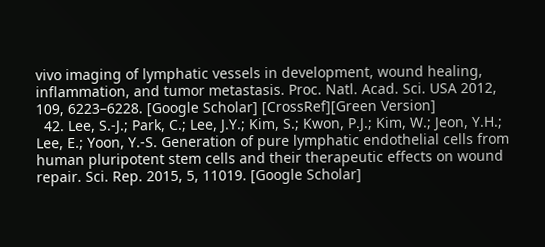vivo imaging of lymphatic vessels in development, wound healing, inflammation, and tumor metastasis. Proc. Natl. Acad. Sci. USA 2012, 109, 6223–6228. [Google Scholar] [CrossRef][Green Version]
  42. Lee, S.-J.; Park, C.; Lee, J.Y.; Kim, S.; Kwon, P.J.; Kim, W.; Jeon, Y.H.; Lee, E.; Yoon, Y.-S. Generation of pure lymphatic endothelial cells from human pluripotent stem cells and their therapeutic effects on wound repair. Sci. Rep. 2015, 5, 11019. [Google Scholar]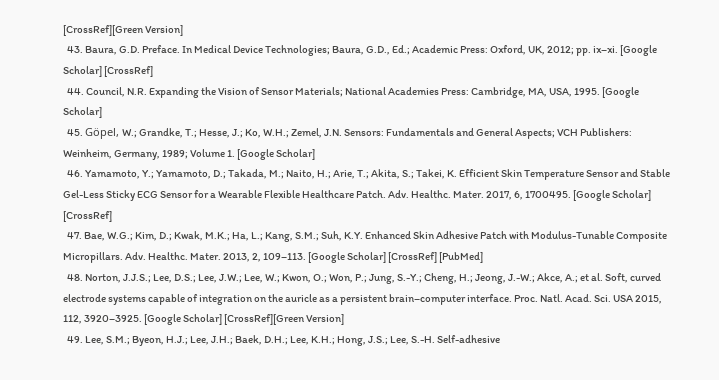[CrossRef][Green Version]
  43. Baura, G.D. Preface. In Medical Device Technologies; Baura, G.D., Ed.; Academic Press: Oxford, UK, 2012; pp. ix–xi. [Google Scholar] [CrossRef]
  44. Council, N.R. Expanding the Vision of Sensor Materials; National Academies Press: Cambridge, MA, USA, 1995. [Google Scholar]
  45. Göpel, W.; Grandke, T.; Hesse, J.; Ko, W.H.; Zemel, J.N. Sensors: Fundamentals and General Aspects; VCH Publishers: Weinheim, Germany, 1989; Volume 1. [Google Scholar]
  46. Yamamoto, Y.; Yamamoto, D.; Takada, M.; Naito, H.; Arie, T.; Akita, S.; Takei, K. Efficient Skin Temperature Sensor and Stable Gel-Less Sticky ECG Sensor for a Wearable Flexible Healthcare Patch. Adv. Healthc. Mater. 2017, 6, 1700495. [Google Scholar] [CrossRef]
  47. Bae, W.G.; Kim, D.; Kwak, M.K.; Ha, L.; Kang, S.M.; Suh, K.Y. Enhanced Skin Adhesive Patch with Modulus-Tunable Composite Micropillars. Adv. Healthc. Mater. 2013, 2, 109–113. [Google Scholar] [CrossRef] [PubMed]
  48. Norton, J.J.S.; Lee, D.S.; Lee, J.W.; Lee, W.; Kwon, O.; Won, P.; Jung, S.-Y.; Cheng, H.; Jeong, J.-W.; Akce, A.; et al. Soft, curved electrode systems capable of integration on the auricle as a persistent brain–computer interface. Proc. Natl. Acad. Sci. USA 2015, 112, 3920–3925. [Google Scholar] [CrossRef][Green Version]
  49. Lee, S.M.; Byeon, H.J.; Lee, J.H.; Baek, D.H.; Lee, K.H.; Hong, J.S.; Lee, S.-H. Self-adhesive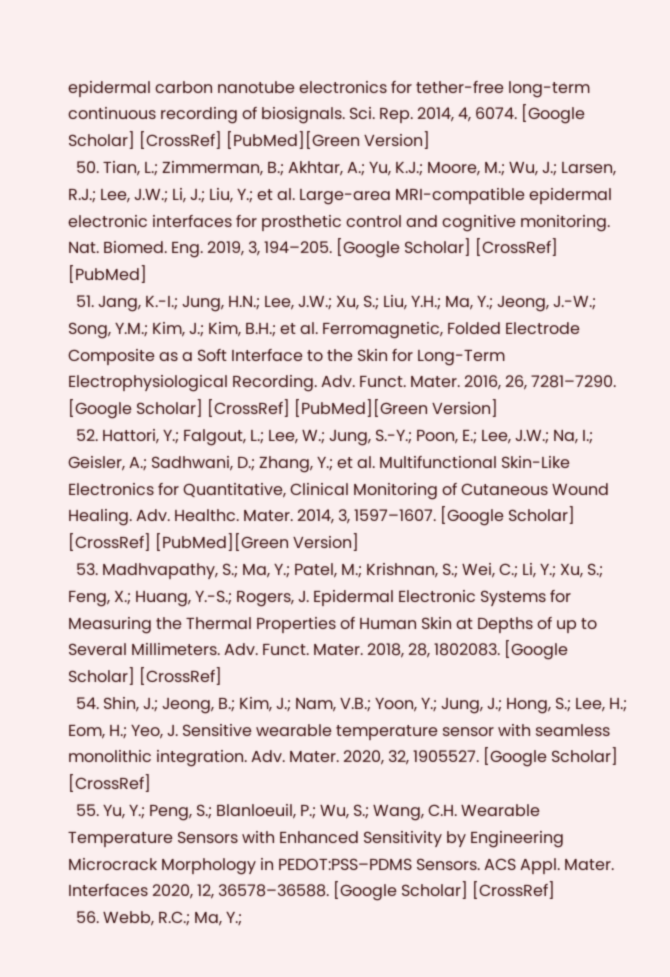epidermal carbon nanotube electronics for tether-free long-term continuous recording of biosignals. Sci. Rep. 2014, 4, 6074. [Google Scholar] [CrossRef] [PubMed][Green Version]
  50. Tian, L.; Zimmerman, B.; Akhtar, A.; Yu, K.J.; Moore, M.; Wu, J.; Larsen, R.J.; Lee, J.W.; Li, J.; Liu, Y.; et al. Large-area MRI-compatible epidermal electronic interfaces for prosthetic control and cognitive monitoring. Nat. Biomed. Eng. 2019, 3, 194–205. [Google Scholar] [CrossRef] [PubMed]
  51. Jang, K.-I.; Jung, H.N.; Lee, J.W.; Xu, S.; Liu, Y.H.; Ma, Y.; Jeong, J.-W.; Song, Y.M.; Kim, J.; Kim, B.H.; et al. Ferromagnetic, Folded Electrode Composite as a Soft Interface to the Skin for Long-Term Electrophysiological Recording. Adv. Funct. Mater. 2016, 26, 7281–7290. [Google Scholar] [CrossRef] [PubMed][Green Version]
  52. Hattori, Y.; Falgout, L.; Lee, W.; Jung, S.-Y.; Poon, E.; Lee, J.W.; Na, I.; Geisler, A.; Sadhwani, D.; Zhang, Y.; et al. Multifunctional Skin-Like Electronics for Quantitative, Clinical Monitoring of Cutaneous Wound Healing. Adv. Healthc. Mater. 2014, 3, 1597–1607. [Google Scholar] [CrossRef] [PubMed][Green Version]
  53. Madhvapathy, S.; Ma, Y.; Patel, M.; Krishnan, S.; Wei, C.; Li, Y.; Xu, S.; Feng, X.; Huang, Y.-S.; Rogers, J. Epidermal Electronic Systems for Measuring the Thermal Properties of Human Skin at Depths of up to Several Millimeters. Adv. Funct. Mater. 2018, 28, 1802083. [Google Scholar] [CrossRef]
  54. Shin, J.; Jeong, B.; Kim, J.; Nam, V.B.; Yoon, Y.; Jung, J.; Hong, S.; Lee, H.; Eom, H.; Yeo, J. Sensitive wearable temperature sensor with seamless monolithic integration. Adv. Mater. 2020, 32, 1905527. [Google Scholar] [CrossRef]
  55. Yu, Y.; Peng, S.; Blanloeuil, P.; Wu, S.; Wang, C.H. Wearable Temperature Sensors with Enhanced Sensitivity by Engineering Microcrack Morphology in PEDOT:PSS–PDMS Sensors. ACS Appl. Mater. Interfaces 2020, 12, 36578–36588. [Google Scholar] [CrossRef]
  56. Webb, R.C.; Ma, Y.;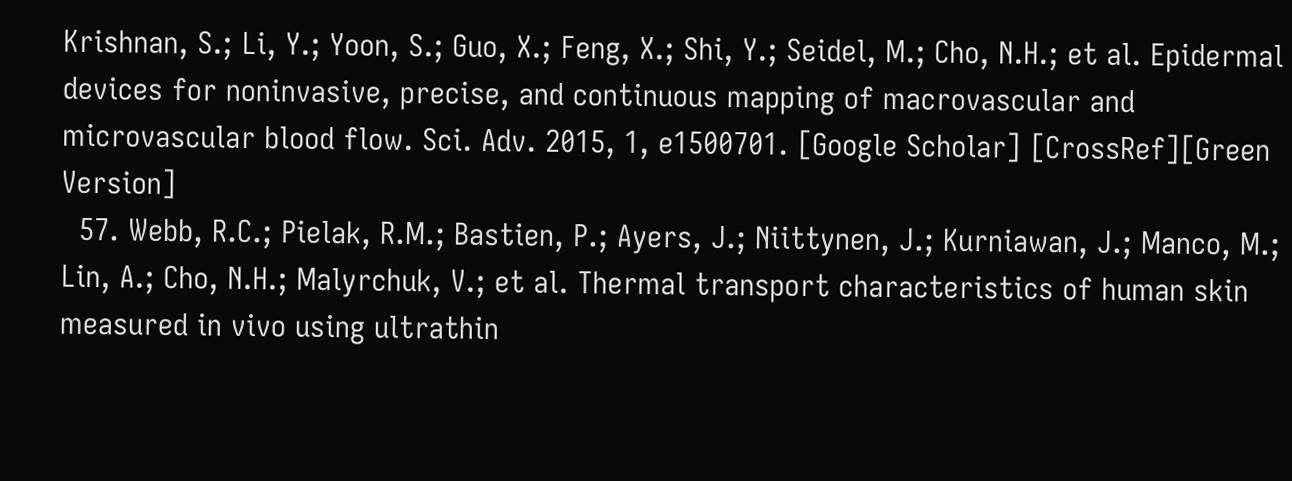Krishnan, S.; Li, Y.; Yoon, S.; Guo, X.; Feng, X.; Shi, Y.; Seidel, M.; Cho, N.H.; et al. Epidermal devices for noninvasive, precise, and continuous mapping of macrovascular and microvascular blood flow. Sci. Adv. 2015, 1, e1500701. [Google Scholar] [CrossRef][Green Version]
  57. Webb, R.C.; Pielak, R.M.; Bastien, P.; Ayers, J.; Niittynen, J.; Kurniawan, J.; Manco, M.; Lin, A.; Cho, N.H.; Malyrchuk, V.; et al. Thermal transport characteristics of human skin measured in vivo using ultrathin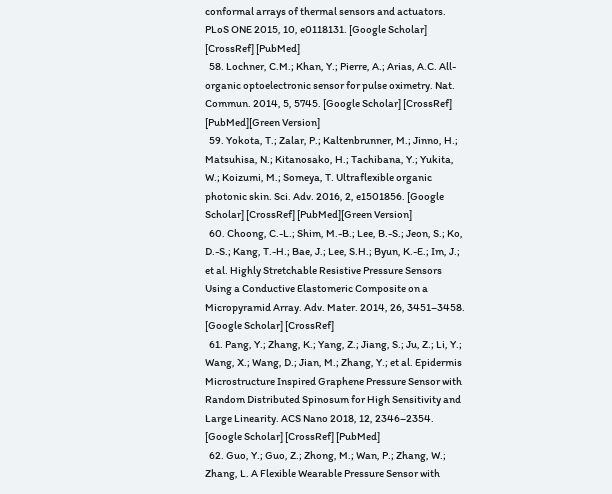conformal arrays of thermal sensors and actuators. PLoS ONE 2015, 10, e0118131. [Google Scholar] [CrossRef] [PubMed]
  58. Lochner, C.M.; Khan, Y.; Pierre, A.; Arias, A.C. All-organic optoelectronic sensor for pulse oximetry. Nat. Commun. 2014, 5, 5745. [Google Scholar] [CrossRef] [PubMed][Green Version]
  59. Yokota, T.; Zalar, P.; Kaltenbrunner, M.; Jinno, H.; Matsuhisa, N.; Kitanosako, H.; Tachibana, Y.; Yukita, W.; Koizumi, M.; Someya, T. Ultraflexible organic photonic skin. Sci. Adv. 2016, 2, e1501856. [Google Scholar] [CrossRef] [PubMed][Green Version]
  60. Choong, C.-L.; Shim, M.-B.; Lee, B.-S.; Jeon, S.; Ko, D.-S.; Kang, T.-H.; Bae, J.; Lee, S.H.; Byun, K.-E.; Im, J.; et al. Highly Stretchable Resistive Pressure Sensors Using a Conductive Elastomeric Composite on a Micropyramid Array. Adv. Mater. 2014, 26, 3451–3458. [Google Scholar] [CrossRef]
  61. Pang, Y.; Zhang, K.; Yang, Z.; Jiang, S.; Ju, Z.; Li, Y.; Wang, X.; Wang, D.; Jian, M.; Zhang, Y.; et al. Epidermis Microstructure Inspired Graphene Pressure Sensor with Random Distributed Spinosum for High Sensitivity and Large Linearity. ACS Nano 2018, 12, 2346–2354. [Google Scholar] [CrossRef] [PubMed]
  62. Guo, Y.; Guo, Z.; Zhong, M.; Wan, P.; Zhang, W.; Zhang, L. A Flexible Wearable Pressure Sensor with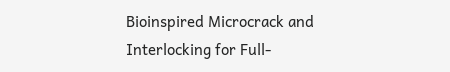Bioinspired Microcrack and Interlocking for Full-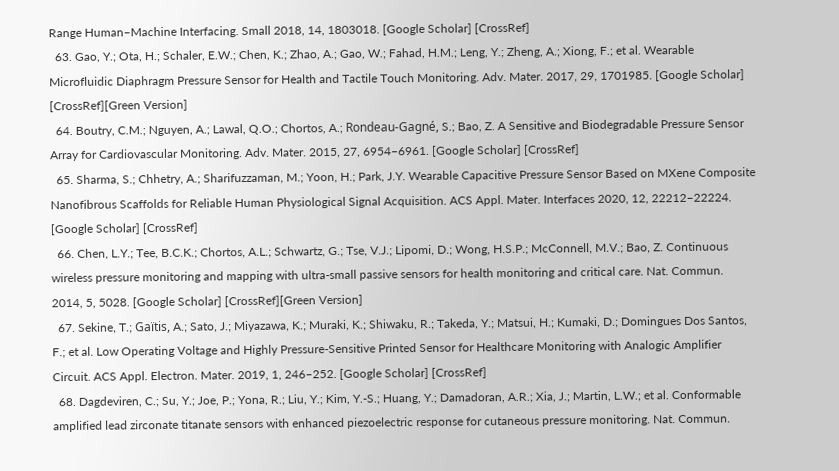Range Human–Machine Interfacing. Small 2018, 14, 1803018. [Google Scholar] [CrossRef]
  63. Gao, Y.; Ota, H.; Schaler, E.W.; Chen, K.; Zhao, A.; Gao, W.; Fahad, H.M.; Leng, Y.; Zheng, A.; Xiong, F.; et al. Wearable Microfluidic Diaphragm Pressure Sensor for Health and Tactile Touch Monitoring. Adv. Mater. 2017, 29, 1701985. [Google Scholar] [CrossRef][Green Version]
  64. Boutry, C.M.; Nguyen, A.; Lawal, Q.O.; Chortos, A.; Rondeau-Gagné, S.; Bao, Z. A Sensitive and Biodegradable Pressure Sensor Array for Cardiovascular Monitoring. Adv. Mater. 2015, 27, 6954–6961. [Google Scholar] [CrossRef]
  65. Sharma, S.; Chhetry, A.; Sharifuzzaman, M.; Yoon, H.; Park, J.Y. Wearable Capacitive Pressure Sensor Based on MXene Composite Nanofibrous Scaffolds for Reliable Human Physiological Signal Acquisition. ACS Appl. Mater. Interfaces 2020, 12, 22212–22224. [Google Scholar] [CrossRef]
  66. Chen, L.Y.; Tee, B.C.K.; Chortos, A.L.; Schwartz, G.; Tse, V.J.; Lipomi, D.; Wong, H.S.P.; McConnell, M.V.; Bao, Z. Continuous wireless pressure monitoring and mapping with ultra-small passive sensors for health monitoring and critical care. Nat. Commun. 2014, 5, 5028. [Google Scholar] [CrossRef][Green Version]
  67. Sekine, T.; Gaïtis, A.; Sato, J.; Miyazawa, K.; Muraki, K.; Shiwaku, R.; Takeda, Y.; Matsui, H.; Kumaki, D.; Domingues Dos Santos, F.; et al. Low Operating Voltage and Highly Pressure-Sensitive Printed Sensor for Healthcare Monitoring with Analogic Amplifier Circuit. ACS Appl. Electron. Mater. 2019, 1, 246–252. [Google Scholar] [CrossRef]
  68. Dagdeviren, C.; Su, Y.; Joe, P.; Yona, R.; Liu, Y.; Kim, Y.-S.; Huang, Y.; Damadoran, A.R.; Xia, J.; Martin, L.W.; et al. Conformable amplified lead zirconate titanate sensors with enhanced piezoelectric response for cutaneous pressure monitoring. Nat. Commun.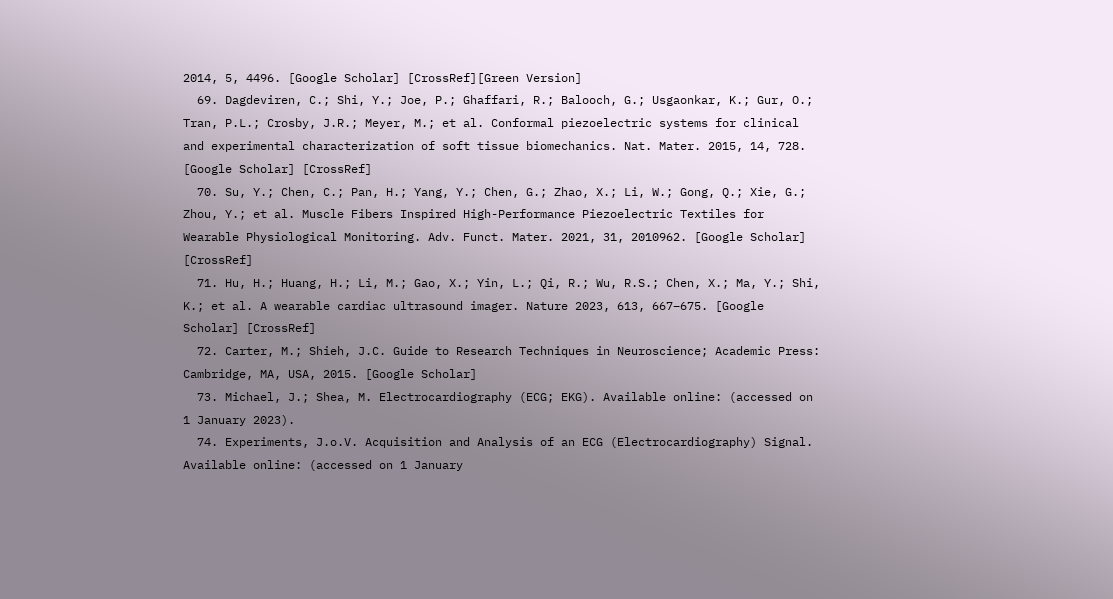2014, 5, 4496. [Google Scholar] [CrossRef][Green Version]
  69. Dagdeviren, C.; Shi, Y.; Joe, P.; Ghaffari, R.; Balooch, G.; Usgaonkar, K.; Gur, O.; Tran, P.L.; Crosby, J.R.; Meyer, M.; et al. Conformal piezoelectric systems for clinical and experimental characterization of soft tissue biomechanics. Nat. Mater. 2015, 14, 728. [Google Scholar] [CrossRef]
  70. Su, Y.; Chen, C.; Pan, H.; Yang, Y.; Chen, G.; Zhao, X.; Li, W.; Gong, Q.; Xie, G.; Zhou, Y.; et al. Muscle Fibers Inspired High-Performance Piezoelectric Textiles for Wearable Physiological Monitoring. Adv. Funct. Mater. 2021, 31, 2010962. [Google Scholar] [CrossRef]
  71. Hu, H.; Huang, H.; Li, M.; Gao, X.; Yin, L.; Qi, R.; Wu, R.S.; Chen, X.; Ma, Y.; Shi, K.; et al. A wearable cardiac ultrasound imager. Nature 2023, 613, 667–675. [Google Scholar] [CrossRef]
  72. Carter, M.; Shieh, J.C. Guide to Research Techniques in Neuroscience; Academic Press: Cambridge, MA, USA, 2015. [Google Scholar]
  73. Michael, J.; Shea, M. Electrocardiography (ECG; EKG). Available online: (accessed on 1 January 2023).
  74. Experiments, J.o.V. Acquisition and Analysis of an ECG (Electrocardiography) Signal. Available online: (accessed on 1 January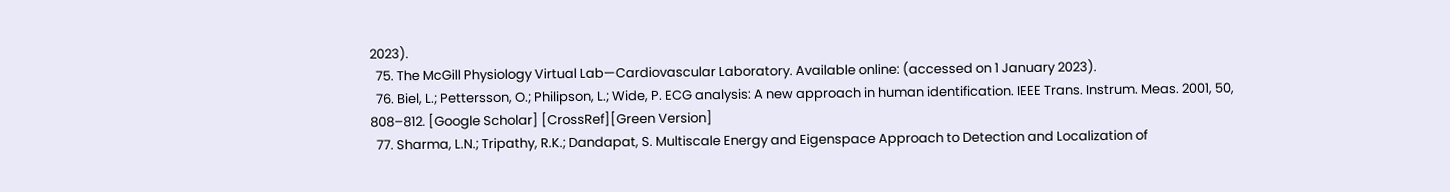2023).
  75. The McGill Physiology Virtual Lab—Cardiovascular Laboratory. Available online: (accessed on 1 January 2023).
  76. Biel, L.; Pettersson, O.; Philipson, L.; Wide, P. ECG analysis: A new approach in human identification. IEEE Trans. Instrum. Meas. 2001, 50, 808–812. [Google Scholar] [CrossRef][Green Version]
  77. Sharma, L.N.; Tripathy, R.K.; Dandapat, S. Multiscale Energy and Eigenspace Approach to Detection and Localization of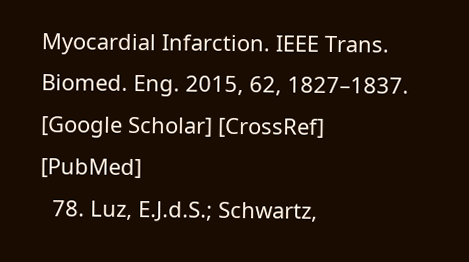Myocardial Infarction. IEEE Trans. Biomed. Eng. 2015, 62, 1827–1837. [Google Scholar] [CrossRef] [PubMed]
  78. Luz, E.J.d.S.; Schwartz,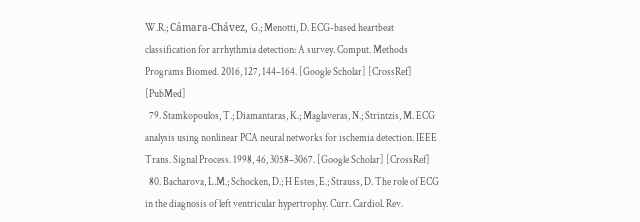W.R.; Cámara-Chávez, G.; Menotti, D. ECG-based heartbeat classification for arrhythmia detection: A survey. Comput. Methods Programs Biomed. 2016, 127, 144–164. [Google Scholar] [CrossRef] [PubMed]
  79. Stamkopoulos, T.; Diamantaras, K.; Maglaveras, N.; Strintzis, M. ECG analysis using nonlinear PCA neural networks for ischemia detection. IEEE Trans. Signal Process. 1998, 46, 3058–3067. [Google Scholar] [CrossRef]
  80. Bacharova, L.M.; Schocken, D.; H Estes, E.; Strauss, D. The role of ECG in the diagnosis of left ventricular hypertrophy. Curr. Cardiol. Rev.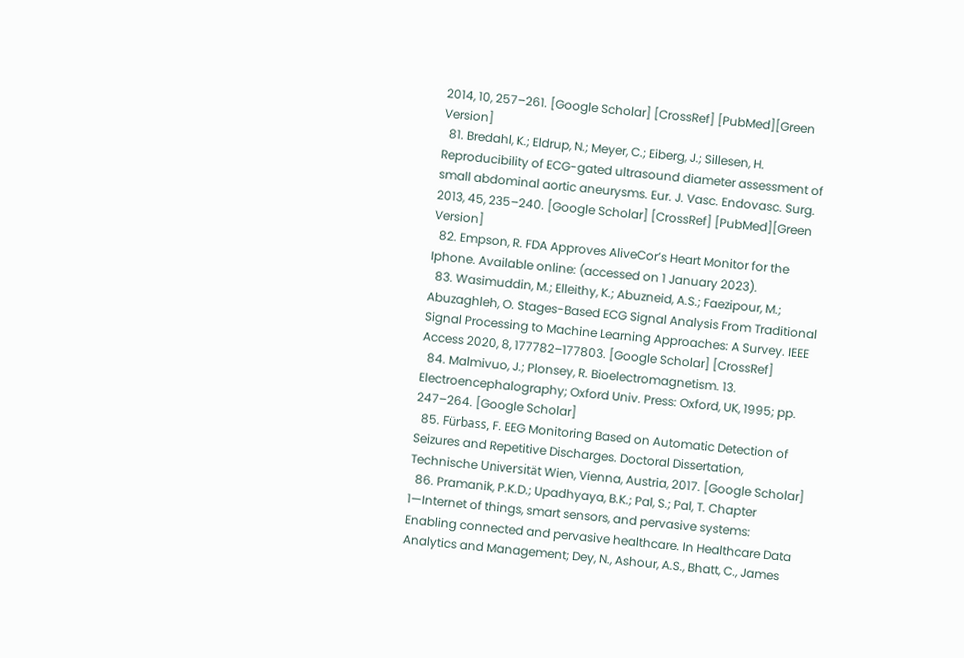2014, 10, 257–261. [Google Scholar] [CrossRef] [PubMed][Green Version]
  81. Bredahl, K.; Eldrup, N.; Meyer, C.; Eiberg, J.; Sillesen, H. Reproducibility of ECG-gated ultrasound diameter assessment of small abdominal aortic aneurysms. Eur. J. Vasc. Endovasc. Surg. 2013, 45, 235–240. [Google Scholar] [CrossRef] [PubMed][Green Version]
  82. Empson, R. FDA Approves AliveCor’s Heart Monitor for the Iphone. Available online: (accessed on 1 January 2023).
  83. Wasimuddin, M.; Elleithy, K.; Abuzneid, A.S.; Faezipour, M.; Abuzaghleh, O. Stages-Based ECG Signal Analysis From Traditional Signal Processing to Machine Learning Approaches: A Survey. IEEE Access 2020, 8, 177782–177803. [Google Scholar] [CrossRef]
  84. Malmivuo, J.; Plonsey, R. Bioelectromagnetism. 13. Electroencephalography; Oxford Univ. Press: Oxford, UK, 1995; pp. 247–264. [Google Scholar]
  85. Fürbass, F. EEG Monitoring Based on Automatic Detection of Seizures and Repetitive Discharges. Doctoral Dissertation, Technische Universität Wien, Vienna, Austria, 2017. [Google Scholar]
  86. Pramanik, P.K.D.; Upadhyaya, B.K.; Pal, S.; Pal, T. Chapter 1—Internet of things, smart sensors, and pervasive systems: Enabling connected and pervasive healthcare. In Healthcare Data Analytics and Management; Dey, N., Ashour, A.S., Bhatt, C., James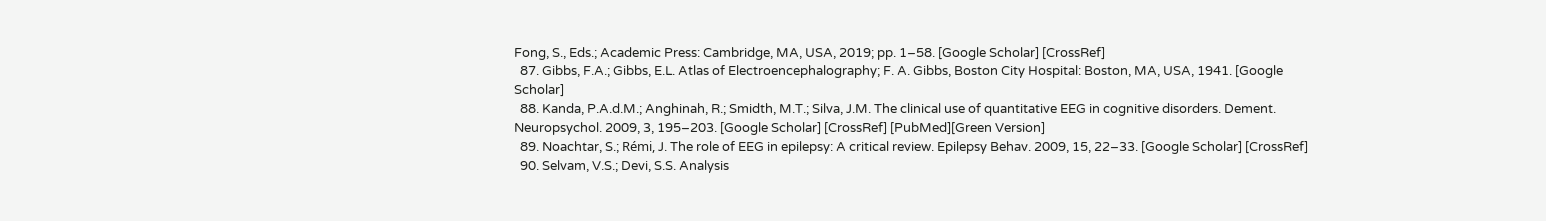Fong, S., Eds.; Academic Press: Cambridge, MA, USA, 2019; pp. 1–58. [Google Scholar] [CrossRef]
  87. Gibbs, F.A.; Gibbs, E.L. Atlas of Electroencephalography; F. A. Gibbs, Boston City Hospital: Boston, MA, USA, 1941. [Google Scholar]
  88. Kanda, P.A.d.M.; Anghinah, R.; Smidth, M.T.; Silva, J.M. The clinical use of quantitative EEG in cognitive disorders. Dement. Neuropsychol. 2009, 3, 195–203. [Google Scholar] [CrossRef] [PubMed][Green Version]
  89. Noachtar, S.; Rémi, J. The role of EEG in epilepsy: A critical review. Epilepsy Behav. 2009, 15, 22–33. [Google Scholar] [CrossRef]
  90. Selvam, V.S.; Devi, S.S. Analysis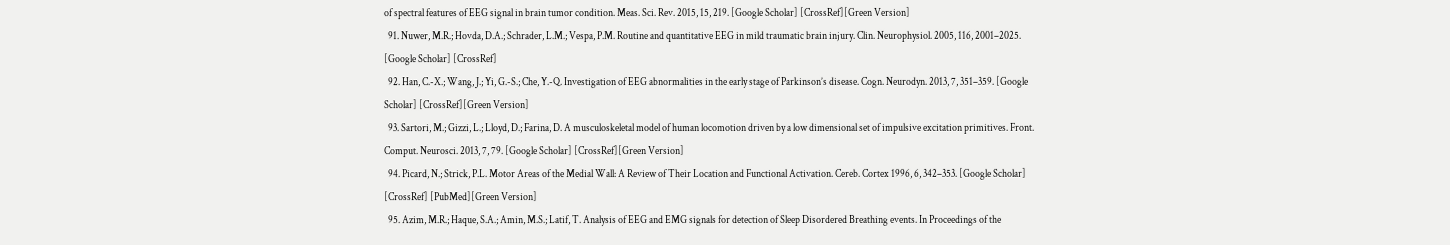of spectral features of EEG signal in brain tumor condition. Meas. Sci. Rev. 2015, 15, 219. [Google Scholar] [CrossRef][Green Version]
  91. Nuwer, M.R.; Hovda, D.A.; Schrader, L.M.; Vespa, P.M. Routine and quantitative EEG in mild traumatic brain injury. Clin. Neurophysiol. 2005, 116, 2001–2025. [Google Scholar] [CrossRef]
  92. Han, C.-X.; Wang, J.; Yi, G.-S.; Che, Y.-Q. Investigation of EEG abnormalities in the early stage of Parkinson’s disease. Cogn. Neurodyn. 2013, 7, 351–359. [Google Scholar] [CrossRef][Green Version]
  93. Sartori, M.; Gizzi, L.; Lloyd, D.; Farina, D. A musculoskeletal model of human locomotion driven by a low dimensional set of impulsive excitation primitives. Front. Comput. Neurosci. 2013, 7, 79. [Google Scholar] [CrossRef][Green Version]
  94. Picard, N.; Strick, P.L. Motor Areas of the Medial Wall: A Review of Their Location and Functional Activation. Cereb. Cortex 1996, 6, 342–353. [Google Scholar] [CrossRef] [PubMed][Green Version]
  95. Azim, M.R.; Haque, S.A.; Amin, M.S.; Latif, T. Analysis of EEG and EMG signals for detection of Sleep Disordered Breathing events. In Proceedings of the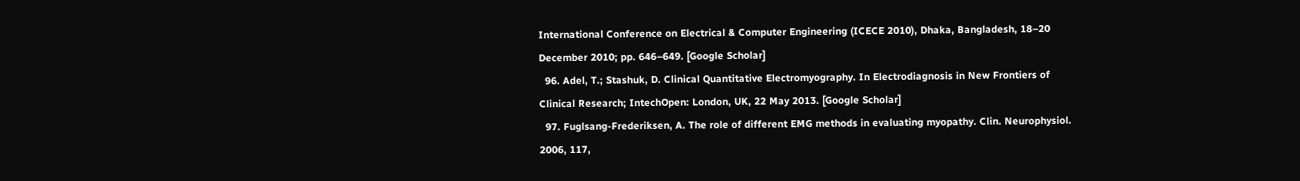International Conference on Electrical & Computer Engineering (ICECE 2010), Dhaka, Bangladesh, 18–20 December 2010; pp. 646–649. [Google Scholar]
  96. Adel, T.; Stashuk, D. Clinical Quantitative Electromyography. In Electrodiagnosis in New Frontiers of Clinical Research; IntechOpen: London, UK, 22 May 2013. [Google Scholar]
  97. Fuglsang-Frederiksen, A. The role of different EMG methods in evaluating myopathy. Clin. Neurophysiol. 2006, 117,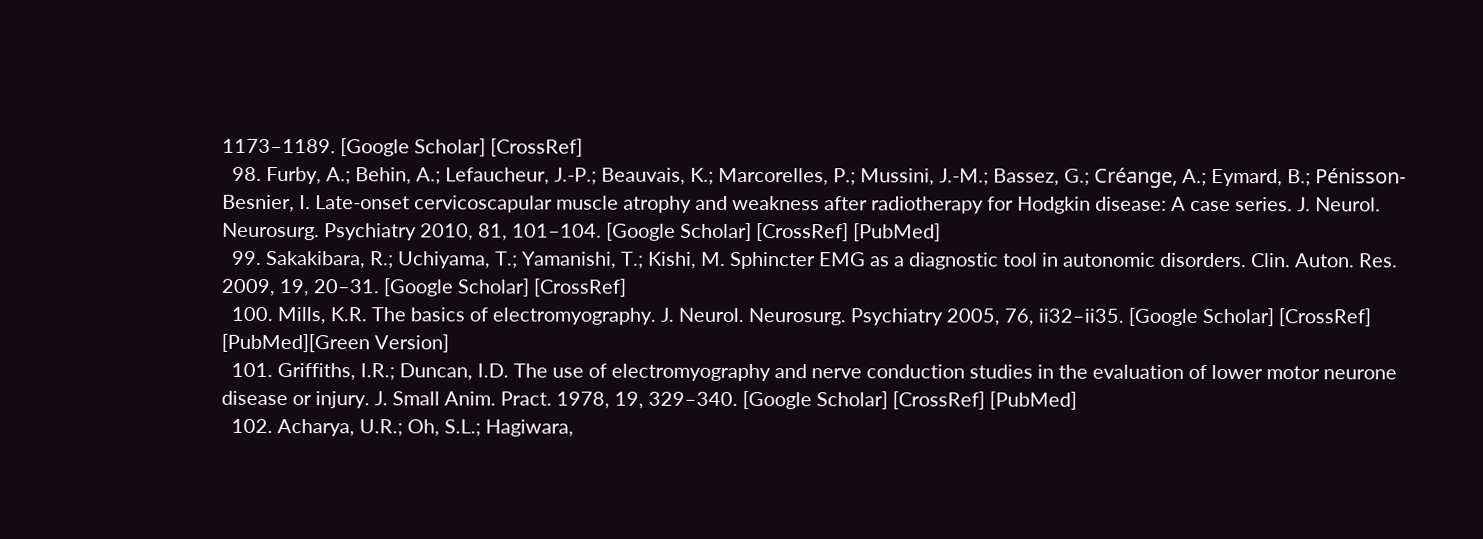1173–1189. [Google Scholar] [CrossRef]
  98. Furby, A.; Behin, A.; Lefaucheur, J.-P.; Beauvais, K.; Marcorelles, P.; Mussini, J.-M.; Bassez, G.; Créange, A.; Eymard, B.; Pénisson-Besnier, I. Late-onset cervicoscapular muscle atrophy and weakness after radiotherapy for Hodgkin disease: A case series. J. Neurol. Neurosurg. Psychiatry 2010, 81, 101–104. [Google Scholar] [CrossRef] [PubMed]
  99. Sakakibara, R.; Uchiyama, T.; Yamanishi, T.; Kishi, M. Sphincter EMG as a diagnostic tool in autonomic disorders. Clin. Auton. Res. 2009, 19, 20–31. [Google Scholar] [CrossRef]
  100. Mills, K.R. The basics of electromyography. J. Neurol. Neurosurg. Psychiatry 2005, 76, ii32–ii35. [Google Scholar] [CrossRef] [PubMed][Green Version]
  101. Griffiths, I.R.; Duncan, I.D. The use of electromyography and nerve conduction studies in the evaluation of lower motor neurone disease or injury. J. Small Anim. Pract. 1978, 19, 329–340. [Google Scholar] [CrossRef] [PubMed]
  102. Acharya, U.R.; Oh, S.L.; Hagiwara,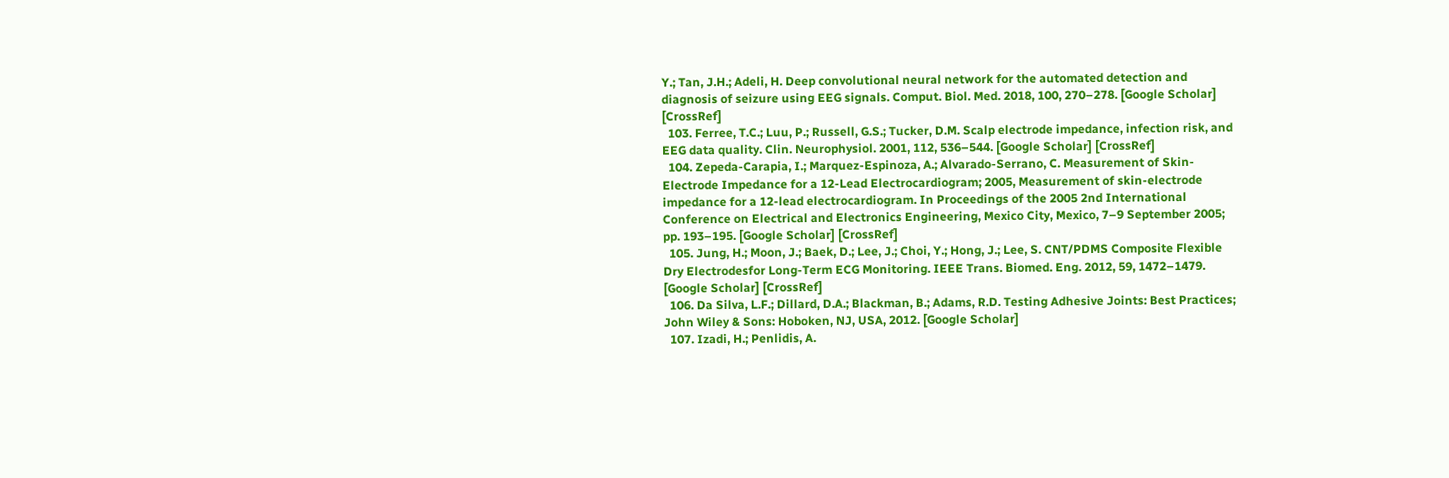Y.; Tan, J.H.; Adeli, H. Deep convolutional neural network for the automated detection and diagnosis of seizure using EEG signals. Comput. Biol. Med. 2018, 100, 270–278. [Google Scholar] [CrossRef]
  103. Ferree, T.C.; Luu, P.; Russell, G.S.; Tucker, D.M. Scalp electrode impedance, infection risk, and EEG data quality. Clin. Neurophysiol. 2001, 112, 536–544. [Google Scholar] [CrossRef]
  104. Zepeda-Carapia, I.; Marquez-Espinoza, A.; Alvarado-Serrano, C. Measurement of Skin-Electrode Impedance for a 12-Lead Electrocardiogram; 2005, Measurement of skin-electrode impedance for a 12-lead electrocardiogram. In Proceedings of the 2005 2nd International Conference on Electrical and Electronics Engineering, Mexico City, Mexico, 7–9 September 2005; pp. 193–195. [Google Scholar] [CrossRef]
  105. Jung, H.; Moon, J.; Baek, D.; Lee, J.; Choi, Y.; Hong, J.; Lee, S. CNT/PDMS Composite Flexible Dry Electrodesfor Long-Term ECG Monitoring. IEEE Trans. Biomed. Eng. 2012, 59, 1472–1479. [Google Scholar] [CrossRef]
  106. Da Silva, L.F.; Dillard, D.A.; Blackman, B.; Adams, R.D. Testing Adhesive Joints: Best Practices; John Wiley & Sons: Hoboken, NJ, USA, 2012. [Google Scholar]
  107. Izadi, H.; Penlidis, A.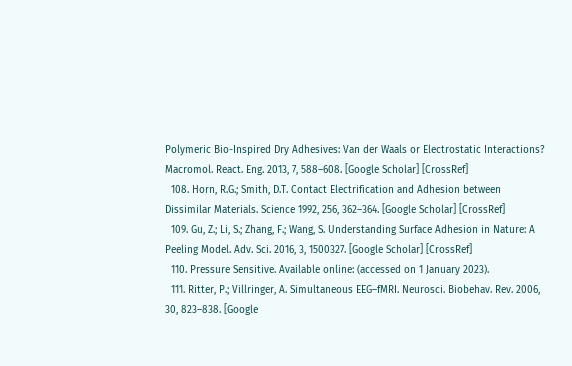Polymeric Bio-Inspired Dry Adhesives: Van der Waals or Electrostatic Interactions? Macromol. React. Eng. 2013, 7, 588–608. [Google Scholar] [CrossRef]
  108. Horn, R.G.; Smith, D.T. Contact Electrification and Adhesion between Dissimilar Materials. Science 1992, 256, 362–364. [Google Scholar] [CrossRef]
  109. Gu, Z.; Li, S.; Zhang, F.; Wang, S. Understanding Surface Adhesion in Nature: A Peeling Model. Adv. Sci. 2016, 3, 1500327. [Google Scholar] [CrossRef]
  110. Pressure Sensitive. Available online: (accessed on 1 January 2023).
  111. Ritter, P.; Villringer, A. Simultaneous EEG–fMRI. Neurosci. Biobehav. Rev. 2006, 30, 823–838. [Google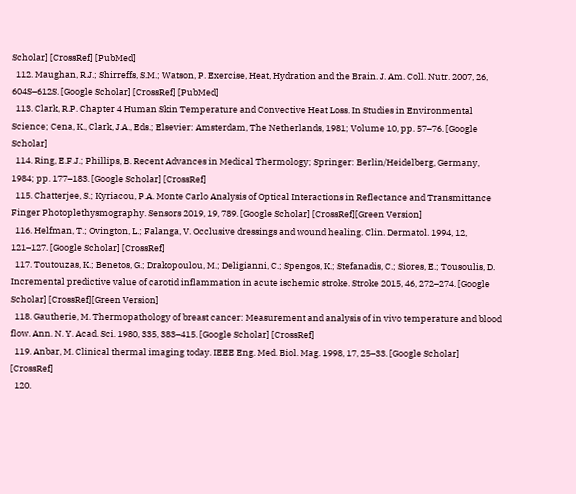Scholar] [CrossRef] [PubMed]
  112. Maughan, R.J.; Shirreffs, S.M.; Watson, P. Exercise, Heat, Hydration and the Brain. J. Am. Coll. Nutr. 2007, 26, 604S–612S. [Google Scholar] [CrossRef] [PubMed]
  113. Clark, R.P. Chapter 4 Human Skin Temperature and Convective Heat Loss. In Studies in Environmental Science; Cena, K., Clark, J.A., Eds.; Elsevier: Amsterdam, The Netherlands, 1981; Volume 10, pp. 57–76. [Google Scholar]
  114. Ring, E.F.J.; Phillips, B. Recent Advances in Medical Thermology; Springer: Berlin/Heidelberg, Germany, 1984; pp. 177–183. [Google Scholar] [CrossRef]
  115. Chatterjee, S.; Kyriacou, P.A. Monte Carlo Analysis of Optical Interactions in Reflectance and Transmittance Finger Photoplethysmography. Sensors 2019, 19, 789. [Google Scholar] [CrossRef][Green Version]
  116. Helfman, T.; Ovington, L.; Falanga, V. Occlusive dressings and wound healing. Clin. Dermatol. 1994, 12, 121–127. [Google Scholar] [CrossRef]
  117. Toutouzas, K.; Benetos, G.; Drakopoulou, M.; Deligianni, C.; Spengos, K.; Stefanadis, C.; Siores, E.; Tousoulis, D. Incremental predictive value of carotid inflammation in acute ischemic stroke. Stroke 2015, 46, 272–274. [Google Scholar] [CrossRef][Green Version]
  118. Gautherie, M. Thermopathology of breast cancer: Measurement and analysis of in vivo temperature and blood flow. Ann. N. Y. Acad. Sci. 1980, 335, 383–415. [Google Scholar] [CrossRef]
  119. Anbar, M. Clinical thermal imaging today. IEEE Eng. Med. Biol. Mag. 1998, 17, 25–33. [Google Scholar] [CrossRef]
  120.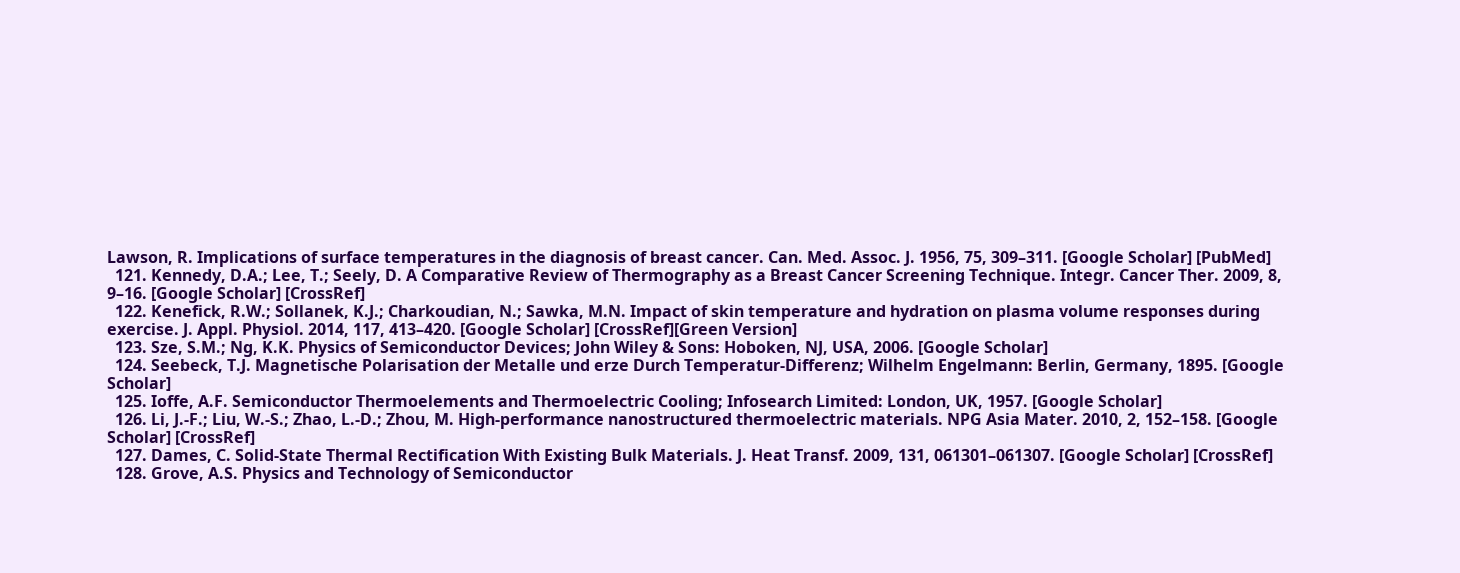Lawson, R. Implications of surface temperatures in the diagnosis of breast cancer. Can. Med. Assoc. J. 1956, 75, 309–311. [Google Scholar] [PubMed]
  121. Kennedy, D.A.; Lee, T.; Seely, D. A Comparative Review of Thermography as a Breast Cancer Screening Technique. Integr. Cancer Ther. 2009, 8, 9–16. [Google Scholar] [CrossRef]
  122. Kenefick, R.W.; Sollanek, K.J.; Charkoudian, N.; Sawka, M.N. Impact of skin temperature and hydration on plasma volume responses during exercise. J. Appl. Physiol. 2014, 117, 413–420. [Google Scholar] [CrossRef][Green Version]
  123. Sze, S.M.; Ng, K.K. Physics of Semiconductor Devices; John Wiley & Sons: Hoboken, NJ, USA, 2006. [Google Scholar]
  124. Seebeck, T.J. Magnetische Polarisation der Metalle und erze Durch Temperatur-Differenz; Wilhelm Engelmann: Berlin, Germany, 1895. [Google Scholar]
  125. Ioffe, A.F. Semiconductor Thermoelements and Thermoelectric Cooling; Infosearch Limited: London, UK, 1957. [Google Scholar]
  126. Li, J.-F.; Liu, W.-S.; Zhao, L.-D.; Zhou, M. High-performance nanostructured thermoelectric materials. NPG Asia Mater. 2010, 2, 152–158. [Google Scholar] [CrossRef]
  127. Dames, C. Solid-State Thermal Rectification With Existing Bulk Materials. J. Heat Transf. 2009, 131, 061301–061307. [Google Scholar] [CrossRef]
  128. Grove, A.S. Physics and Technology of Semiconductor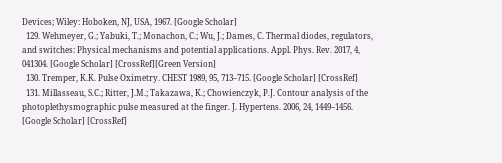Devices; Wiley: Hoboken, NJ, USA, 1967. [Google Scholar]
  129. Wehmeyer, G.; Yabuki, T.; Monachon, C.; Wu, J.; Dames, C. Thermal diodes, regulators, and switches: Physical mechanisms and potential applications. Appl. Phys. Rev. 2017, 4, 041304. [Google Scholar] [CrossRef][Green Version]
  130. Tremper, K.K. Pulse Oximetry. CHEST 1989, 95, 713–715. [Google Scholar] [CrossRef]
  131. Millasseau, S.C.; Ritter, J.M.; Takazawa, K.; Chowienczyk, P.J. Contour analysis of the photoplethysmographic pulse measured at the finger. J. Hypertens. 2006, 24, 1449–1456. [Google Scholar] [CrossRef]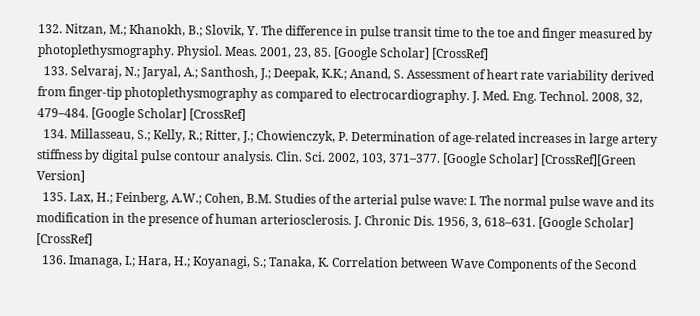132. Nitzan, M.; Khanokh, B.; Slovik, Y. The difference in pulse transit time to the toe and finger measured by photoplethysmography. Physiol. Meas. 2001, 23, 85. [Google Scholar] [CrossRef]
  133. Selvaraj, N.; Jaryal, A.; Santhosh, J.; Deepak, K.K.; Anand, S. Assessment of heart rate variability derived from finger-tip photoplethysmography as compared to electrocardiography. J. Med. Eng. Technol. 2008, 32, 479–484. [Google Scholar] [CrossRef]
  134. Millasseau, S.; Kelly, R.; Ritter, J.; Chowienczyk, P. Determination of age-related increases in large artery stiffness by digital pulse contour analysis. Clin. Sci. 2002, 103, 371–377. [Google Scholar] [CrossRef][Green Version]
  135. Lax, H.; Feinberg, A.W.; Cohen, B.M. Studies of the arterial pulse wave: I. The normal pulse wave and its modification in the presence of human arteriosclerosis. J. Chronic Dis. 1956, 3, 618–631. [Google Scholar] [CrossRef]
  136. Imanaga, I.; Hara, H.; Koyanagi, S.; Tanaka, K. Correlation between Wave Components of the Second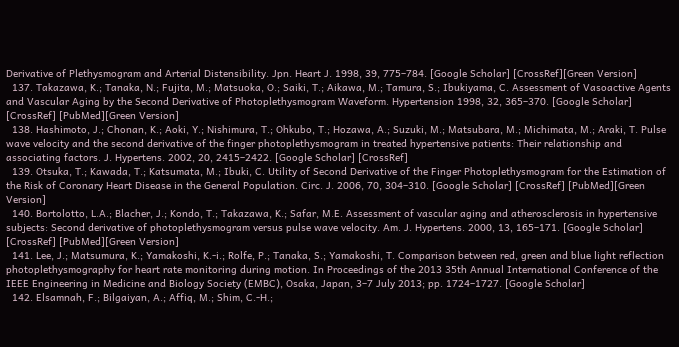Derivative of Plethysmogram and Arterial Distensibility. Jpn. Heart J. 1998, 39, 775–784. [Google Scholar] [CrossRef][Green Version]
  137. Takazawa, K.; Tanaka, N.; Fujita, M.; Matsuoka, O.; Saiki, T.; Aikawa, M.; Tamura, S.; Ibukiyama, C. Assessment of Vasoactive Agents and Vascular Aging by the Second Derivative of Photoplethysmogram Waveform. Hypertension 1998, 32, 365–370. [Google Scholar] [CrossRef] [PubMed][Green Version]
  138. Hashimoto, J.; Chonan, K.; Aoki, Y.; Nishimura, T.; Ohkubo, T.; Hozawa, A.; Suzuki, M.; Matsubara, M.; Michimata, M.; Araki, T. Pulse wave velocity and the second derivative of the finger photoplethysmogram in treated hypertensive patients: Their relationship and associating factors. J. Hypertens. 2002, 20, 2415–2422. [Google Scholar] [CrossRef]
  139. Otsuka, T.; Kawada, T.; Katsumata, M.; Ibuki, C. Utility of Second Derivative of the Finger Photoplethysmogram for the Estimation of the Risk of Coronary Heart Disease in the General Population. Circ. J. 2006, 70, 304–310. [Google Scholar] [CrossRef] [PubMed][Green Version]
  140. Bortolotto, L.A.; Blacher, J.; Kondo, T.; Takazawa, K.; Safar, M.E. Assessment of vascular aging and atherosclerosis in hypertensive subjects: Second derivative of photoplethysmogram versus pulse wave velocity. Am. J. Hypertens. 2000, 13, 165–171. [Google Scholar] [CrossRef] [PubMed][Green Version]
  141. Lee, J.; Matsumura, K.; Yamakoshi, K.-i.; Rolfe, P.; Tanaka, S.; Yamakoshi, T. Comparison between red, green and blue light reflection photoplethysmography for heart rate monitoring during motion. In Proceedings of the 2013 35th Annual International Conference of the IEEE Engineering in Medicine and Biology Society (EMBC), Osaka, Japan, 3–7 July 2013; pp. 1724–1727. [Google Scholar]
  142. Elsamnah, F.; Bilgaiyan, A.; Affiq, M.; Shim, C.-H.;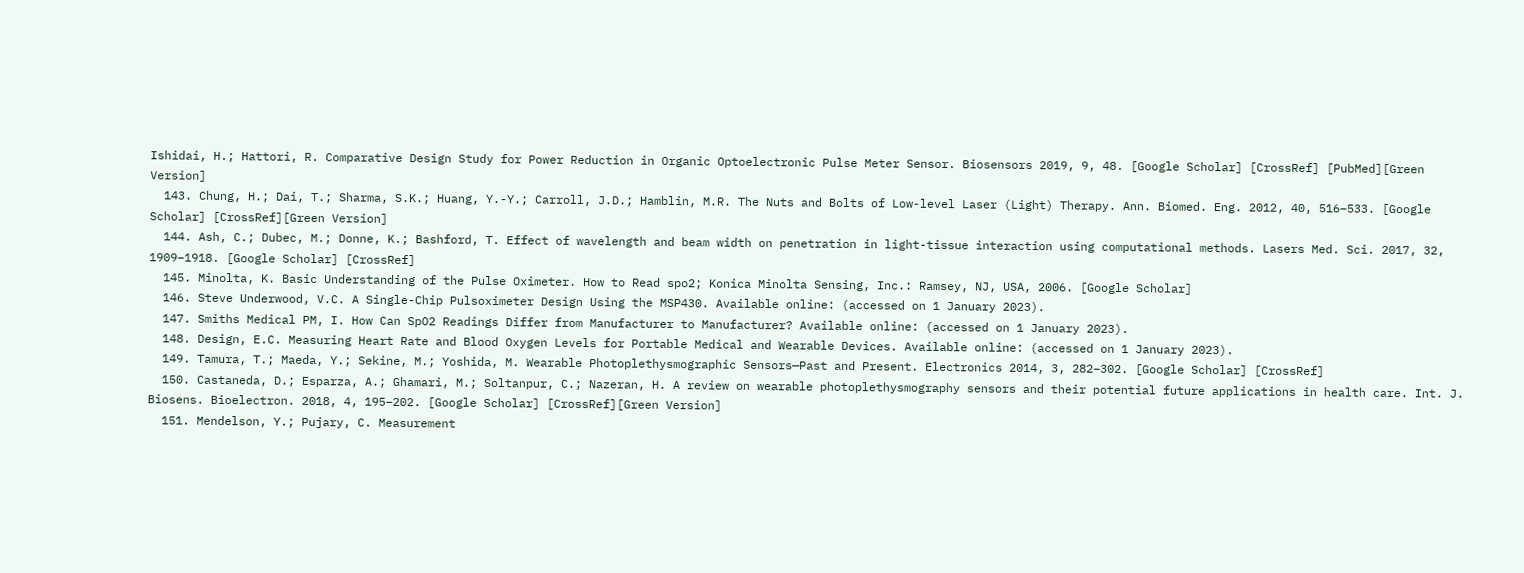Ishidai, H.; Hattori, R. Comparative Design Study for Power Reduction in Organic Optoelectronic Pulse Meter Sensor. Biosensors 2019, 9, 48. [Google Scholar] [CrossRef] [PubMed][Green Version]
  143. Chung, H.; Dai, T.; Sharma, S.K.; Huang, Y.-Y.; Carroll, J.D.; Hamblin, M.R. The Nuts and Bolts of Low-level Laser (Light) Therapy. Ann. Biomed. Eng. 2012, 40, 516–533. [Google Scholar] [CrossRef][Green Version]
  144. Ash, C.; Dubec, M.; Donne, K.; Bashford, T. Effect of wavelength and beam width on penetration in light-tissue interaction using computational methods. Lasers Med. Sci. 2017, 32, 1909–1918. [Google Scholar] [CrossRef]
  145. Minolta, K. Basic Understanding of the Pulse Oximeter. How to Read spo2; Konica Minolta Sensing, Inc.: Ramsey, NJ, USA, 2006. [Google Scholar]
  146. Steve Underwood, V.C. A Single-Chip Pulsoximeter Design Using the MSP430. Available online: (accessed on 1 January 2023).
  147. Smiths Medical PM, I. How Can SpO2 Readings Differ from Manufacturer to Manufacturer? Available online: (accessed on 1 January 2023).
  148. Design, E.C. Measuring Heart Rate and Blood Oxygen Levels for Portable Medical and Wearable Devices. Available online: (accessed on 1 January 2023).
  149. Tamura, T.; Maeda, Y.; Sekine, M.; Yoshida, M. Wearable Photoplethysmographic Sensors—Past and Present. Electronics 2014, 3, 282–302. [Google Scholar] [CrossRef]
  150. Castaneda, D.; Esparza, A.; Ghamari, M.; Soltanpur, C.; Nazeran, H. A review on wearable photoplethysmography sensors and their potential future applications in health care. Int. J. Biosens. Bioelectron. 2018, 4, 195–202. [Google Scholar] [CrossRef][Green Version]
  151. Mendelson, Y.; Pujary, C. Measurement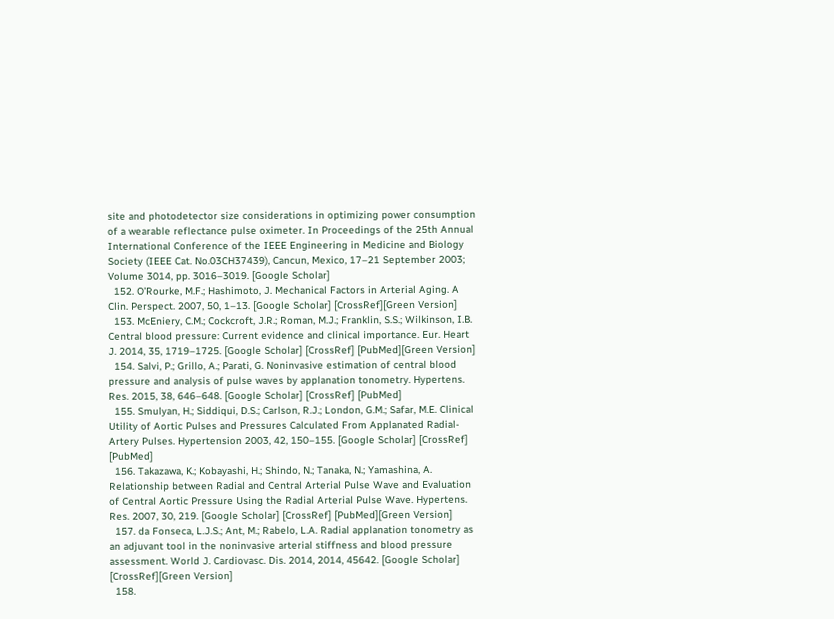site and photodetector size considerations in optimizing power consumption of a wearable reflectance pulse oximeter. In Proceedings of the 25th Annual International Conference of the IEEE Engineering in Medicine and Biology Society (IEEE Cat. No.03CH37439), Cancun, Mexico, 17–21 September 2003; Volume 3014, pp. 3016–3019. [Google Scholar]
  152. O’Rourke, M.F.; Hashimoto, J. Mechanical Factors in Arterial Aging. A Clin. Perspect. 2007, 50, 1–13. [Google Scholar] [CrossRef][Green Version]
  153. McEniery, C.M.; Cockcroft, J.R.; Roman, M.J.; Franklin, S.S.; Wilkinson, I.B. Central blood pressure: Current evidence and clinical importance. Eur. Heart J. 2014, 35, 1719–1725. [Google Scholar] [CrossRef] [PubMed][Green Version]
  154. Salvi, P.; Grillo, A.; Parati, G. Noninvasive estimation of central blood pressure and analysis of pulse waves by applanation tonometry. Hypertens. Res. 2015, 38, 646–648. [Google Scholar] [CrossRef] [PubMed]
  155. Smulyan, H.; Siddiqui, D.S.; Carlson, R.J.; London, G.M.; Safar, M.E. Clinical Utility of Aortic Pulses and Pressures Calculated From Applanated Radial-Artery Pulses. Hypertension 2003, 42, 150–155. [Google Scholar] [CrossRef] [PubMed]
  156. Takazawa, K.; Kobayashi, H.; Shindo, N.; Tanaka, N.; Yamashina, A. Relationship between Radial and Central Arterial Pulse Wave and Evaluation of Central Aortic Pressure Using the Radial Arterial Pulse Wave. Hypertens. Res. 2007, 30, 219. [Google Scholar] [CrossRef] [PubMed][Green Version]
  157. da Fonseca, L.J.S.; Ant, M.; Rabelo, L.A. Radial applanation tonometry as an adjuvant tool in the noninvasive arterial stiffness and blood pressure assessment. World J. Cardiovasc. Dis. 2014, 2014, 45642. [Google Scholar] [CrossRef][Green Version]
  158.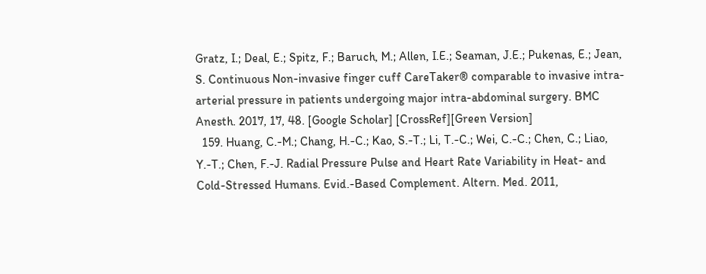Gratz, I.; Deal, E.; Spitz, F.; Baruch, M.; Allen, I.E.; Seaman, J.E.; Pukenas, E.; Jean, S. Continuous Non-invasive finger cuff CareTaker® comparable to invasive intra-arterial pressure in patients undergoing major intra-abdominal surgery. BMC Anesth. 2017, 17, 48. [Google Scholar] [CrossRef][Green Version]
  159. Huang, C.-M.; Chang, H.-C.; Kao, S.-T.; Li, T.-C.; Wei, C.-C.; Chen, C.; Liao, Y.-T.; Chen, F.-J. Radial Pressure Pulse and Heart Rate Variability in Heat- and Cold-Stressed Humans. Evid.-Based Complement. Altern. Med. 2011,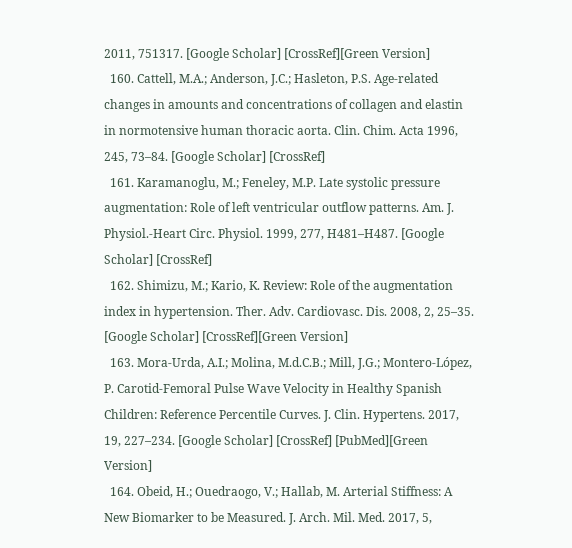2011, 751317. [Google Scholar] [CrossRef][Green Version]
  160. Cattell, M.A.; Anderson, J.C.; Hasleton, P.S. Age-related changes in amounts and concentrations of collagen and elastin in normotensive human thoracic aorta. Clin. Chim. Acta 1996, 245, 73–84. [Google Scholar] [CrossRef]
  161. Karamanoglu, M.; Feneley, M.P. Late systolic pressure augmentation: Role of left ventricular outflow patterns. Am. J. Physiol.-Heart Circ. Physiol. 1999, 277, H481–H487. [Google Scholar] [CrossRef]
  162. Shimizu, M.; Kario, K. Review: Role of the augmentation index in hypertension. Ther. Adv. Cardiovasc. Dis. 2008, 2, 25–35. [Google Scholar] [CrossRef][Green Version]
  163. Mora-Urda, A.I.; Molina, M.d.C.B.; Mill, J.G.; Montero-López, P. Carotid-Femoral Pulse Wave Velocity in Healthy Spanish Children: Reference Percentile Curves. J. Clin. Hypertens. 2017, 19, 227–234. [Google Scholar] [CrossRef] [PubMed][Green Version]
  164. Obeid, H.; Ouedraogo, V.; Hallab, M. Arterial Stiffness: A New Biomarker to be Measured. J. Arch. Mil. Med. 2017, 5,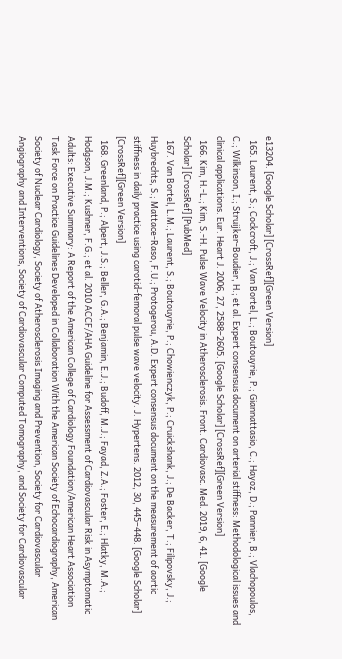e13204. [Google Scholar] [CrossRef][Green Version]
  165. Laurent, S.; Cockcroft, J.; Van Bortel, L.; Boutouyrie, P.; Giannattasio, C.; Hayoz, D.; Pannier, B.; Vlachopoulos, C.; Wilkinson, I.; Struijker-Boudier, H.; et al. Expert consensus document on arterial stiffness: Methodological issues and clinical applications. Eur. Heart J. 2006, 27, 2588–2605. [Google Scholar] [CrossRef][Green Version]
  166. Kim, H.-L.; Kim, S.-H. Pulse Wave Velocity in Atherosclerosis. Front. Cardiovasc. Med. 2019, 6, 41. [Google Scholar] [CrossRef] [PubMed]
  167. Van Bortel, L.M.; Laurent, S.; Boutouyrie, P.; Chowienczyk, P.; Cruickshank, J.; De Backer, T.; Filipovsky, J.; Huybrechts, S.; Mattace-Raso, F.U.; Protogerou, A.D. Expert consensus document on the measurement of aortic stiffness in daily practice using carotid-femoral pulse wave velocity. J. Hypertens. 2012, 30, 445–448. [Google Scholar] [CrossRef][Green Version]
  168. Greenland, P.; Alpert, J.S.; Beller, G.A.; Benjamin, E.J.; Budoff, M.J.; Fayad, Z.A.; Foster, E.; Hlatky, M.A.; Hodgson, J.M.; Kushner, F.G.; et al. 2010 ACCF/AHA Guideline for Assessment of Cardiovascular Risk in Asymptomatic Adults: Executive Summary: A Report of the American College of Cardiology Foundation/American Heart Association Task Force on Practice Guidelines Developed in Collaboration With the American Society of Echocardiography, American Society of Nuclear Cardiology, Society of Atherosclerosis Imaging and Prevention, Society for Cardiovascular Angiography and Interventions, Society of Cardiovascular Computed Tomography, and Society for Cardiovascular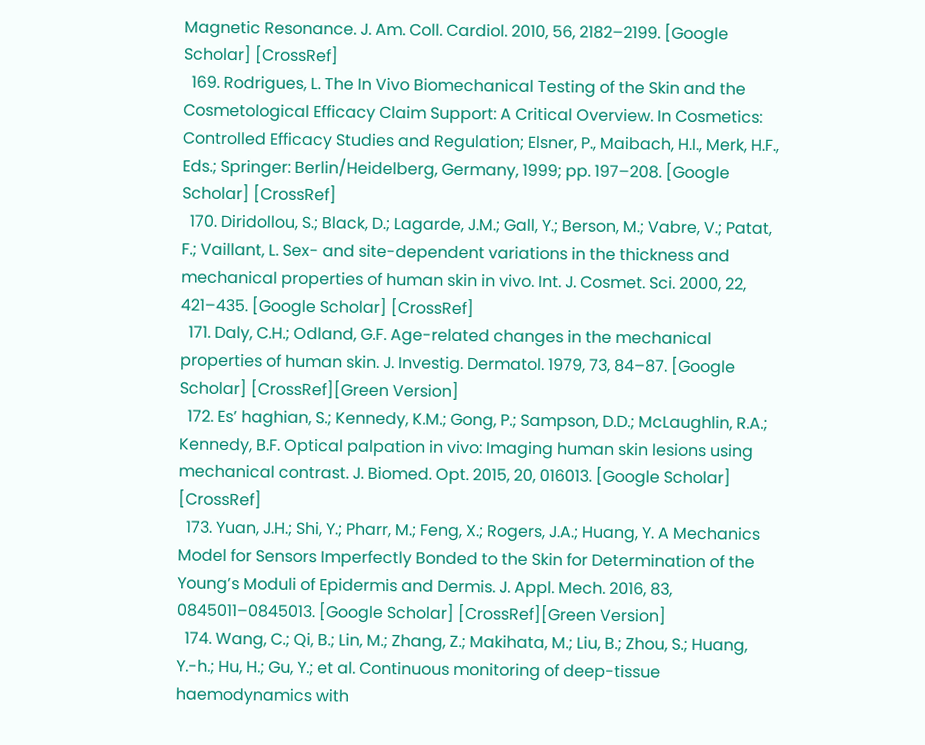Magnetic Resonance. J. Am. Coll. Cardiol. 2010, 56, 2182–2199. [Google Scholar] [CrossRef]
  169. Rodrigues, L. The In Vivo Biomechanical Testing of the Skin and the Cosmetological Efficacy Claim Support: A Critical Overview. In Cosmetics: Controlled Efficacy Studies and Regulation; Elsner, P., Maibach, H.I., Merk, H.F., Eds.; Springer: Berlin/Heidelberg, Germany, 1999; pp. 197–208. [Google Scholar] [CrossRef]
  170. Diridollou, S.; Black, D.; Lagarde, J.M.; Gall, Y.; Berson, M.; Vabre, V.; Patat, F.; Vaillant, L. Sex- and site-dependent variations in the thickness and mechanical properties of human skin in vivo. Int. J. Cosmet. Sci. 2000, 22, 421–435. [Google Scholar] [CrossRef]
  171. Daly, C.H.; Odland, G.F. Age-related changes in the mechanical properties of human skin. J. Investig. Dermatol. 1979, 73, 84–87. [Google Scholar] [CrossRef][Green Version]
  172. Es’ haghian, S.; Kennedy, K.M.; Gong, P.; Sampson, D.D.; McLaughlin, R.A.; Kennedy, B.F. Optical palpation in vivo: Imaging human skin lesions using mechanical contrast. J. Biomed. Opt. 2015, 20, 016013. [Google Scholar] [CrossRef]
  173. Yuan, J.H.; Shi, Y.; Pharr, M.; Feng, X.; Rogers, J.A.; Huang, Y. A Mechanics Model for Sensors Imperfectly Bonded to the Skin for Determination of the Young’s Moduli of Epidermis and Dermis. J. Appl. Mech. 2016, 83, 0845011–0845013. [Google Scholar] [CrossRef][Green Version]
  174. Wang, C.; Qi, B.; Lin, M.; Zhang, Z.; Makihata, M.; Liu, B.; Zhou, S.; Huang, Y.-h.; Hu, H.; Gu, Y.; et al. Continuous monitoring of deep-tissue haemodynamics with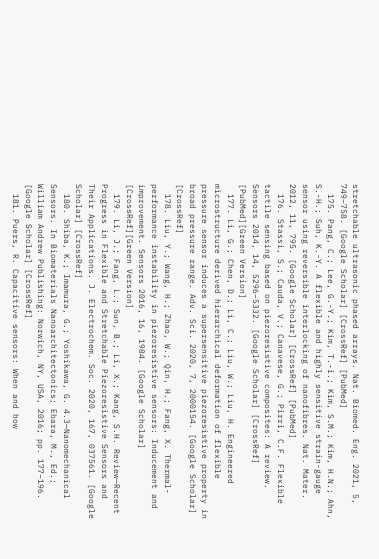stretchable ultrasonic phased arrays. Nat. Biomed. Eng. 2021, 5, 749–758. [Google Scholar] [CrossRef] [PubMed]
  175. Pang, C.; Lee, G.-Y.; Kim, T.-i.; Kim, S.M.; Kim, H.N.; Ahn, S.-H.; Suh, K.-Y. A flexible and highly sensitive strain-gauge sensor using reversible interlocking of nanofibres. Nat. Mater. 2012, 11, 795. [Google Scholar] [CrossRef] [PubMed]
  176. Stassi, S.; Cauda, V.; Canavese, G.; Pirri, C.F. Flexible tactile sensing based on piezoresistive composites: A review. Sensors 2014, 14, 5296–5332. [Google Scholar] [CrossRef] [PubMed][Green Version]
  177. Li, G.; Chen, D.; Li, C.; Liu, W.; Liu, H. Engineered microstructure derived hierarchical deformation of flexible pressure sensor induces a supersensitive piezoresistive property in broad pressure range. Adv. Sci. 2020, 7, 2000154. [Google Scholar] [CrossRef]
  178. Liu, Y.; Wang, H.; Zhao, W.; Qin, H.; Fang, X. Thermal-performance instability in piezoresistive sensors: Inducement and improvement. Sensors 2016, 16, 1984. [Google Scholar] [CrossRef][Green Version]
  179. Li, J.; Fang, L.; Sun, B.; Li, X.; Kang, S.H. Review—Recent Progress in Flexible and Stretchable Piezoresistive Sensors and Their Applications. J. Electrochem. Soc. 2020, 167, 037561. [Google Scholar] [CrossRef]
  180. Shiba, K.; Imamura, G.; Yoshikawa, G. 4.3—Nanomechanical Sensors. In Biomaterials Nanoarchitectonics; Ebara, M., Ed.; William Andrew Publishing: Norwich, NY, USA, 2016; pp. 177–196. [Google Scholar] [CrossRef]
  181. Puers, R. Capacitive sensors: When and how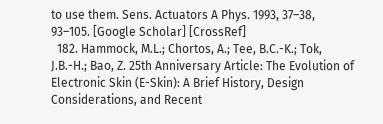to use them. Sens. Actuators A Phys. 1993, 37–38, 93–105. [Google Scholar] [CrossRef]
  182. Hammock, M.L.; Chortos, A.; Tee, B.C.-K.; Tok, J.B.-H.; Bao, Z. 25th Anniversary Article: The Evolution of Electronic Skin (E-Skin): A Brief History, Design Considerations, and Recent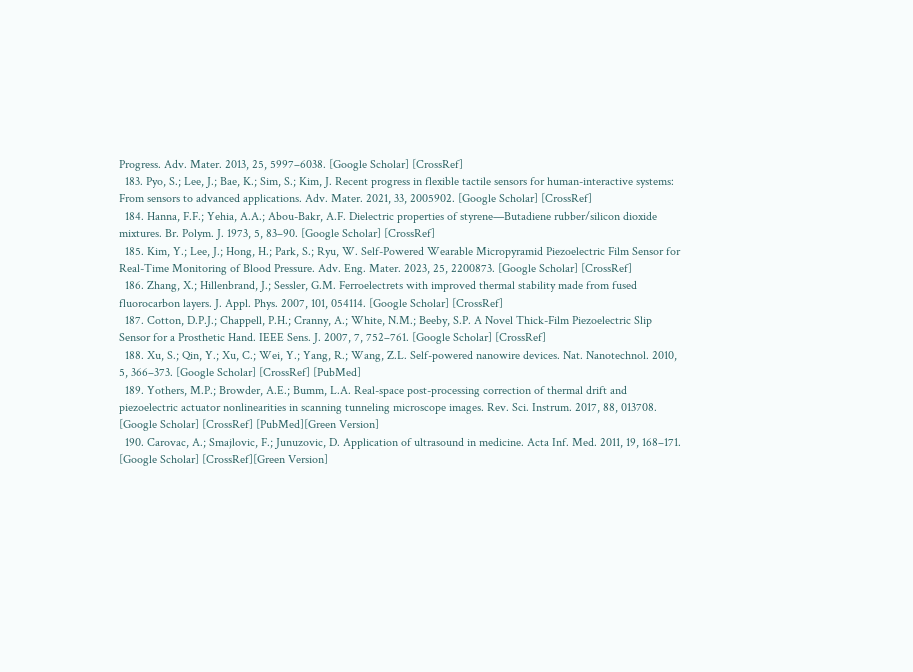Progress. Adv. Mater. 2013, 25, 5997–6038. [Google Scholar] [CrossRef]
  183. Pyo, S.; Lee, J.; Bae, K.; Sim, S.; Kim, J. Recent progress in flexible tactile sensors for human-interactive systems: From sensors to advanced applications. Adv. Mater. 2021, 33, 2005902. [Google Scholar] [CrossRef]
  184. Hanna, F.F.; Yehia, A.A.; Abou-Bakr, A.F. Dielectric properties of styrene—Butadiene rubber/silicon dioxide mixtures. Br. Polym. J. 1973, 5, 83–90. [Google Scholar] [CrossRef]
  185. Kim, Y.; Lee, J.; Hong, H.; Park, S.; Ryu, W. Self-Powered Wearable Micropyramid Piezoelectric Film Sensor for Real-Time Monitoring of Blood Pressure. Adv. Eng. Mater. 2023, 25, 2200873. [Google Scholar] [CrossRef]
  186. Zhang, X.; Hillenbrand, J.; Sessler, G.M. Ferroelectrets with improved thermal stability made from fused fluorocarbon layers. J. Appl. Phys. 2007, 101, 054114. [Google Scholar] [CrossRef]
  187. Cotton, D.P.J.; Chappell, P.H.; Cranny, A.; White, N.M.; Beeby, S.P. A Novel Thick-Film Piezoelectric Slip Sensor for a Prosthetic Hand. IEEE Sens. J. 2007, 7, 752–761. [Google Scholar] [CrossRef]
  188. Xu, S.; Qin, Y.; Xu, C.; Wei, Y.; Yang, R.; Wang, Z.L. Self-powered nanowire devices. Nat. Nanotechnol. 2010, 5, 366–373. [Google Scholar] [CrossRef] [PubMed]
  189. Yothers, M.P.; Browder, A.E.; Bumm, L.A. Real-space post-processing correction of thermal drift and piezoelectric actuator nonlinearities in scanning tunneling microscope images. Rev. Sci. Instrum. 2017, 88, 013708. [Google Scholar] [CrossRef] [PubMed][Green Version]
  190. Carovac, A.; Smajlovic, F.; Junuzovic, D. Application of ultrasound in medicine. Acta Inf. Med. 2011, 19, 168–171. [Google Scholar] [CrossRef][Green Version]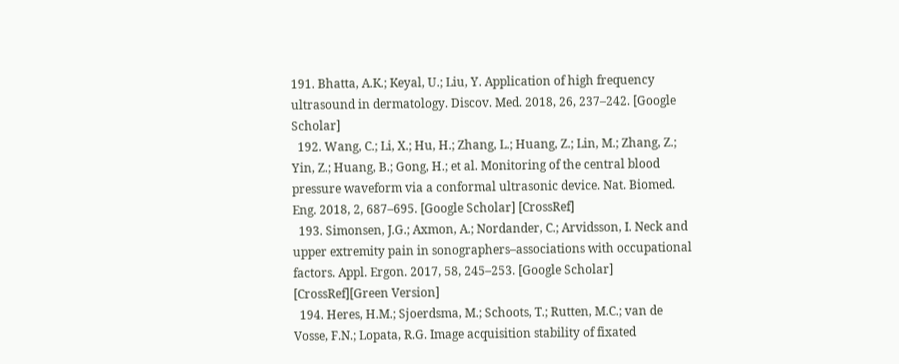191. Bhatta, A.K.; Keyal, U.; Liu, Y. Application of high frequency ultrasound in dermatology. Discov. Med. 2018, 26, 237–242. [Google Scholar]
  192. Wang, C.; Li, X.; Hu, H.; Zhang, L.; Huang, Z.; Lin, M.; Zhang, Z.; Yin, Z.; Huang, B.; Gong, H.; et al. Monitoring of the central blood pressure waveform via a conformal ultrasonic device. Nat. Biomed. Eng. 2018, 2, 687–695. [Google Scholar] [CrossRef]
  193. Simonsen, J.G.; Axmon, A.; Nordander, C.; Arvidsson, I. Neck and upper extremity pain in sonographers–associations with occupational factors. Appl. Ergon. 2017, 58, 245–253. [Google Scholar] [CrossRef][Green Version]
  194. Heres, H.M.; Sjoerdsma, M.; Schoots, T.; Rutten, M.C.; van de Vosse, F.N.; Lopata, R.G. Image acquisition stability of fixated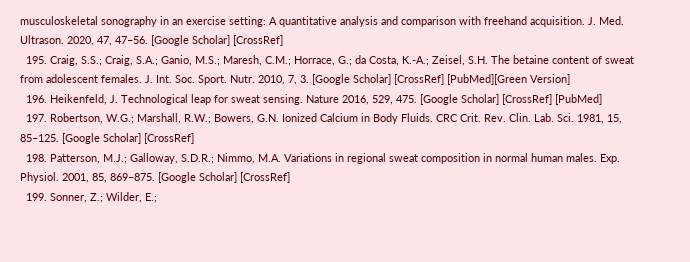musculoskeletal sonography in an exercise setting: A quantitative analysis and comparison with freehand acquisition. J. Med. Ultrason. 2020, 47, 47–56. [Google Scholar] [CrossRef]
  195. Craig, S.S.; Craig, S.A.; Ganio, M.S.; Maresh, C.M.; Horrace, G.; da Costa, K.-A.; Zeisel, S.H. The betaine content of sweat from adolescent females. J. Int. Soc. Sport. Nutr. 2010, 7, 3. [Google Scholar] [CrossRef] [PubMed][Green Version]
  196. Heikenfeld, J. Technological leap for sweat sensing. Nature 2016, 529, 475. [Google Scholar] [CrossRef] [PubMed]
  197. Robertson, W.G.; Marshall, R.W.; Bowers, G.N. Ionized Calcium in Body Fluids. CRC Crit. Rev. Clin. Lab. Sci. 1981, 15, 85–125. [Google Scholar] [CrossRef]
  198. Patterson, M.J.; Galloway, S.D.R.; Nimmo, M.A. Variations in regional sweat composition in normal human males. Exp. Physiol. 2001, 85, 869–875. [Google Scholar] [CrossRef]
  199. Sonner, Z.; Wilder, E.;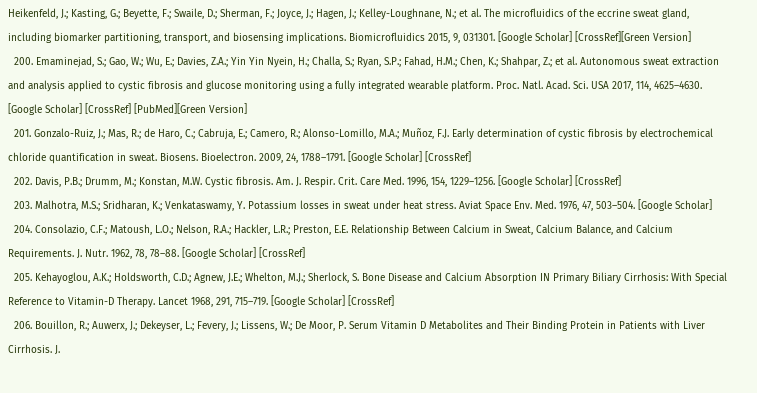Heikenfeld, J.; Kasting, G.; Beyette, F.; Swaile, D.; Sherman, F.; Joyce, J.; Hagen, J.; Kelley-Loughnane, N.; et al. The microfluidics of the eccrine sweat gland, including biomarker partitioning, transport, and biosensing implications. Biomicrofluidics 2015, 9, 031301. [Google Scholar] [CrossRef][Green Version]
  200. Emaminejad, S.; Gao, W.; Wu, E.; Davies, Z.A.; Yin Yin Nyein, H.; Challa, S.; Ryan, S.P.; Fahad, H.M.; Chen, K.; Shahpar, Z.; et al. Autonomous sweat extraction and analysis applied to cystic fibrosis and glucose monitoring using a fully integrated wearable platform. Proc. Natl. Acad. Sci. USA 2017, 114, 4625–4630. [Google Scholar] [CrossRef] [PubMed][Green Version]
  201. Gonzalo-Ruiz, J.; Mas, R.; de Haro, C.; Cabruja, E.; Camero, R.; Alonso-Lomillo, M.A.; Muñoz, F.J. Early determination of cystic fibrosis by electrochemical chloride quantification in sweat. Biosens. Bioelectron. 2009, 24, 1788–1791. [Google Scholar] [CrossRef]
  202. Davis, P.B.; Drumm, M.; Konstan, M.W. Cystic fibrosis. Am. J. Respir. Crit. Care Med. 1996, 154, 1229–1256. [Google Scholar] [CrossRef]
  203. Malhotra, M.S.; Sridharan, K.; Venkataswamy, Y. Potassium losses in sweat under heat stress. Aviat Space Env. Med. 1976, 47, 503–504. [Google Scholar]
  204. Consolazio, C.F.; Matoush, L.O.; Nelson, R.A.; Hackler, L.R.; Preston, E.E. Relationship Between Calcium in Sweat, Calcium Balance, and Calcium Requirements. J. Nutr. 1962, 78, 78–88. [Google Scholar] [CrossRef]
  205. Kehayoglou, A.K.; Holdsworth, C.D.; Agnew, J.E.; Whelton, M.J.; Sherlock, S. Bone Disease and Calcium Absorption IN Primary Biliary Cirrhosis: With Special Reference to Vitamin-D Therapy. Lancet 1968, 291, 715–719. [Google Scholar] [CrossRef]
  206. Bouillon, R.; Auwerx, J.; Dekeyser, L.; Fevery, J.; Lissens, W.; De Moor, P. Serum Vitamin D Metabolites and Their Binding Protein in Patients with Liver Cirrhosis. J.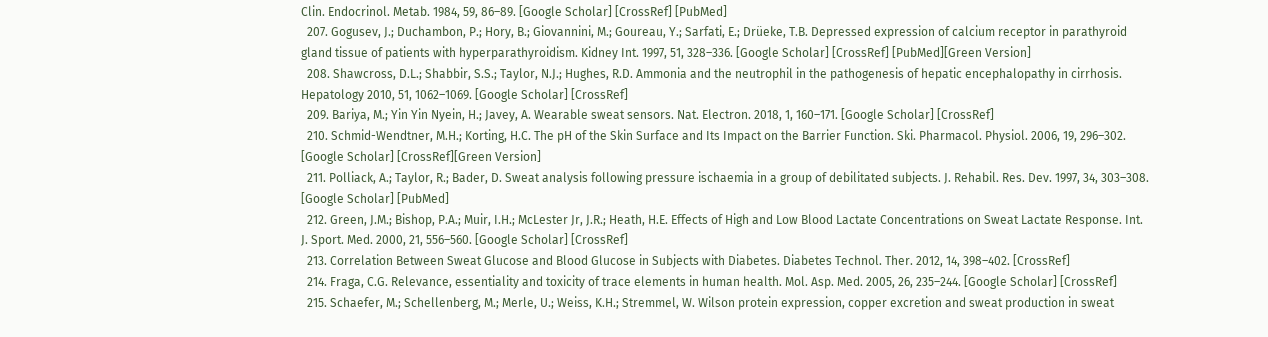Clin. Endocrinol. Metab. 1984, 59, 86–89. [Google Scholar] [CrossRef] [PubMed]
  207. Gogusev, J.; Duchambon, P.; Hory, B.; Giovannini, M.; Goureau, Y.; Sarfati, E.; Drüeke, T.B. Depressed expression of calcium receptor in parathyroid gland tissue of patients with hyperparathyroidism. Kidney Int. 1997, 51, 328–336. [Google Scholar] [CrossRef] [PubMed][Green Version]
  208. Shawcross, D.L.; Shabbir, S.S.; Taylor, N.J.; Hughes, R.D. Ammonia and the neutrophil in the pathogenesis of hepatic encephalopathy in cirrhosis. Hepatology 2010, 51, 1062–1069. [Google Scholar] [CrossRef]
  209. Bariya, M.; Yin Yin Nyein, H.; Javey, A. Wearable sweat sensors. Nat. Electron. 2018, 1, 160–171. [Google Scholar] [CrossRef]
  210. Schmid-Wendtner, M.H.; Korting, H.C. The pH of the Skin Surface and Its Impact on the Barrier Function. Ski. Pharmacol. Physiol. 2006, 19, 296–302. [Google Scholar] [CrossRef][Green Version]
  211. Polliack, A.; Taylor, R.; Bader, D. Sweat analysis following pressure ischaemia in a group of debilitated subjects. J. Rehabil. Res. Dev. 1997, 34, 303–308. [Google Scholar] [PubMed]
  212. Green, J.M.; Bishop, P.A.; Muir, I.H.; McLester Jr, J.R.; Heath, H.E. Effects of High and Low Blood Lactate Concentrations on Sweat Lactate Response. Int. J. Sport. Med. 2000, 21, 556–560. [Google Scholar] [CrossRef]
  213. Correlation Between Sweat Glucose and Blood Glucose in Subjects with Diabetes. Diabetes Technol. Ther. 2012, 14, 398–402. [CrossRef]
  214. Fraga, C.G. Relevance, essentiality and toxicity of trace elements in human health. Mol. Asp. Med. 2005, 26, 235–244. [Google Scholar] [CrossRef]
  215. Schaefer, M.; Schellenberg, M.; Merle, U.; Weiss, K.H.; Stremmel, W. Wilson protein expression, copper excretion and sweat production in sweat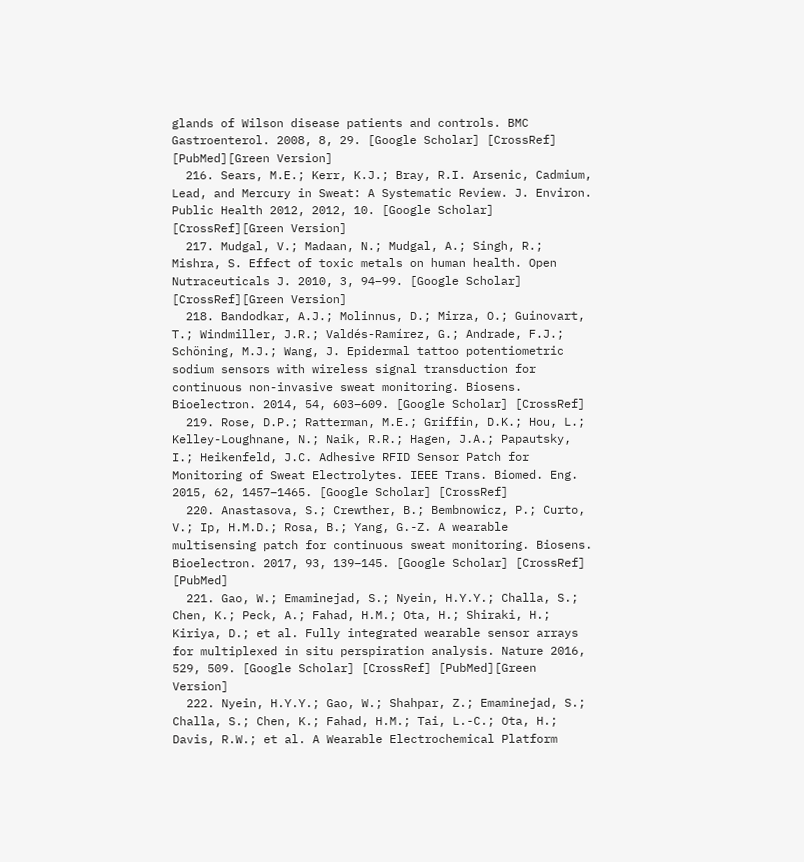glands of Wilson disease patients and controls. BMC Gastroenterol. 2008, 8, 29. [Google Scholar] [CrossRef] [PubMed][Green Version]
  216. Sears, M.E.; Kerr, K.J.; Bray, R.I. Arsenic, Cadmium, Lead, and Mercury in Sweat: A Systematic Review. J. Environ. Public Health 2012, 2012, 10. [Google Scholar] [CrossRef][Green Version]
  217. Mudgal, V.; Madaan, N.; Mudgal, A.; Singh, R.; Mishra, S. Effect of toxic metals on human health. Open Nutraceuticals J. 2010, 3, 94–99. [Google Scholar] [CrossRef][Green Version]
  218. Bandodkar, A.J.; Molinnus, D.; Mirza, O.; Guinovart, T.; Windmiller, J.R.; Valdés-Ramírez, G.; Andrade, F.J.; Schöning, M.J.; Wang, J. Epidermal tattoo potentiometric sodium sensors with wireless signal transduction for continuous non-invasive sweat monitoring. Biosens. Bioelectron. 2014, 54, 603–609. [Google Scholar] [CrossRef]
  219. Rose, D.P.; Ratterman, M.E.; Griffin, D.K.; Hou, L.; Kelley-Loughnane, N.; Naik, R.R.; Hagen, J.A.; Papautsky, I.; Heikenfeld, J.C. Adhesive RFID Sensor Patch for Monitoring of Sweat Electrolytes. IEEE Trans. Biomed. Eng. 2015, 62, 1457–1465. [Google Scholar] [CrossRef]
  220. Anastasova, S.; Crewther, B.; Bembnowicz, P.; Curto, V.; Ip, H.M.D.; Rosa, B.; Yang, G.-Z. A wearable multisensing patch for continuous sweat monitoring. Biosens. Bioelectron. 2017, 93, 139–145. [Google Scholar] [CrossRef] [PubMed]
  221. Gao, W.; Emaminejad, S.; Nyein, H.Y.Y.; Challa, S.; Chen, K.; Peck, A.; Fahad, H.M.; Ota, H.; Shiraki, H.; Kiriya, D.; et al. Fully integrated wearable sensor arrays for multiplexed in situ perspiration analysis. Nature 2016, 529, 509. [Google Scholar] [CrossRef] [PubMed][Green Version]
  222. Nyein, H.Y.Y.; Gao, W.; Shahpar, Z.; Emaminejad, S.; Challa, S.; Chen, K.; Fahad, H.M.; Tai, L.-C.; Ota, H.; Davis, R.W.; et al. A Wearable Electrochemical Platform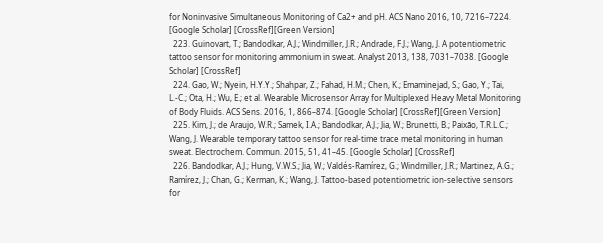for Noninvasive Simultaneous Monitoring of Ca2+ and pH. ACS Nano 2016, 10, 7216–7224. [Google Scholar] [CrossRef][Green Version]
  223. Guinovart, T.; Bandodkar, A.J.; Windmiller, J.R.; Andrade, F.J.; Wang, J. A potentiometric tattoo sensor for monitoring ammonium in sweat. Analyst 2013, 138, 7031–7038. [Google Scholar] [CrossRef]
  224. Gao, W.; Nyein, H.Y.Y.; Shahpar, Z.; Fahad, H.M.; Chen, K.; Emaminejad, S.; Gao, Y.; Tai, L.-C.; Ota, H.; Wu, E.; et al. Wearable Microsensor Array for Multiplexed Heavy Metal Monitoring of Body Fluids. ACS Sens. 2016, 1, 866–874. [Google Scholar] [CrossRef][Green Version]
  225. Kim, J.; de Araujo, W.R.; Samek, I.A.; Bandodkar, A.J.; Jia, W.; Brunetti, B.; Paixão, T.R.L.C.; Wang, J. Wearable temporary tattoo sensor for real-time trace metal monitoring in human sweat. Electrochem. Commun. 2015, 51, 41–45. [Google Scholar] [CrossRef]
  226. Bandodkar, A.J.; Hung, V.W.S.; Jia, W.; Valdés-Ramírez, G.; Windmiller, J.R.; Martinez, A.G.; Ramírez, J.; Chan, G.; Kerman, K.; Wang, J. Tattoo-based potentiometric ion-selective sensors for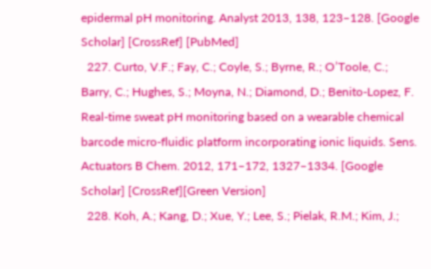epidermal pH monitoring. Analyst 2013, 138, 123–128. [Google Scholar] [CrossRef] [PubMed]
  227. Curto, V.F.; Fay, C.; Coyle, S.; Byrne, R.; O’Toole, C.; Barry, C.; Hughes, S.; Moyna, N.; Diamond, D.; Benito-Lopez, F. Real-time sweat pH monitoring based on a wearable chemical barcode micro-fluidic platform incorporating ionic liquids. Sens. Actuators B Chem. 2012, 171–172, 1327–1334. [Google Scholar] [CrossRef][Green Version]
  228. Koh, A.; Kang, D.; Xue, Y.; Lee, S.; Pielak, R.M.; Kim, J.;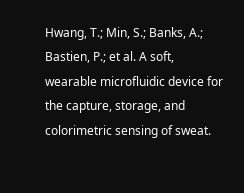Hwang, T.; Min, S.; Banks, A.; Bastien, P.; et al. A soft, wearable microfluidic device for the capture, storage, and colorimetric sensing of sweat.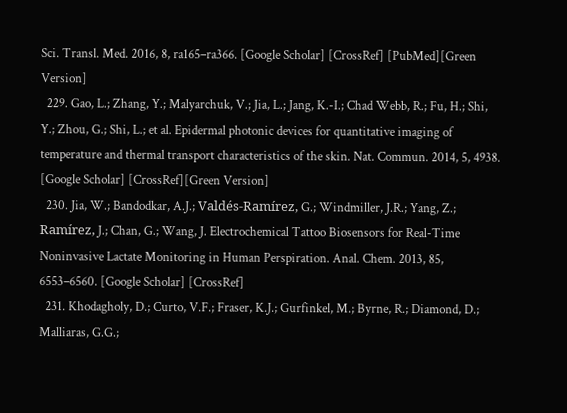Sci. Transl. Med. 2016, 8, ra165–ra366. [Google Scholar] [CrossRef] [PubMed][Green Version]
  229. Gao, L.; Zhang, Y.; Malyarchuk, V.; Jia, L.; Jang, K.-I.; Chad Webb, R.; Fu, H.; Shi, Y.; Zhou, G.; Shi, L.; et al. Epidermal photonic devices for quantitative imaging of temperature and thermal transport characteristics of the skin. Nat. Commun. 2014, 5, 4938. [Google Scholar] [CrossRef][Green Version]
  230. Jia, W.; Bandodkar, A.J.; Valdés-Ramírez, G.; Windmiller, J.R.; Yang, Z.; Ramírez, J.; Chan, G.; Wang, J. Electrochemical Tattoo Biosensors for Real-Time Noninvasive Lactate Monitoring in Human Perspiration. Anal. Chem. 2013, 85, 6553–6560. [Google Scholar] [CrossRef]
  231. Khodagholy, D.; Curto, V.F.; Fraser, K.J.; Gurfinkel, M.; Byrne, R.; Diamond, D.; Malliaras, G.G.;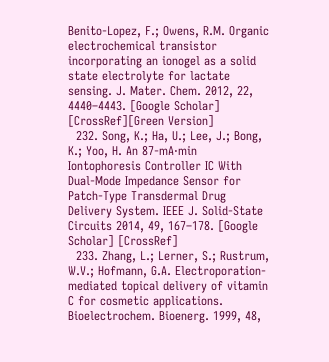Benito-Lopez, F.; Owens, R.M. Organic electrochemical transistor incorporating an ionogel as a solid state electrolyte for lactate sensing. J. Mater. Chem. 2012, 22, 4440–4443. [Google Scholar] [CrossRef][Green Version]
  232. Song, K.; Ha, U.; Lee, J.; Bong, K.; Yoo, H. An 87-mA⋅min Iontophoresis Controller IC With Dual-Mode Impedance Sensor for Patch-Type Transdermal Drug Delivery System. IEEE J. Solid-State Circuits 2014, 49, 167–178. [Google Scholar] [CrossRef]
  233. Zhang, L.; Lerner, S.; Rustrum, W.V.; Hofmann, G.A. Electroporation-mediated topical delivery of vitamin C for cosmetic applications. Bioelectrochem. Bioenerg. 1999, 48,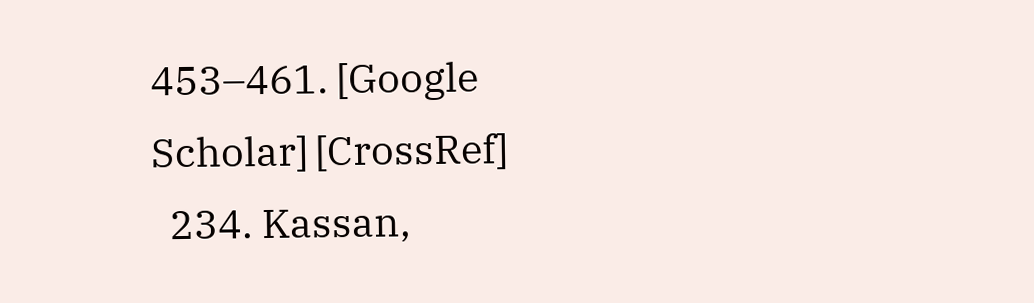453–461. [Google Scholar] [CrossRef]
  234. Kassan,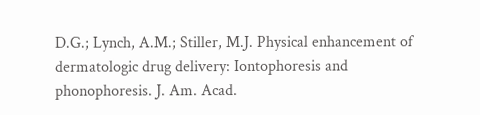D.G.; Lynch, A.M.; Stiller, M.J. Physical enhancement of dermatologic drug delivery: Iontophoresis and phonophoresis. J. Am. Acad.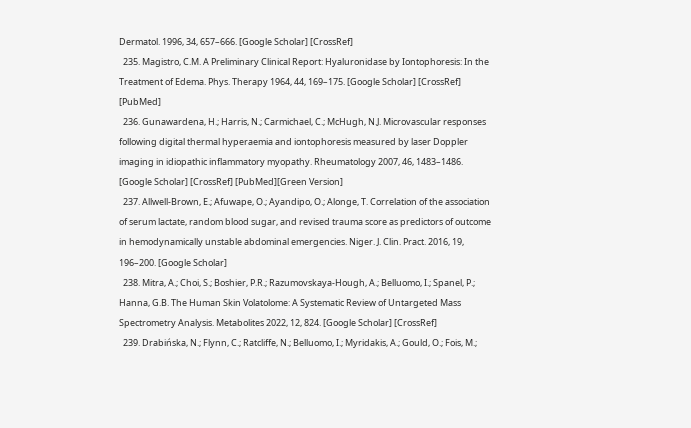Dermatol. 1996, 34, 657–666. [Google Scholar] [CrossRef]
  235. Magistro, C.M. A Preliminary Clinical Report: Hyaluronidase by Iontophoresis: In the Treatment of Edema. Phys. Therapy 1964, 44, 169–175. [Google Scholar] [CrossRef] [PubMed]
  236. Gunawardena, H.; Harris, N.; Carmichael, C.; McHugh, N.J. Microvascular responses following digital thermal hyperaemia and iontophoresis measured by laser Doppler imaging in idiopathic inflammatory myopathy. Rheumatology 2007, 46, 1483–1486. [Google Scholar] [CrossRef] [PubMed][Green Version]
  237. Allwell-Brown, E.; Afuwape, O.; Ayandipo, O.; Alonge, T. Correlation of the association of serum lactate, random blood sugar, and revised trauma score as predictors of outcome in hemodynamically unstable abdominal emergencies. Niger. J. Clin. Pract. 2016, 19, 196–200. [Google Scholar]
  238. Mitra, A.; Choi, S.; Boshier, P.R.; Razumovskaya-Hough, A.; Belluomo, I.; Spanel, P.; Hanna, G.B. The Human Skin Volatolome: A Systematic Review of Untargeted Mass Spectrometry Analysis. Metabolites 2022, 12, 824. [Google Scholar] [CrossRef]
  239. Drabińska, N.; Flynn, C.; Ratcliffe, N.; Belluomo, I.; Myridakis, A.; Gould, O.; Fois, M.;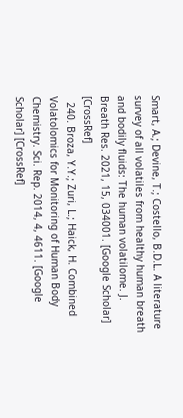Smart, A.; Devine, T.; Costello, B.D.L. A literature survey of all volatiles from healthy human breath and bodily fluids: The human volatilome. J. Breath Res. 2021, 15, 034001. [Google Scholar] [CrossRef]
  240. Broza, Y.Y.; Zuri, L.; Haick, H. Combined Volatolomics for Monitoring of Human Body Chemistry. Sci. Rep. 2014, 4, 4611. [Google Scholar] [CrossRef]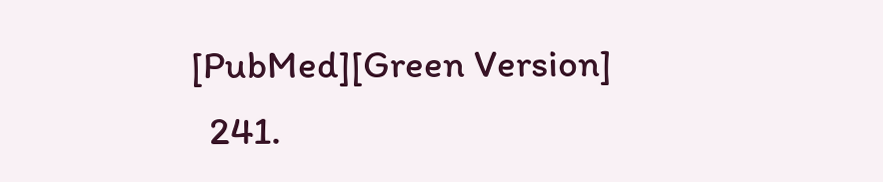[PubMed][Green Version]
  241.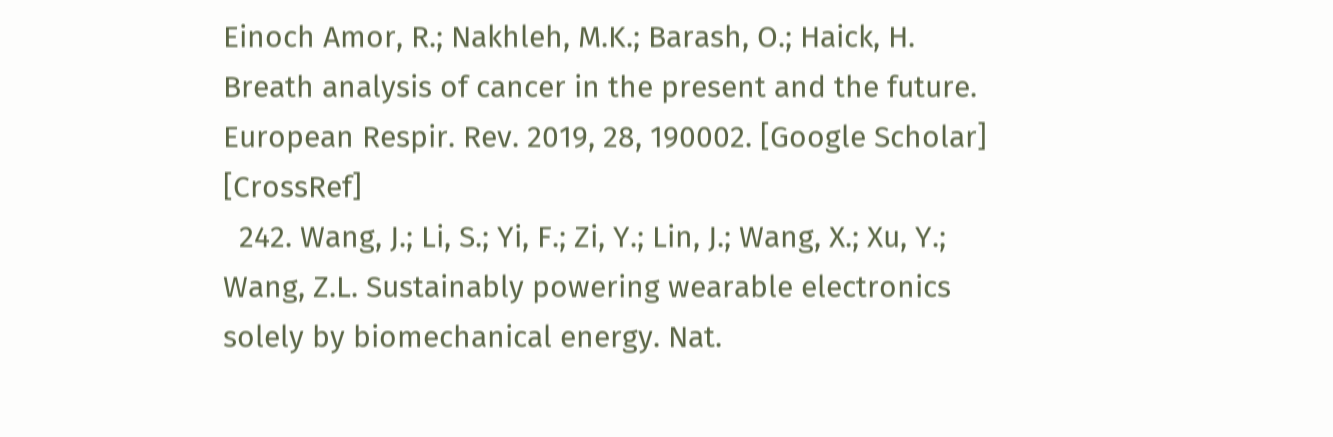Einoch Amor, R.; Nakhleh, M.K.; Barash, O.; Haick, H. Breath analysis of cancer in the present and the future. European Respir. Rev. 2019, 28, 190002. [Google Scholar] [CrossRef]
  242. Wang, J.; Li, S.; Yi, F.; Zi, Y.; Lin, J.; Wang, X.; Xu, Y.; Wang, Z.L. Sustainably powering wearable electronics solely by biomechanical energy. Nat.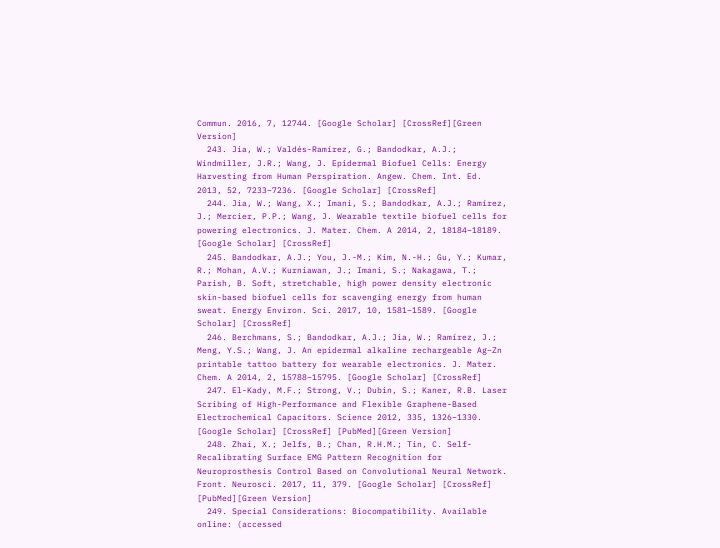Commun. 2016, 7, 12744. [Google Scholar] [CrossRef][Green Version]
  243. Jia, W.; Valdés-Ramírez, G.; Bandodkar, A.J.; Windmiller, J.R.; Wang, J. Epidermal Biofuel Cells: Energy Harvesting from Human Perspiration. Angew. Chem. Int. Ed. 2013, 52, 7233–7236. [Google Scholar] [CrossRef]
  244. Jia, W.; Wang, X.; Imani, S.; Bandodkar, A.J.; Ramírez, J.; Mercier, P.P.; Wang, J. Wearable textile biofuel cells for powering electronics. J. Mater. Chem. A 2014, 2, 18184–18189. [Google Scholar] [CrossRef]
  245. Bandodkar, A.J.; You, J.-M.; Kim, N.-H.; Gu, Y.; Kumar, R.; Mohan, A.V.; Kurniawan, J.; Imani, S.; Nakagawa, T.; Parish, B. Soft, stretchable, high power density electronic skin-based biofuel cells for scavenging energy from human sweat. Energy Environ. Sci. 2017, 10, 1581–1589. [Google Scholar] [CrossRef]
  246. Berchmans, S.; Bandodkar, A.J.; Jia, W.; Ramírez, J.; Meng, Y.S.; Wang, J. An epidermal alkaline rechargeable Ag–Zn printable tattoo battery for wearable electronics. J. Mater. Chem. A 2014, 2, 15788–15795. [Google Scholar] [CrossRef]
  247. El-Kady, M.F.; Strong, V.; Dubin, S.; Kaner, R.B. Laser Scribing of High-Performance and Flexible Graphene-Based Electrochemical Capacitors. Science 2012, 335, 1326–1330. [Google Scholar] [CrossRef] [PubMed][Green Version]
  248. Zhai, X.; Jelfs, B.; Chan, R.H.M.; Tin, C. Self-Recalibrating Surface EMG Pattern Recognition for Neuroprosthesis Control Based on Convolutional Neural Network. Front. Neurosci. 2017, 11, 379. [Google Scholar] [CrossRef] [PubMed][Green Version]
  249. Special Considerations: Biocompatibility. Available online: (accessed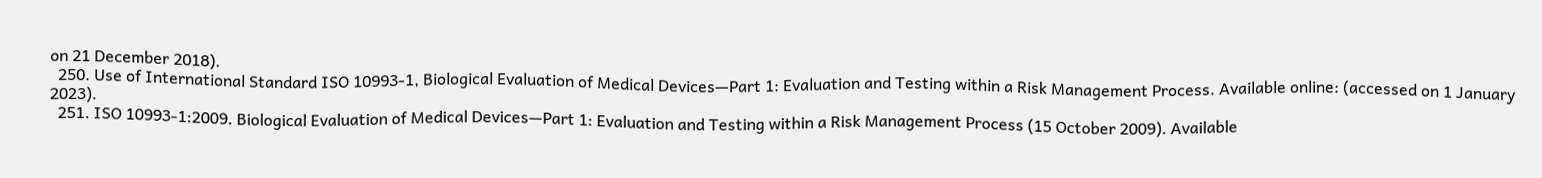on 21 December 2018).
  250. Use of International Standard ISO 10993-1, Biological Evaluation of Medical Devices—Part 1: Evaluation and Testing within a Risk Management Process. Available online: (accessed on 1 January 2023).
  251. ISO 10993-1:2009. Biological Evaluation of Medical Devices—Part 1: Evaluation and Testing within a Risk Management Process (15 October 2009). Available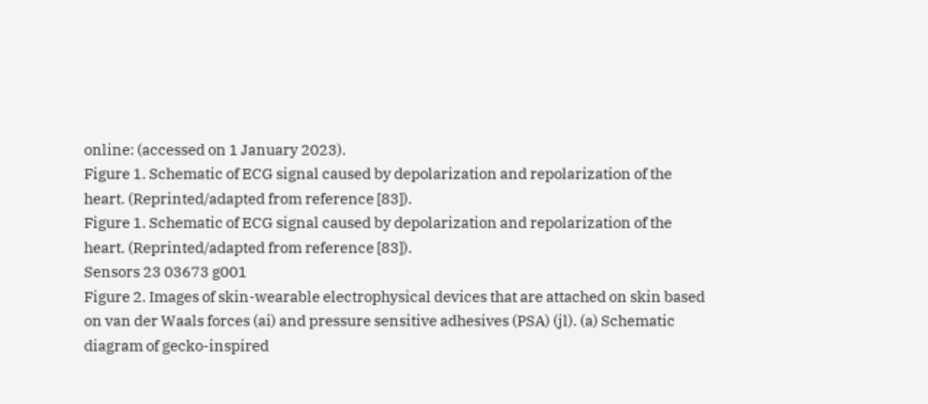online: (accessed on 1 January 2023).
Figure 1. Schematic of ECG signal caused by depolarization and repolarization of the heart. (Reprinted/adapted from reference [83]).
Figure 1. Schematic of ECG signal caused by depolarization and repolarization of the heart. (Reprinted/adapted from reference [83]).
Sensors 23 03673 g001
Figure 2. Images of skin-wearable electrophysical devices that are attached on skin based on van der Waals forces (ai) and pressure sensitive adhesives (PSA) (jl). (a) Schematic diagram of gecko-inspired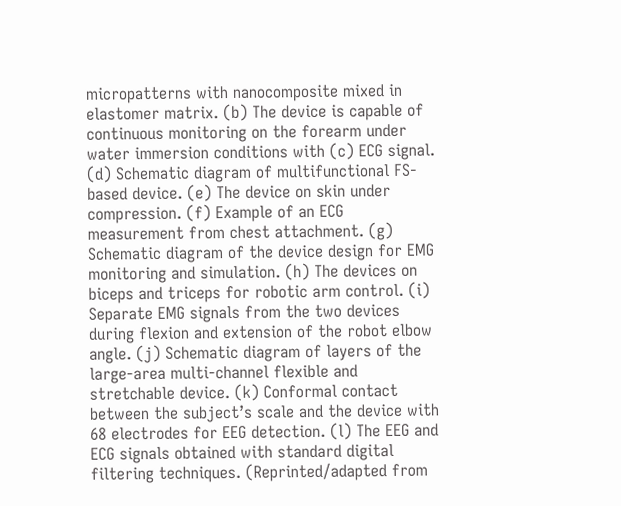micropatterns with nanocomposite mixed in elastomer matrix. (b) The device is capable of continuous monitoring on the forearm under water immersion conditions with (c) ECG signal. (d) Schematic diagram of multifunctional FS-based device. (e) The device on skin under compression. (f) Example of an ECG measurement from chest attachment. (g) Schematic diagram of the device design for EMG monitoring and simulation. (h) The devices on biceps and triceps for robotic arm control. (i) Separate EMG signals from the two devices during flexion and extension of the robot elbow angle. (j) Schematic diagram of layers of the large-area multi-channel flexible and stretchable device. (k) Conformal contact between the subject’s scale and the device with 68 electrodes for EEG detection. (l) The EEG and ECG signals obtained with standard digital filtering techniques. (Reprinted/adapted from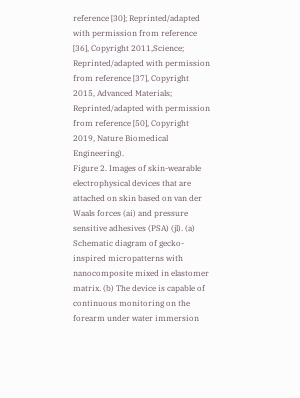reference [30]; Reprinted/adapted with permission from reference [36], Copyright 2011,Science; Reprinted/adapted with permission from reference [37], Copyright 2015, Advanced Materials; Reprinted/adapted with permission from reference [50], Copyright 2019, Nature Biomedical Engineering).
Figure 2. Images of skin-wearable electrophysical devices that are attached on skin based on van der Waals forces (ai) and pressure sensitive adhesives (PSA) (jl). (a) Schematic diagram of gecko-inspired micropatterns with nanocomposite mixed in elastomer matrix. (b) The device is capable of continuous monitoring on the forearm under water immersion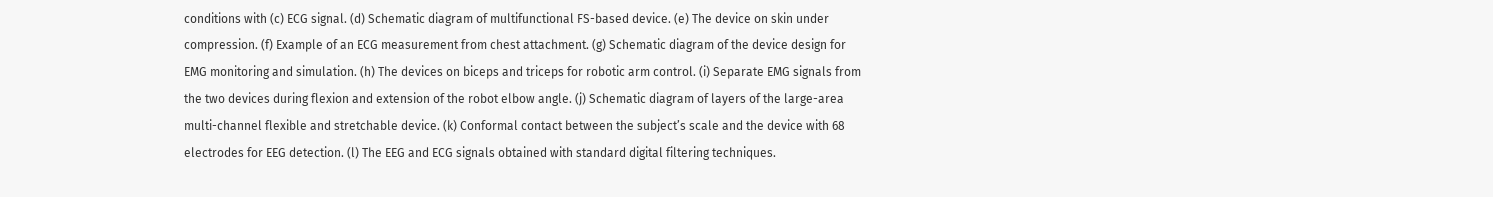conditions with (c) ECG signal. (d) Schematic diagram of multifunctional FS-based device. (e) The device on skin under compression. (f) Example of an ECG measurement from chest attachment. (g) Schematic diagram of the device design for EMG monitoring and simulation. (h) The devices on biceps and triceps for robotic arm control. (i) Separate EMG signals from the two devices during flexion and extension of the robot elbow angle. (j) Schematic diagram of layers of the large-area multi-channel flexible and stretchable device. (k) Conformal contact between the subject’s scale and the device with 68 electrodes for EEG detection. (l) The EEG and ECG signals obtained with standard digital filtering techniques.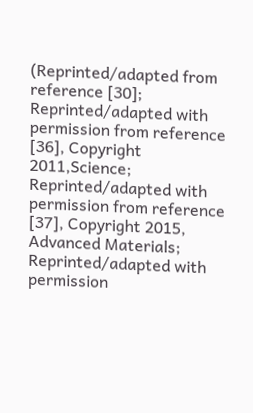(Reprinted/adapted from reference [30]; Reprinted/adapted with permission from reference [36], Copyright 2011,Science; Reprinted/adapted with permission from reference [37], Copyright 2015, Advanced Materials; Reprinted/adapted with permission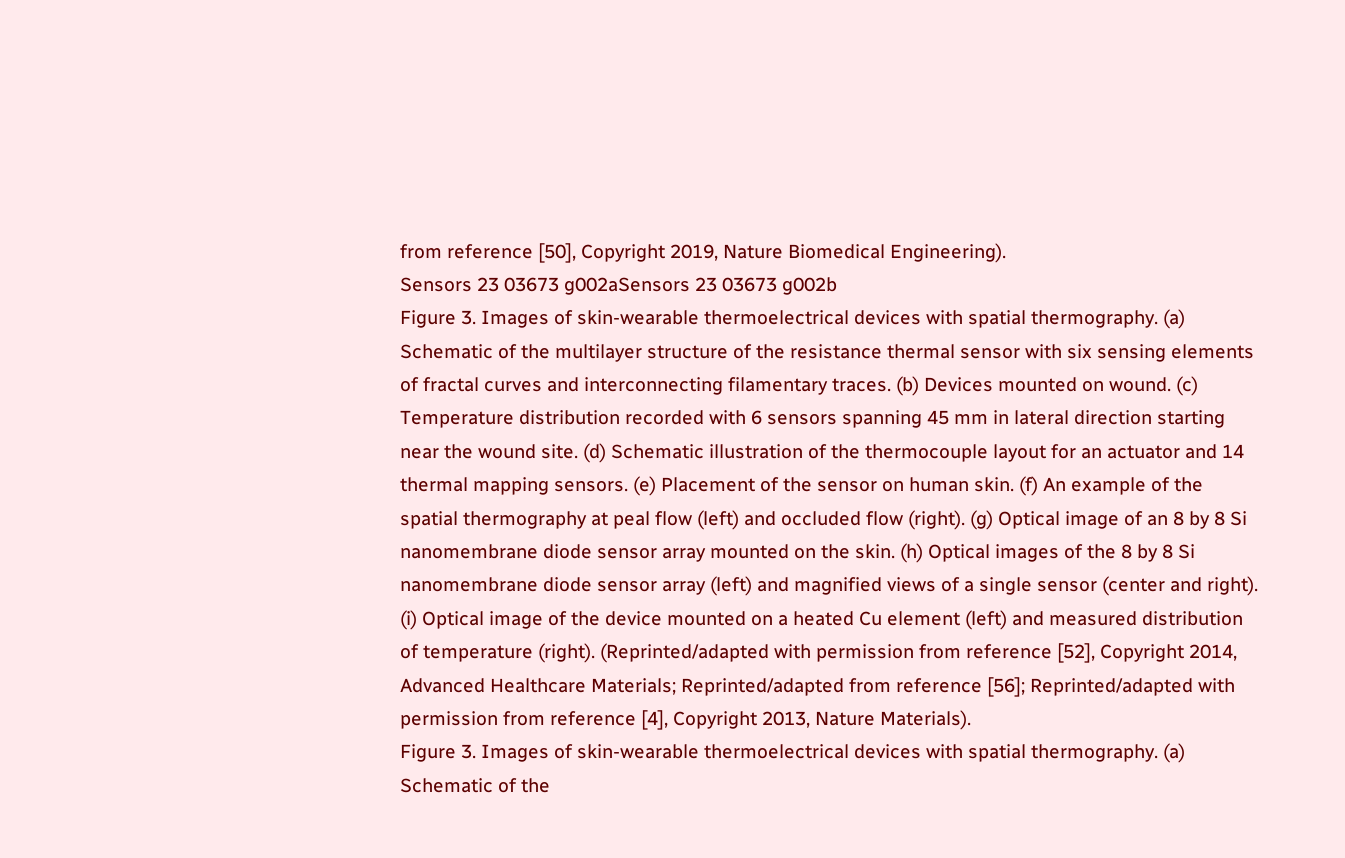from reference [50], Copyright 2019, Nature Biomedical Engineering).
Sensors 23 03673 g002aSensors 23 03673 g002b
Figure 3. Images of skin-wearable thermoelectrical devices with spatial thermography. (a) Schematic of the multilayer structure of the resistance thermal sensor with six sensing elements of fractal curves and interconnecting filamentary traces. (b) Devices mounted on wound. (c) Temperature distribution recorded with 6 sensors spanning 45 mm in lateral direction starting near the wound site. (d) Schematic illustration of the thermocouple layout for an actuator and 14 thermal mapping sensors. (e) Placement of the sensor on human skin. (f) An example of the spatial thermography at peal flow (left) and occluded flow (right). (g) Optical image of an 8 by 8 Si nanomembrane diode sensor array mounted on the skin. (h) Optical images of the 8 by 8 Si nanomembrane diode sensor array (left) and magnified views of a single sensor (center and right). (i) Optical image of the device mounted on a heated Cu element (left) and measured distribution of temperature (right). (Reprinted/adapted with permission from reference [52], Copyright 2014, Advanced Healthcare Materials; Reprinted/adapted from reference [56]; Reprinted/adapted with permission from reference [4], Copyright 2013, Nature Materials).
Figure 3. Images of skin-wearable thermoelectrical devices with spatial thermography. (a) Schematic of the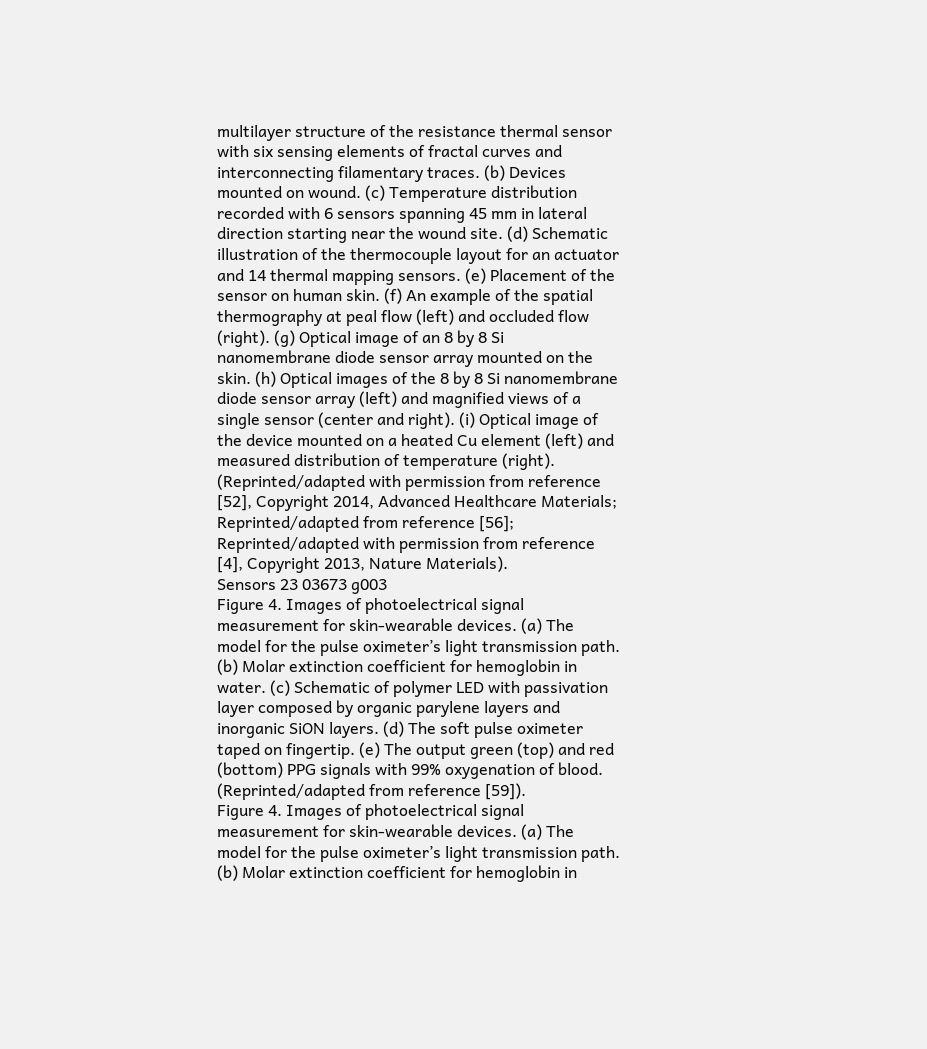multilayer structure of the resistance thermal sensor with six sensing elements of fractal curves and interconnecting filamentary traces. (b) Devices mounted on wound. (c) Temperature distribution recorded with 6 sensors spanning 45 mm in lateral direction starting near the wound site. (d) Schematic illustration of the thermocouple layout for an actuator and 14 thermal mapping sensors. (e) Placement of the sensor on human skin. (f) An example of the spatial thermography at peal flow (left) and occluded flow (right). (g) Optical image of an 8 by 8 Si nanomembrane diode sensor array mounted on the skin. (h) Optical images of the 8 by 8 Si nanomembrane diode sensor array (left) and magnified views of a single sensor (center and right). (i) Optical image of the device mounted on a heated Cu element (left) and measured distribution of temperature (right). (Reprinted/adapted with permission from reference [52], Copyright 2014, Advanced Healthcare Materials; Reprinted/adapted from reference [56]; Reprinted/adapted with permission from reference [4], Copyright 2013, Nature Materials).
Sensors 23 03673 g003
Figure 4. Images of photoelectrical signal measurement for skin-wearable devices. (a) The model for the pulse oximeter’s light transmission path. (b) Molar extinction coefficient for hemoglobin in water. (c) Schematic of polymer LED with passivation layer composed by organic parylene layers and inorganic SiON layers. (d) The soft pulse oximeter taped on fingertip. (e) The output green (top) and red (bottom) PPG signals with 99% oxygenation of blood. (Reprinted/adapted from reference [59]).
Figure 4. Images of photoelectrical signal measurement for skin-wearable devices. (a) The model for the pulse oximeter’s light transmission path. (b) Molar extinction coefficient for hemoglobin in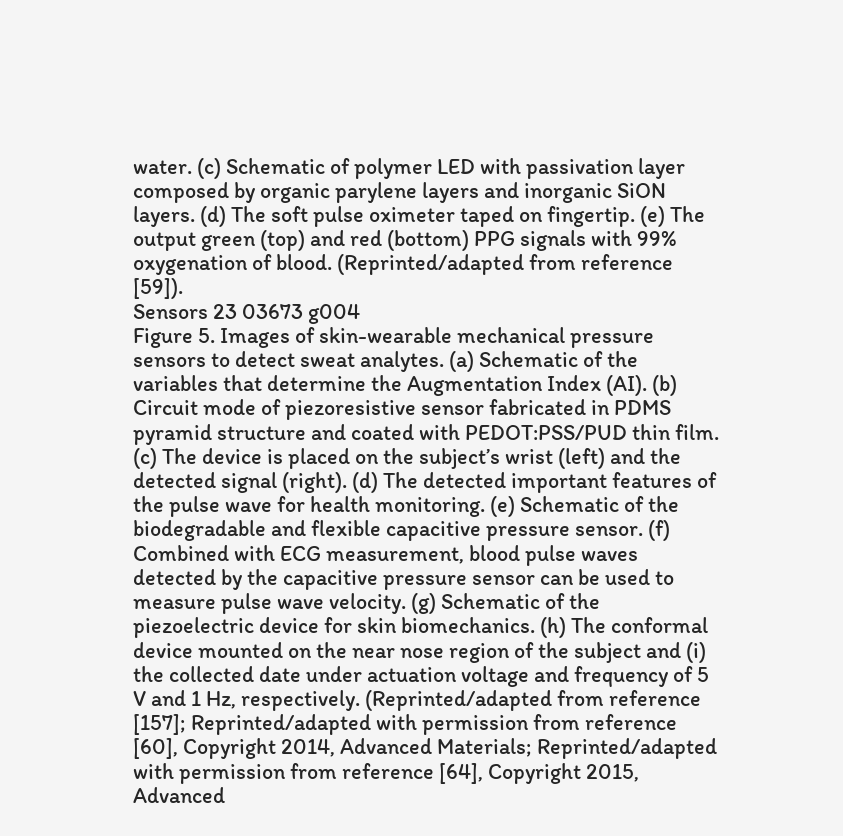water. (c) Schematic of polymer LED with passivation layer composed by organic parylene layers and inorganic SiON layers. (d) The soft pulse oximeter taped on fingertip. (e) The output green (top) and red (bottom) PPG signals with 99% oxygenation of blood. (Reprinted/adapted from reference [59]).
Sensors 23 03673 g004
Figure 5. Images of skin-wearable mechanical pressure sensors to detect sweat analytes. (a) Schematic of the variables that determine the Augmentation Index (AI). (b) Circuit mode of piezoresistive sensor fabricated in PDMS pyramid structure and coated with PEDOT:PSS/PUD thin film. (c) The device is placed on the subject’s wrist (left) and the detected signal (right). (d) The detected important features of the pulse wave for health monitoring. (e) Schematic of the biodegradable and flexible capacitive pressure sensor. (f) Combined with ECG measurement, blood pulse waves detected by the capacitive pressure sensor can be used to measure pulse wave velocity. (g) Schematic of the piezoelectric device for skin biomechanics. (h) The conformal device mounted on the near nose region of the subject and (i) the collected date under actuation voltage and frequency of 5 V and 1 Hz, respectively. (Reprinted/adapted from reference [157]; Reprinted/adapted with permission from reference [60], Copyright 2014, Advanced Materials; Reprinted/adapted with permission from reference [64], Copyright 2015, Advanced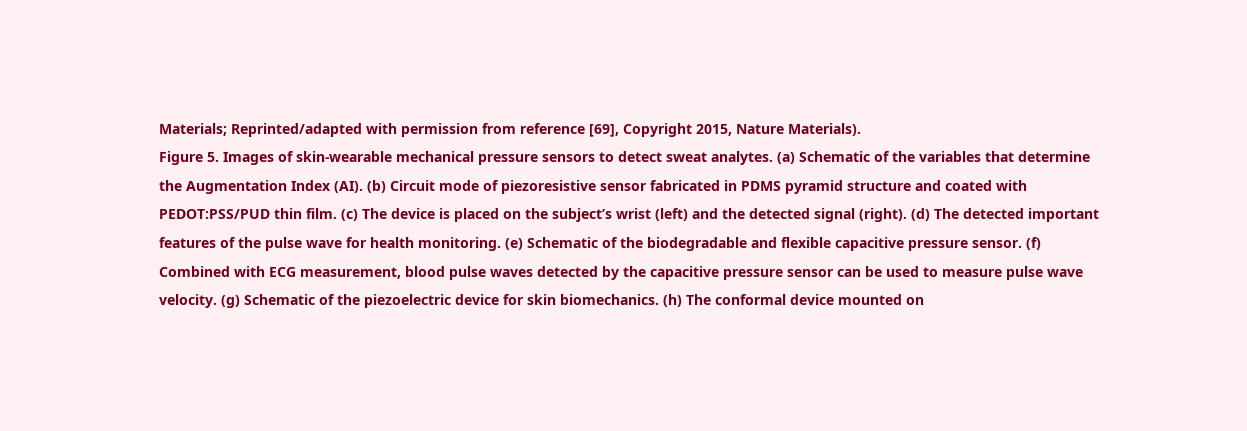Materials; Reprinted/adapted with permission from reference [69], Copyright 2015, Nature Materials).
Figure 5. Images of skin-wearable mechanical pressure sensors to detect sweat analytes. (a) Schematic of the variables that determine the Augmentation Index (AI). (b) Circuit mode of piezoresistive sensor fabricated in PDMS pyramid structure and coated with PEDOT:PSS/PUD thin film. (c) The device is placed on the subject’s wrist (left) and the detected signal (right). (d) The detected important features of the pulse wave for health monitoring. (e) Schematic of the biodegradable and flexible capacitive pressure sensor. (f) Combined with ECG measurement, blood pulse waves detected by the capacitive pressure sensor can be used to measure pulse wave velocity. (g) Schematic of the piezoelectric device for skin biomechanics. (h) The conformal device mounted on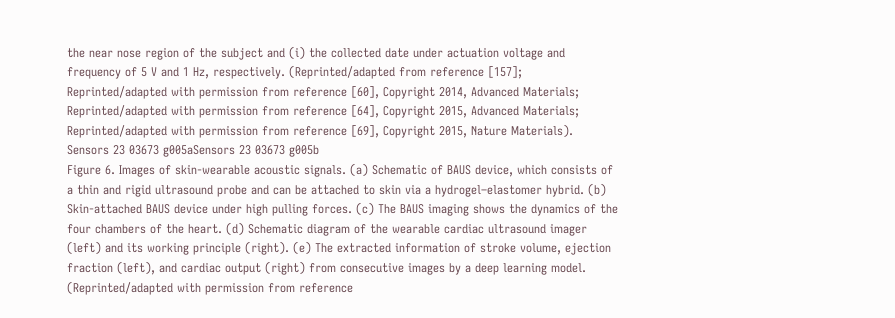the near nose region of the subject and (i) the collected date under actuation voltage and frequency of 5 V and 1 Hz, respectively. (Reprinted/adapted from reference [157]; Reprinted/adapted with permission from reference [60], Copyright 2014, Advanced Materials; Reprinted/adapted with permission from reference [64], Copyright 2015, Advanced Materials; Reprinted/adapted with permission from reference [69], Copyright 2015, Nature Materials).
Sensors 23 03673 g005aSensors 23 03673 g005b
Figure 6. Images of skin-wearable acoustic signals. (a) Schematic of BAUS device, which consists of a thin and rigid ultrasound probe and can be attached to skin via a hydrogel–elastomer hybrid. (b) Skin-attached BAUS device under high pulling forces. (c) The BAUS imaging shows the dynamics of the four chambers of the heart. (d) Schematic diagram of the wearable cardiac ultrasound imager (left) and its working principle (right). (e) The extracted information of stroke volume, ejection fraction (left), and cardiac output (right) from consecutive images by a deep learning model. (Reprinted/adapted with permission from reference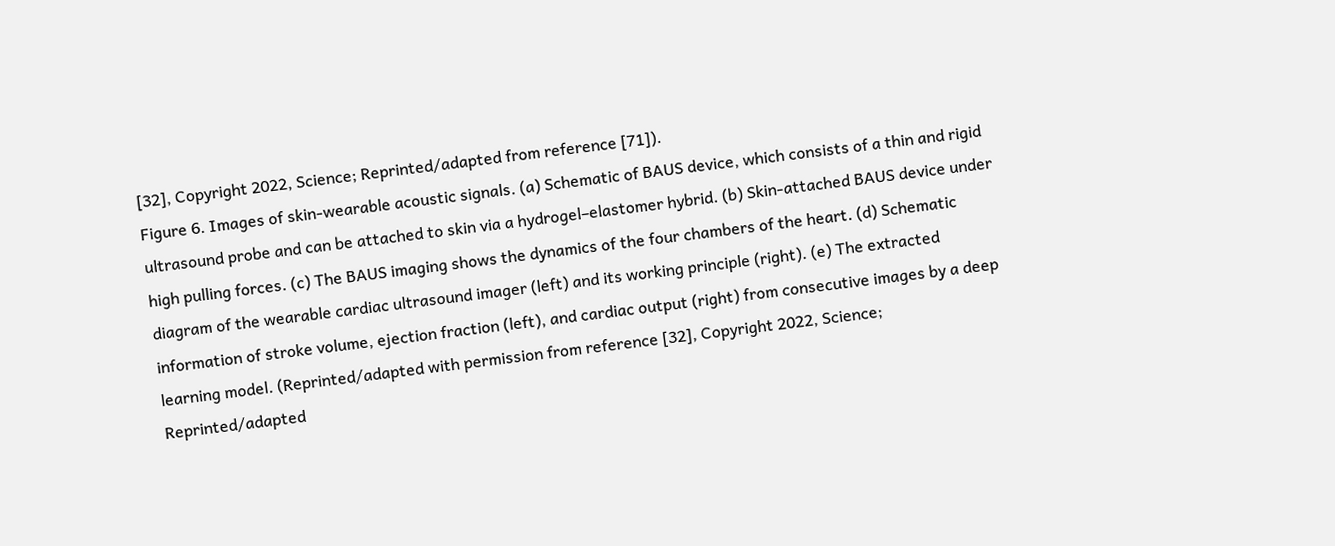[32], Copyright 2022, Science; Reprinted/adapted from reference [71]).
Figure 6. Images of skin-wearable acoustic signals. (a) Schematic of BAUS device, which consists of a thin and rigid ultrasound probe and can be attached to skin via a hydrogel–elastomer hybrid. (b) Skin-attached BAUS device under high pulling forces. (c) The BAUS imaging shows the dynamics of the four chambers of the heart. (d) Schematic diagram of the wearable cardiac ultrasound imager (left) and its working principle (right). (e) The extracted information of stroke volume, ejection fraction (left), and cardiac output (right) from consecutive images by a deep learning model. (Reprinted/adapted with permission from reference [32], Copyright 2022, Science; Reprinted/adapted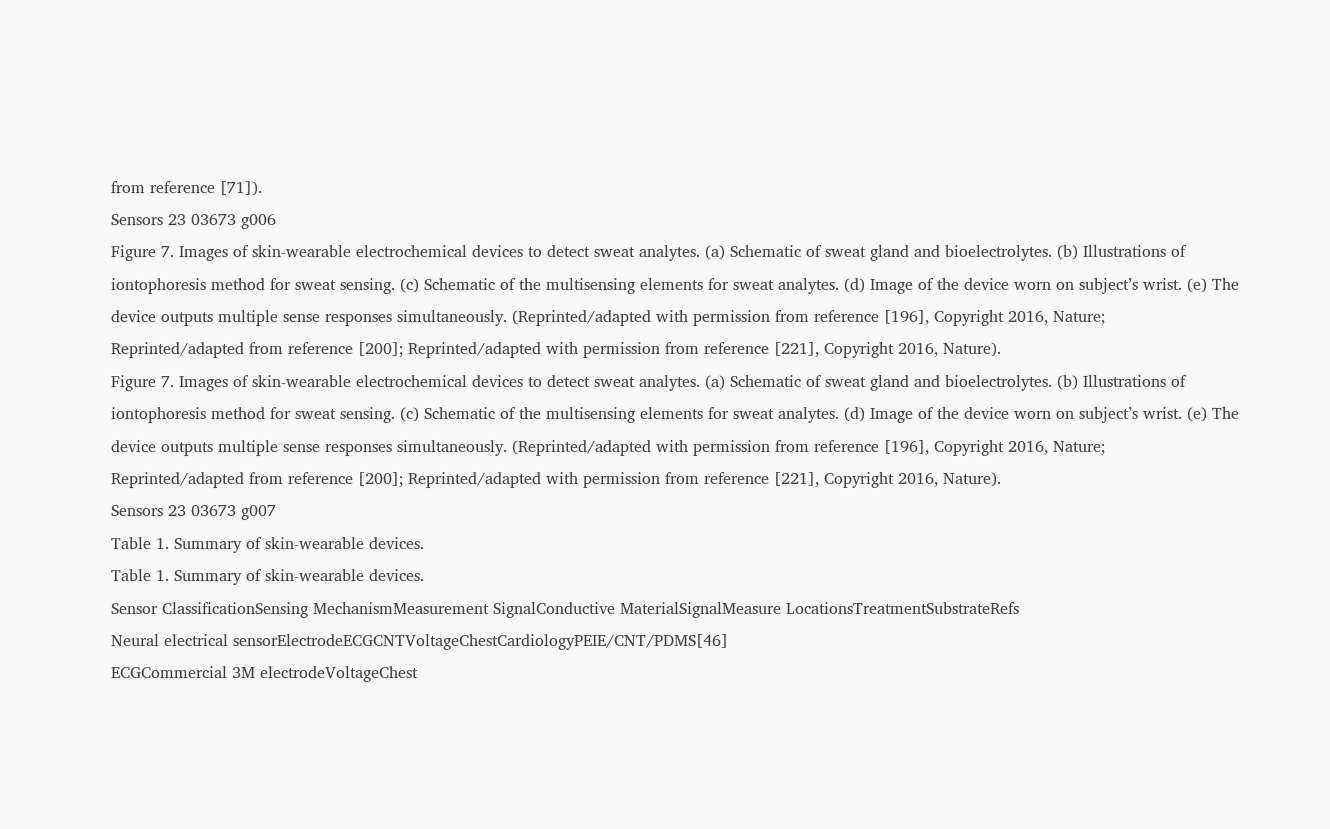from reference [71]).
Sensors 23 03673 g006
Figure 7. Images of skin-wearable electrochemical devices to detect sweat analytes. (a) Schematic of sweat gland and bioelectrolytes. (b) Illustrations of iontophoresis method for sweat sensing. (c) Schematic of the multisensing elements for sweat analytes. (d) Image of the device worn on subject’s wrist. (e) The device outputs multiple sense responses simultaneously. (Reprinted/adapted with permission from reference [196], Copyright 2016, Nature; Reprinted/adapted from reference [200]; Reprinted/adapted with permission from reference [221], Copyright 2016, Nature).
Figure 7. Images of skin-wearable electrochemical devices to detect sweat analytes. (a) Schematic of sweat gland and bioelectrolytes. (b) Illustrations of iontophoresis method for sweat sensing. (c) Schematic of the multisensing elements for sweat analytes. (d) Image of the device worn on subject’s wrist. (e) The device outputs multiple sense responses simultaneously. (Reprinted/adapted with permission from reference [196], Copyright 2016, Nature; Reprinted/adapted from reference [200]; Reprinted/adapted with permission from reference [221], Copyright 2016, Nature).
Sensors 23 03673 g007
Table 1. Summary of skin-wearable devices.
Table 1. Summary of skin-wearable devices.
Sensor ClassificationSensing MechanismMeasurement SignalConductive MaterialSignalMeasure LocationsTreatmentSubstrateRefs
Neural electrical sensorElectrodeECGCNTVoltageChestCardiologyPEIE/CNT/PDMS[46]
ECGCommercial 3M electrodeVoltageChest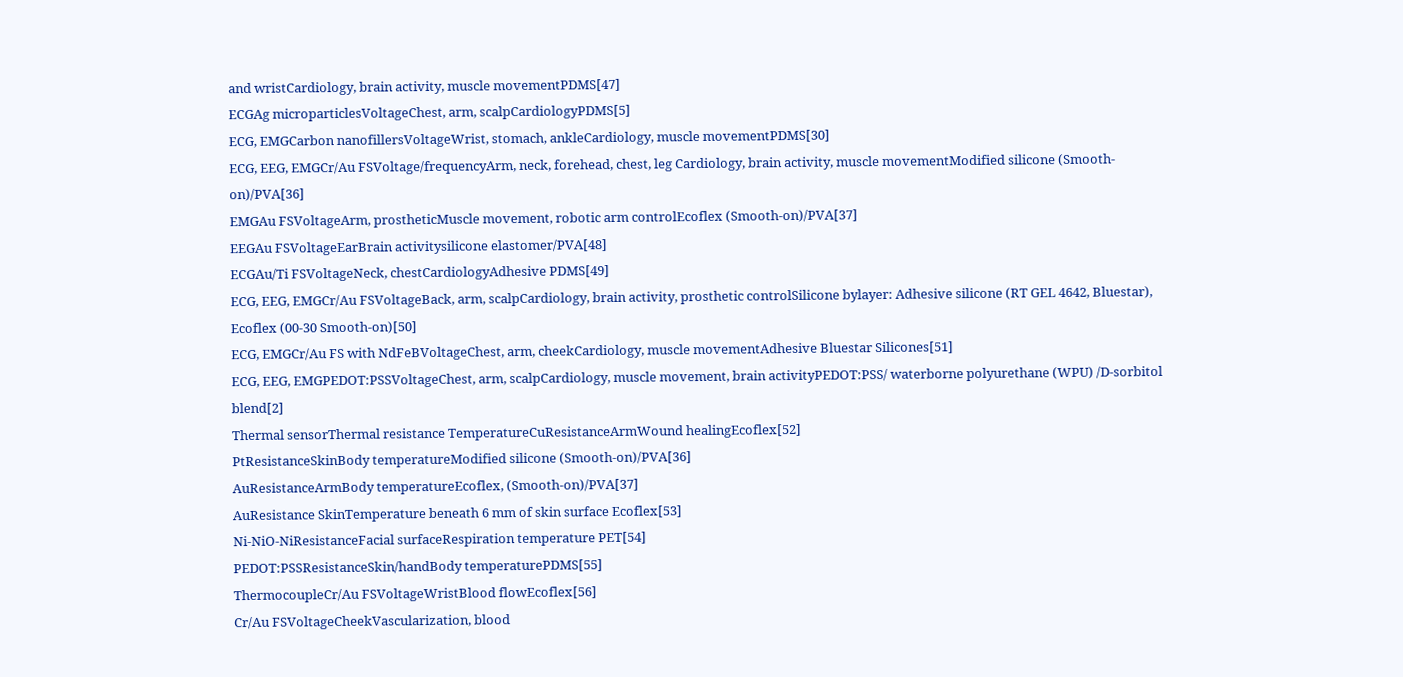and wristCardiology, brain activity, muscle movementPDMS[47]
ECGAg microparticlesVoltageChest, arm, scalpCardiologyPDMS[5]
ECG, EMGCarbon nanofillersVoltageWrist, stomach, ankleCardiology, muscle movementPDMS[30]
ECG, EEG, EMGCr/Au FSVoltage/frequencyArm, neck, forehead, chest, leg Cardiology, brain activity, muscle movementModified silicone (Smooth-on)/PVA[36]
EMGAu FSVoltageArm, prostheticMuscle movement, robotic arm controlEcoflex (Smooth-on)/PVA[37]
EEGAu FSVoltageEarBrain activitysilicone elastomer/PVA[48]
ECGAu/Ti FSVoltageNeck, chestCardiologyAdhesive PDMS[49]
ECG, EEG, EMGCr/Au FSVoltageBack, arm, scalpCardiology, brain activity, prosthetic controlSilicone bylayer: Adhesive silicone (RT GEL 4642, Bluestar), Ecoflex (00-30 Smooth-on)[50]
ECG, EMGCr/Au FS with NdFeBVoltageChest, arm, cheekCardiology, muscle movementAdhesive Bluestar Silicones[51]
ECG, EEG, EMGPEDOT:PSSVoltageChest, arm, scalpCardiology, muscle movement, brain activityPEDOT:PSS/ waterborne polyurethane (WPU) /D-sorbitol blend[2]
Thermal sensorThermal resistance TemperatureCuResistanceArmWound healingEcoflex[52]
PtResistanceSkinBody temperatureModified silicone (Smooth-on)/PVA[36]
AuResistanceArmBody temperatureEcoflex, (Smooth-on)/PVA[37]
AuResistance SkinTemperature beneath 6 mm of skin surface Ecoflex[53]
Ni-NiO-NiResistanceFacial surfaceRespiration temperature PET[54]
PEDOT:PSSResistanceSkin/handBody temperaturePDMS[55]
ThermocoupleCr/Au FSVoltageWristBlood flowEcoflex[56]
Cr/Au FSVoltageCheekVascularization, blood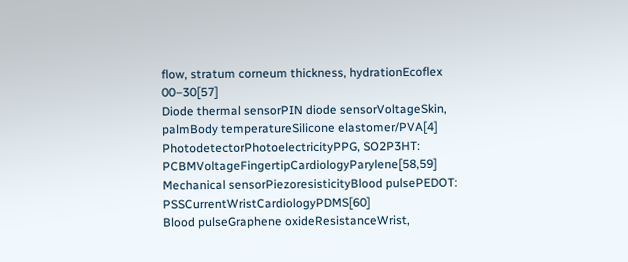flow, stratum corneum thickness, hydrationEcoflex 00–30[57]
Diode thermal sensorPIN diode sensorVoltageSkin, palmBody temperatureSilicone elastomer/PVA[4]
PhotodetectorPhotoelectricityPPG, SO2P3HT: PCBMVoltageFingertipCardiologyParylene[58,59]
Mechanical sensorPiezoresisticityBlood pulsePEDOT: PSSCurrentWristCardiologyPDMS[60]
Blood pulseGraphene oxideResistanceWrist,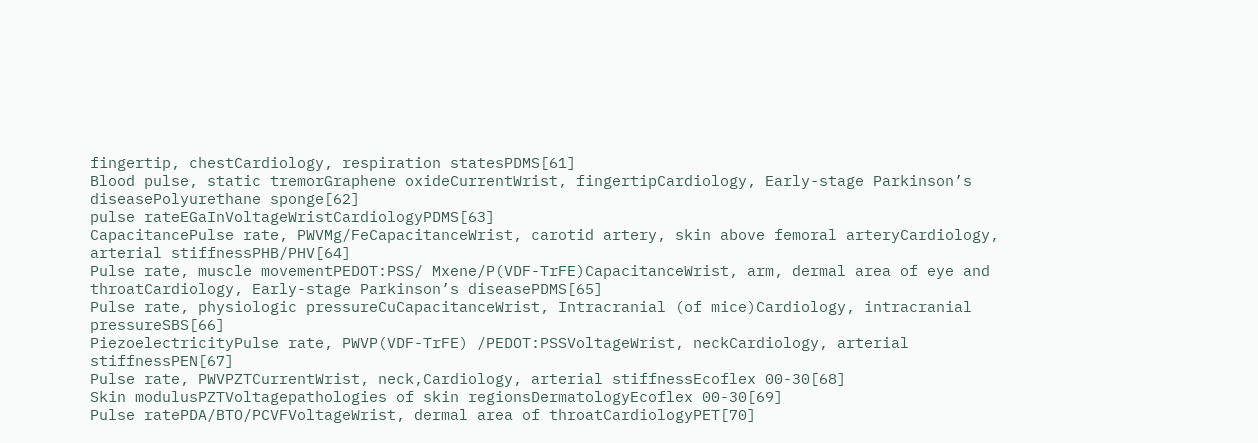fingertip, chestCardiology, respiration statesPDMS[61]
Blood pulse, static tremorGraphene oxideCurrentWrist, fingertipCardiology, Early-stage Parkinson’s diseasePolyurethane sponge[62]
pulse rateEGaInVoltageWristCardiologyPDMS[63]
CapacitancePulse rate, PWVMg/FeCapacitanceWrist, carotid artery, skin above femoral arteryCardiology, arterial stiffnessPHB/PHV[64]
Pulse rate, muscle movementPEDOT:PSS/ Mxene/P(VDF-TrFE)CapacitanceWrist, arm, dermal area of eye and throatCardiology, Early-stage Parkinson’s diseasePDMS[65]
Pulse rate, physiologic pressureCuCapacitanceWrist, Intracranial (of mice)Cardiology, intracranial pressureSBS[66]
PiezoelectricityPulse rate, PWVP(VDF-TrFE) /PEDOT:PSSVoltageWrist, neckCardiology, arterial stiffnessPEN[67]
Pulse rate, PWVPZTCurrentWrist, neck,Cardiology, arterial stiffnessEcoflex 00-30[68]
Skin modulusPZTVoltagepathologies of skin regionsDermatologyEcoflex 00-30[69]
Pulse ratePDA/BTO/PCVFVoltageWrist, dermal area of throatCardiologyPET[70]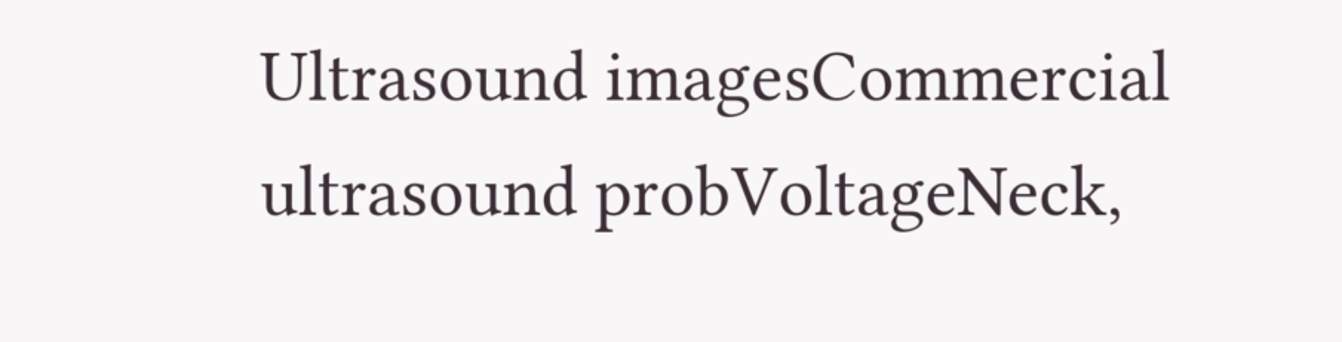Ultrasound imagesCommercial ultrasound probVoltageNeck,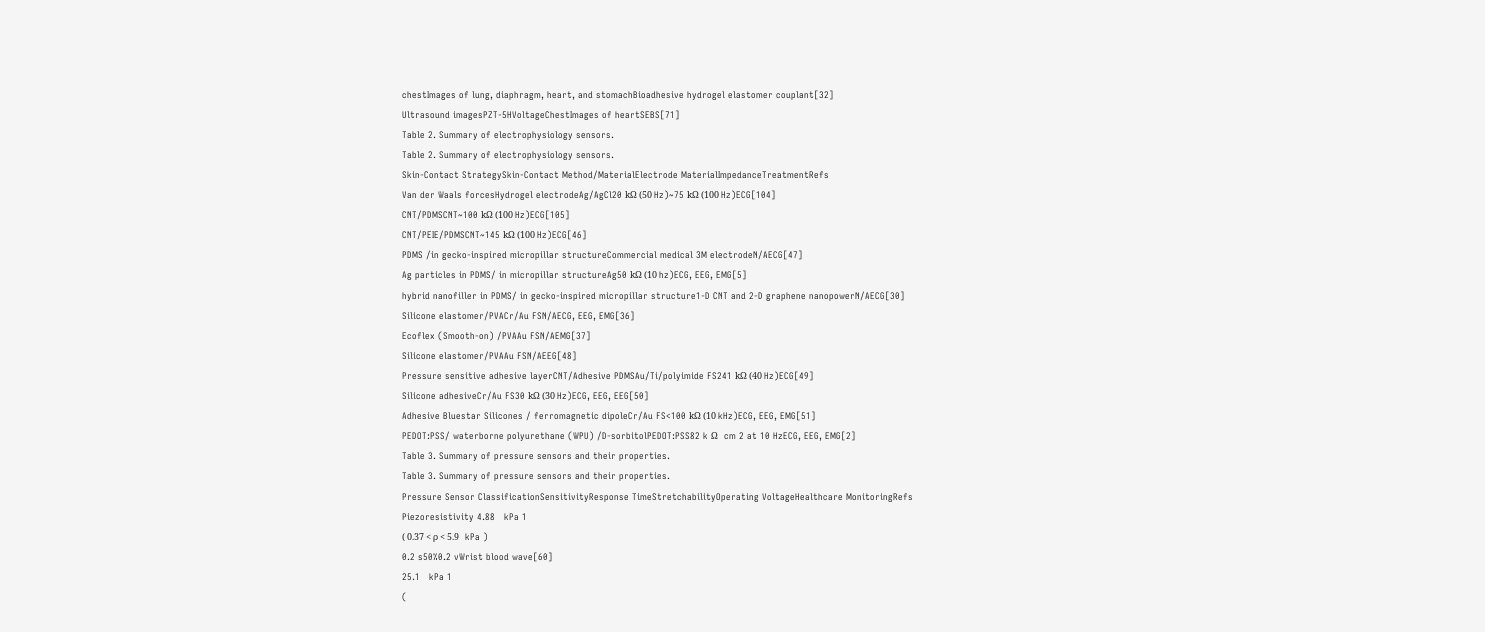chestImages of lung, diaphragm, heart, and stomachBioadhesive hydrogel elastomer couplant[32]
Ultrasound imagesPZT-5HVoltageChestImages of heartSEBS[71]
Table 2. Summary of electrophysiology sensors.
Table 2. Summary of electrophysiology sensors.
Skin-Contact StrategySkin-Contact Method/MaterialElectrode MaterialImpedanceTreatmentRefs
Van der Waals forcesHydrogel electrodeAg/AgCl20 kΩ (50 Hz)~75 kΩ (100 Hz)ECG[104]
CNT/PDMSCNT~100 kΩ (100 Hz)ECG[105]
CNT/PEIE/PDMSCNT~145 kΩ (100 Hz)ECG[46]
PDMS /in gecko-inspired micropillar structureCommercial medical 3M electrodeN/AECG[47]
Ag particles in PDMS/ in micropillar structureAg50 kΩ (10 hz)ECG, EEG, EMG[5]
hybrid nanofiller in PDMS/ in gecko-inspired micropillar structure1-D CNT and 2-D graphene nanopowerN/AECG[30]
Silicone elastomer/PVACr/Au FSN/AECG, EEG, EMG[36]
Ecoflex (Smooth-on) /PVAAu FSN/AEMG[37]
Silicone elastomer/PVAAu FSN/AEEG[48]
Pressure sensitive adhesive layerCNT/Adhesive PDMSAu/Ti/polyimide FS241 kΩ (40 Hz)ECG[49]
Silicone adhesiveCr/Au FS30 kΩ (30 Hz)ECG, EEG, EEG[50]
Adhesive Bluestar Silicones / ferromagnetic dipoleCr/Au FS<100 kΩ (10 kHz)ECG, EEG, EMG[51]
PEDOT:PSS/ waterborne polyurethane (WPU) /D-sorbitolPEDOT:PSS82 k Ω   cm 2 at 10 HzECG, EEG, EMG[2]
Table 3. Summary of pressure sensors and their properties.
Table 3. Summary of pressure sensors and their properties.
Pressure Sensor ClassificationSensitivityResponse TimeStretchabilityOperating VoltageHealthcare MonitoringRefs
Piezoresistivity 4.88   kPa 1
( 0.37 < ρ < 5.9   kPa )
0.2 s50%0.2 vWrist blood wave[60]
25.1   kPa 1
(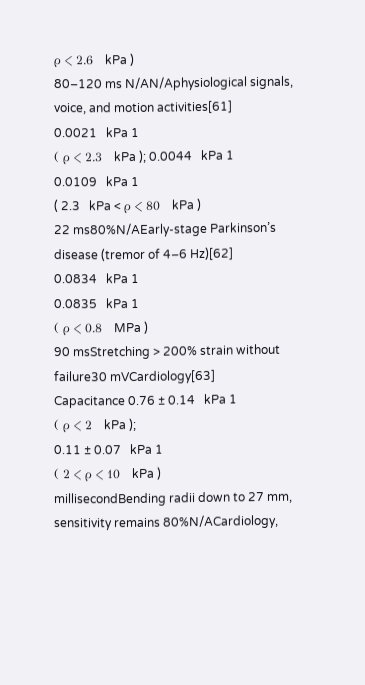ρ < 2.6   kPa )
80–120 ms N/AN/Aphysiological signals, voice, and motion activities[61]
0.0021   kPa 1
( ρ < 2.3   kPa ); 0.0044   kPa 1
0.0109   kPa 1
( 2.3   kPa < ρ < 80   kPa )
22 ms80%N/AEarly-stage Parkinson’s disease (tremor of 4–6 Hz)[62]
0.0834   kPa 1
0.0835   kPa 1
( ρ < 0.8   MPa )
90 msStretching > 200% strain without failure30 mVCardiology[63]
Capacitance 0.76 ± 0.14   kPa 1
( ρ < 2   kPa );
0.11 ± 0.07   kPa 1
( 2 < ρ < 10   kPa )
millisecondBending radii down to 27 mm, sensitivity remains 80%N/ACardiology,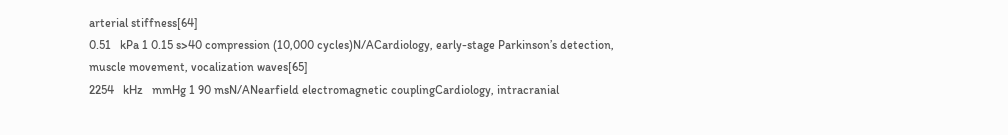arterial stiffness[64]
0.51   kPa 1 0.15 s>40 compression (10,000 cycles)N/ACardiology, early-stage Parkinson’s detection, muscle movement, vocalization waves[65]
2254   kHz   mmHg 1 90 msN/ANearfield electromagnetic couplingCardiology, intracranial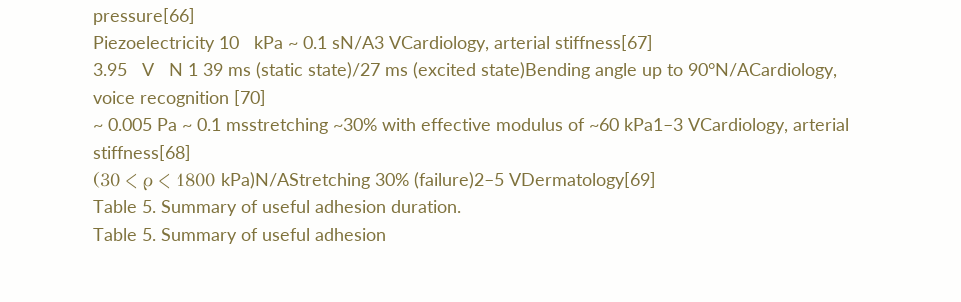pressure[66]
Piezoelectricity 10   kPa ~ 0.1 sN/A3 VCardiology, arterial stiffness[67]
3.95   V   N 1 39 ms (static state)/27 ms (excited state)Bending angle up to 90°N/ACardiology, voice recognition [70]
~ 0.005 Pa ~ 0.1 msstretching ~30% with effective modulus of ~60 kPa1–3 VCardiology, arterial stiffness[68]
(30 < ρ < 1800 kPa)N/AStretching 30% (failure)2–5 VDermatology[69]
Table 5. Summary of useful adhesion duration.
Table 5. Summary of useful adhesion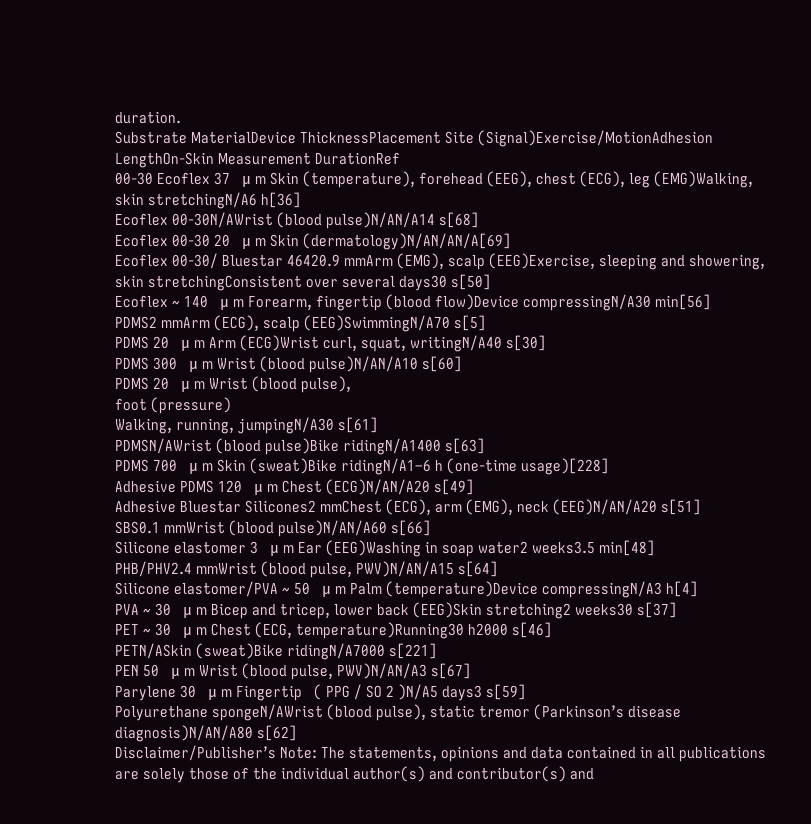duration.
Substrate MaterialDevice ThicknessPlacement Site (Signal)Exercise/MotionAdhesion LengthOn-Skin Measurement DurationRef
00-30 Ecoflex 37   μ m Skin (temperature), forehead (EEG), chest (ECG), leg (EMG)Walking, skin stretchingN/A6 h[36]
Ecoflex 00-30N/AWrist (blood pulse)N/AN/A14 s[68]
Ecoflex 00-30 20   μ m Skin (dermatology)N/AN/AN/A[69]
Ecoflex 00-30/ Bluestar 46420.9 mmArm (EMG), scalp (EEG)Exercise, sleeping and showering, skin stretchingConsistent over several days30 s[50]
Ecoflex ~ 140   μ m Forearm, fingertip (blood flow)Device compressingN/A30 min[56]
PDMS2 mmArm (ECG), scalp (EEG)SwimmingN/A70 s[5]
PDMS 20   μ m Arm (ECG)Wrist curl, squat, writingN/A40 s[30]
PDMS 300   μ m Wrist (blood pulse)N/AN/A10 s[60]
PDMS 20   μ m Wrist (blood pulse),
foot (pressure)
Walking, running, jumpingN/A30 s[61]
PDMSN/AWrist (blood pulse)Bike ridingN/A1400 s[63]
PDMS 700   μ m Skin (sweat)Bike ridingN/A1–6 h (one-time usage)[228]
Adhesive PDMS 120   μ m Chest (ECG)N/AN/A20 s[49]
Adhesive Bluestar Silicones2 mmChest (ECG), arm (EMG), neck (EEG)N/AN/A20 s[51]
SBS0.1 mmWrist (blood pulse)N/AN/A60 s[66]
Silicone elastomer 3   μ m Ear (EEG)Washing in soap water2 weeks3.5 min[48]
PHB/PHV2.4 mmWrist (blood pulse, PWV)N/AN/A15 s[64]
Silicone elastomer/PVA ~ 50   μ m Palm (temperature)Device compressingN/A3 h[4]
PVA ~ 30   μ m Bicep and tricep, lower back (EEG)Skin stretching2 weeks30 s[37]
PET ~ 30   μ m Chest (ECG, temperature)Running30 h2000 s[46]
PETN/ASkin (sweat)Bike ridingN/A7000 s[221]
PEN 50   μ m Wrist (blood pulse, PWV)N/AN/A3 s[67]
Parylene 30   μ m Fingertip   ( PPG / SO 2 )N/A5 days3 s[59]
Polyurethane spongeN/AWrist (blood pulse), static tremor (Parkinson’s disease diagnosis)N/AN/A80 s[62]
Disclaimer/Publisher’s Note: The statements, opinions and data contained in all publications are solely those of the individual author(s) and contributor(s) and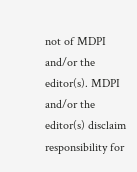not of MDPI and/or the editor(s). MDPI and/or the editor(s) disclaim responsibility for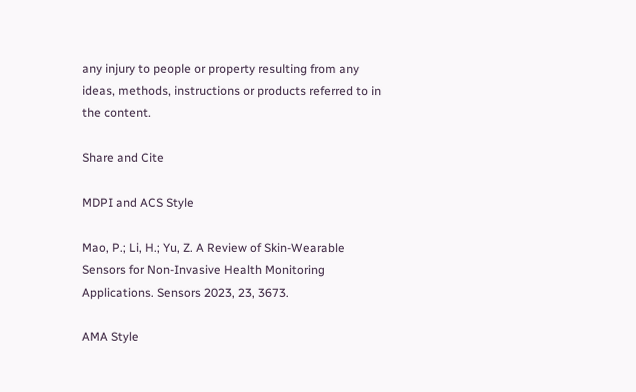any injury to people or property resulting from any ideas, methods, instructions or products referred to in the content.

Share and Cite

MDPI and ACS Style

Mao, P.; Li, H.; Yu, Z. A Review of Skin-Wearable Sensors for Non-Invasive Health Monitoring Applications. Sensors 2023, 23, 3673.

AMA Style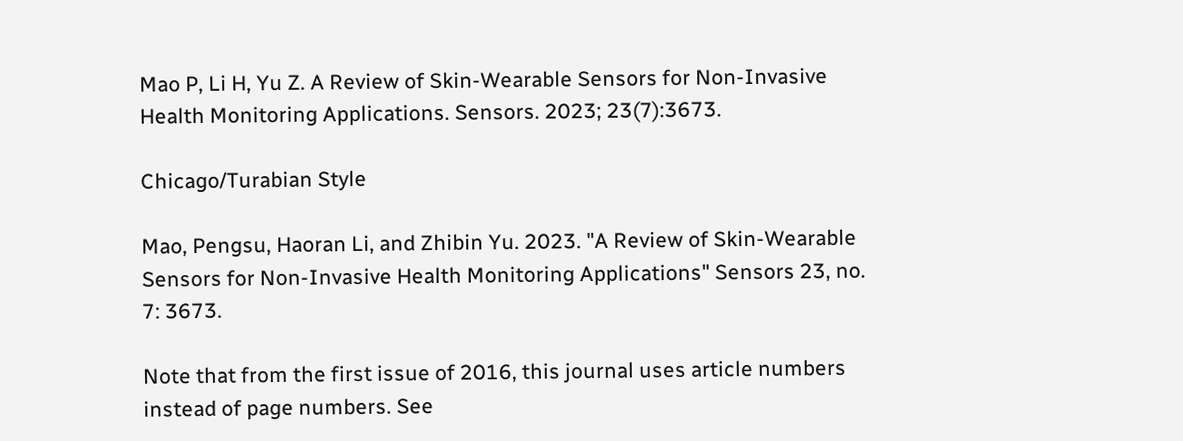Mao P, Li H, Yu Z. A Review of Skin-Wearable Sensors for Non-Invasive Health Monitoring Applications. Sensors. 2023; 23(7):3673.

Chicago/Turabian Style

Mao, Pengsu, Haoran Li, and Zhibin Yu. 2023. "A Review of Skin-Wearable Sensors for Non-Invasive Health Monitoring Applications" Sensors 23, no. 7: 3673.

Note that from the first issue of 2016, this journal uses article numbers instead of page numbers. See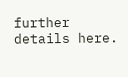further details here.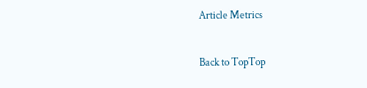Article Metrics

Back to TopTop